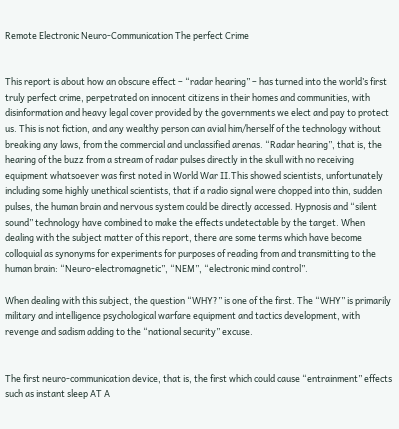Remote Electronic Neuro-Communication The perfect Crime


This report is about how an obscure effect – “radar hearing” – has turned into the world’s first truly perfect crime, perpetrated on innocent citizens in their homes and communities, with disinformation and heavy legal cover provided by the governments we elect and pay to protect us. This is not fiction, and any wealthy person can avial him/herself of the technology without breaking any laws, from the commercial and unclassified arenas. “Radar hearing”, that is, the hearing of the buzz from a stream of radar pulses directly in the skull with no receiving equipment whatsoever was first noted in World War II.This showed scientists, unfortunately including some highly unethical scientists, that if a radio signal were chopped into thin, sudden pulses, the human brain and nervous system could be directly accessed. Hypnosis and “silent sound” technology have combined to make the effects undetectable by the target. When dealing with the subject matter of this report, there are some terms which have become colloquial as synonyms for experiments for purposes of reading from and transmitting to the human brain: “Neuro-electromagnetic”, “NEM”, “electronic mind control”.

When dealing with this subject, the question “WHY?” is one of the first. The “WHY” is primarily military and intelligence psychological warfare equipment and tactics development, with revenge and sadism adding to the “national security” excuse.


The first neuro-communication device, that is, the first which could cause “entrainment” effects such as instant sleep AT A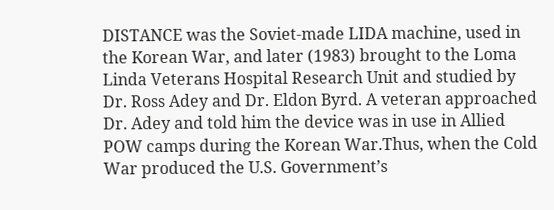DISTANCE was the Soviet-made LIDA machine, used in the Korean War, and later (1983) brought to the Loma Linda Veterans Hospital Research Unit and studied by Dr. Ross Adey and Dr. Eldon Byrd. A veteran approached Dr. Adey and told him the device was in use in Allied POW camps during the Korean War.Thus, when the Cold War produced the U.S. Government’s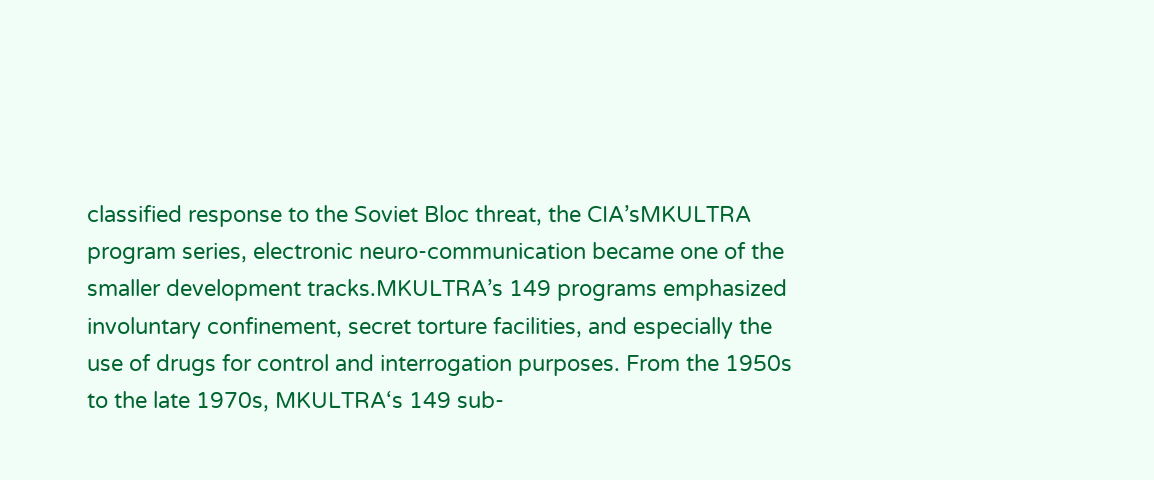classified response to the Soviet Bloc threat, the CIA’sMKULTRA program series, electronic neuro-communication became one of the smaller development tracks.MKULTRA’s 149 programs emphasized involuntary confinement, secret torture facilities, and especially the use of drugs for control and interrogation purposes. From the 1950s to the late 1970s, MKULTRA‘s 149 sub-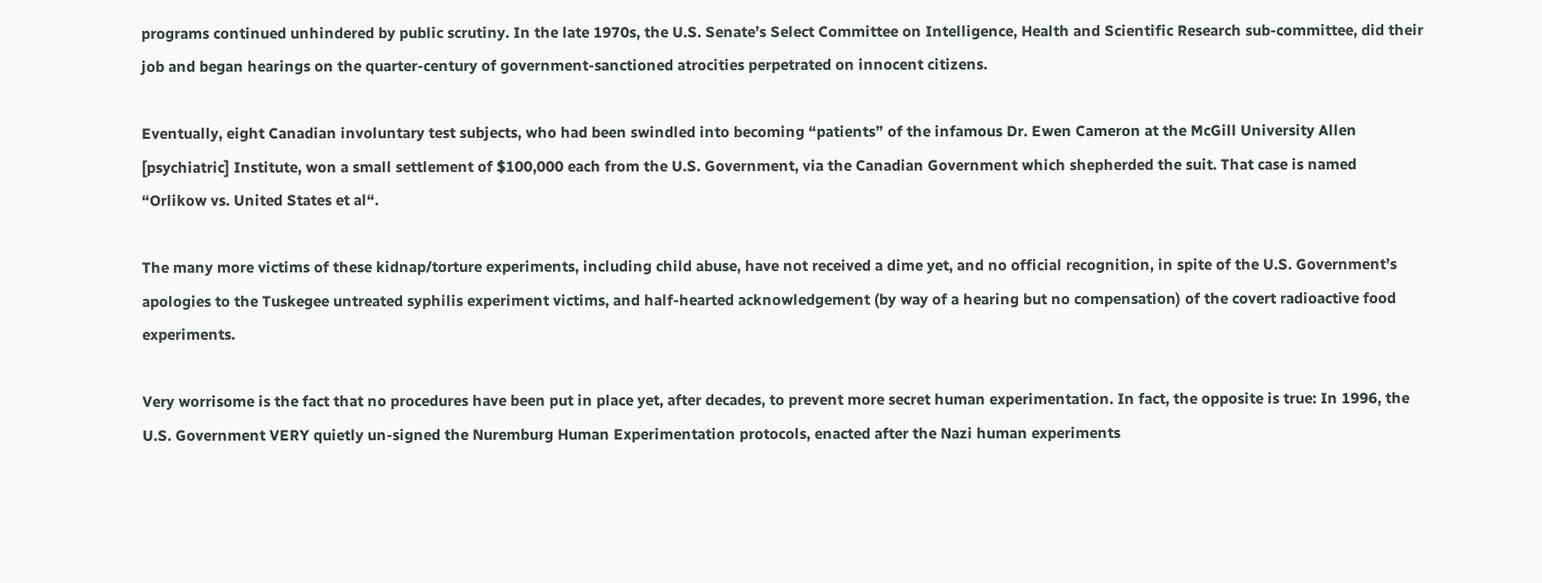programs continued unhindered by public scrutiny. In the late 1970s, the U.S. Senate’s Select Committee on Intelligence, Health and Scientific Research sub-committee, did their job and began hearings on the quarter-century of government-sanctioned atrocities perpetrated on innocent citizens.

Eventually, eight Canadian involuntary test subjects, who had been swindled into becoming “patients” of the infamous Dr. Ewen Cameron at the McGill University Allen [psychiatric] Institute, won a small settlement of $100,000 each from the U.S. Government, via the Canadian Government which shepherded the suit. That case is named “Orlikow vs. United States et al“.

The many more victims of these kidnap/torture experiments, including child abuse, have not received a dime yet, and no official recognition, in spite of the U.S. Government’s apologies to the Tuskegee untreated syphilis experiment victims, and half-hearted acknowledgement (by way of a hearing but no compensation) of the covert radioactive food experiments.

Very worrisome is the fact that no procedures have been put in place yet, after decades, to prevent more secret human experimentation. In fact, the opposite is true: In 1996, the U.S. Government VERY quietly un-signed the Nuremburg Human Experimentation protocols, enacted after the Nazi human experiments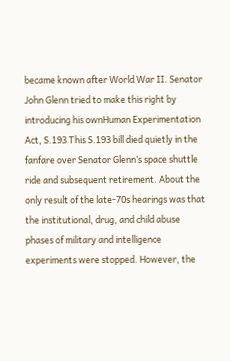became known after World War II. Senator John Glenn tried to make this right by introducing his ownHuman Experimentation Act, S.193 This S.193 bill died quietly in the fanfare over Senator Glenn’s space shuttle ride and subsequent retirement. About the only result of the late-70s hearings was that the institutional, drug, and child abuse phases of military and intelligence experiments were stopped. However, the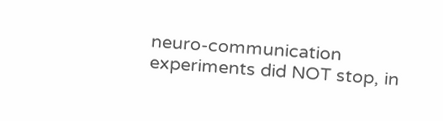neuro-communication experiments did NOT stop, in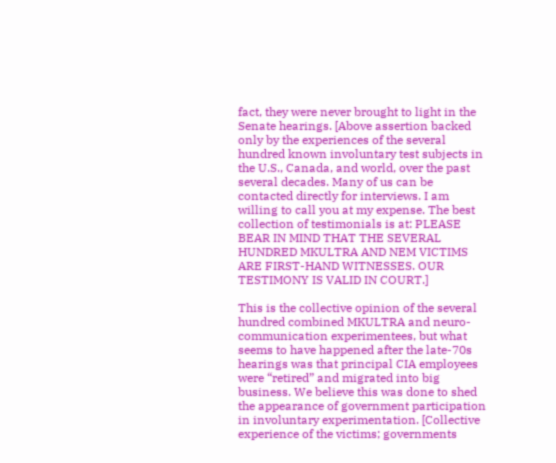fact, they were never brought to light in the Senate hearings. [Above assertion backed only by the experiences of the several hundred known involuntary test subjects in the U.S., Canada, and world, over the past several decades. Many of us can be contacted directly for interviews. I am willing to call you at my expense. The best collection of testimonials is at: PLEASE BEAR IN MIND THAT THE SEVERAL HUNDRED MKULTRA AND NEM VICTIMS ARE FIRST-HAND WITNESSES. OUR TESTIMONY IS VALID IN COURT.]

This is the collective opinion of the several hundred combined MKULTRA and neuro-communication experimentees, but what seems to have happened after the late-70s hearings was that principal CIA employees were “retired” and migrated into big business. We believe this was done to shed the appearance of government participation in involuntary experimentation. [Collective experience of the victims; governments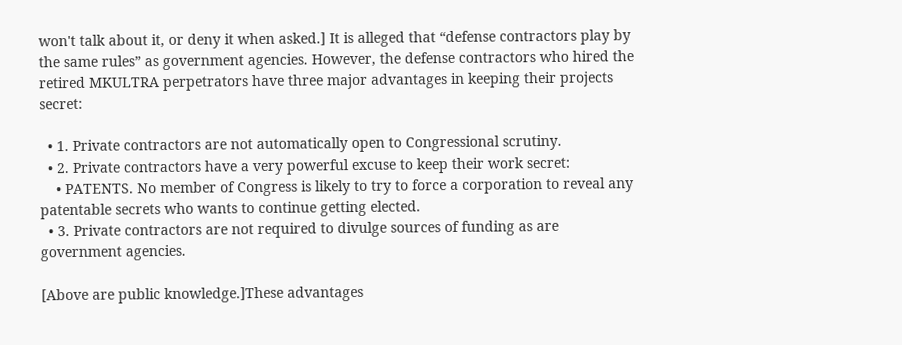won't talk about it, or deny it when asked.] It is alleged that “defense contractors play by the same rules” as government agencies. However, the defense contractors who hired the retired MKULTRA perpetrators have three major advantages in keeping their projects secret:

  • 1. Private contractors are not automatically open to Congressional scrutiny.
  • 2. Private contractors have a very powerful excuse to keep their work secret:
    • PATENTS. No member of Congress is likely to try to force a corporation to reveal any patentable secrets who wants to continue getting elected.
  • 3. Private contractors are not required to divulge sources of funding as are government agencies.

[Above are public knowledge.]These advantages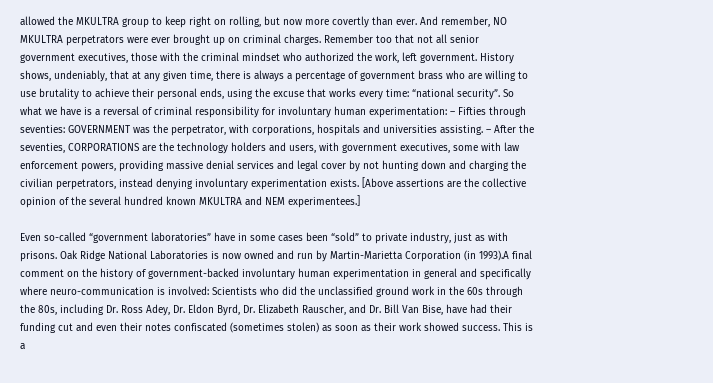allowed the MKULTRA group to keep right on rolling, but now more covertly than ever. And remember, NO MKULTRA perpetrators were ever brought up on criminal charges. Remember too that not all senior government executives, those with the criminal mindset who authorized the work, left government. History shows, undeniably, that at any given time, there is always a percentage of government brass who are willing to use brutality to achieve their personal ends, using the excuse that works every time: “national security”. So what we have is a reversal of criminal responsibility for involuntary human experimentation: – Fifties through seventies: GOVERNMENT was the perpetrator, with corporations, hospitals and universities assisting. – After the seventies, CORPORATIONS are the technology holders and users, with government executives, some with law enforcement powers, providing massive denial services and legal cover by not hunting down and charging the civilian perpetrators, instead denying involuntary experimentation exists. [Above assertions are the collective opinion of the several hundred known MKULTRA and NEM experimentees.]

Even so-called “government laboratories” have in some cases been “sold” to private industry, just as with prisons. Oak Ridge National Laboratories is now owned and run by Martin-Marietta Corporation (in 1993).A final comment on the history of government-backed involuntary human experimentation in general and specifically where neuro-communication is involved: Scientists who did the unclassified ground work in the 60s through the 80s, including Dr. Ross Adey, Dr. Eldon Byrd, Dr. Elizabeth Rauscher, and Dr. Bill Van Bise, have had their funding cut and even their notes confiscated (sometimes stolen) as soon as their work showed success. This is a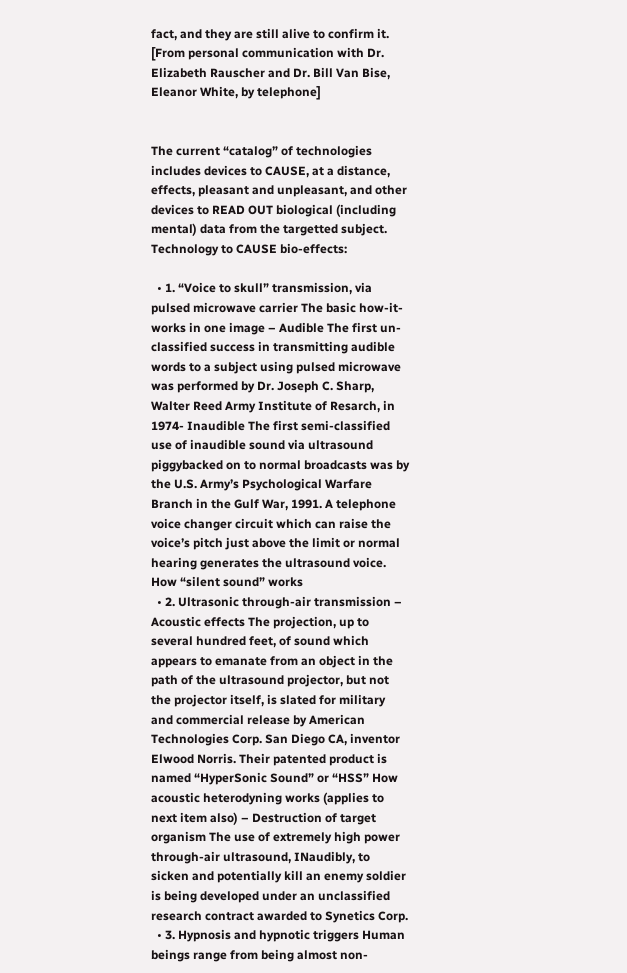fact, and they are still alive to confirm it. [From personal communication with Dr. Elizabeth Rauscher and Dr. Bill Van Bise, Eleanor White, by telephone]


The current “catalog” of technologies includes devices to CAUSE, at a distance, effects, pleasant and unpleasant, and other devices to READ OUT biological (including mental) data from the targetted subject. Technology to CAUSE bio-effects:

  • 1. “Voice to skull” transmission, via pulsed microwave carrier The basic how-it-works in one image – Audible The first un-classified success in transmitting audible words to a subject using pulsed microwave was performed by Dr. Joseph C. Sharp, Walter Reed Army Institute of Resarch, in 1974- Inaudible The first semi-classified use of inaudible sound via ultrasound piggybacked on to normal broadcasts was by the U.S. Army’s Psychological Warfare Branch in the Gulf War, 1991. A telephone voice changer circuit which can raise the voice’s pitch just above the limit or normal hearing generates the ultrasound voice. How “silent sound” works
  • 2. Ultrasonic through-air transmission – Acoustic effects The projection, up to several hundred feet, of sound which appears to emanate from an object in the path of the ultrasound projector, but not the projector itself, is slated for military and commercial release by American Technologies Corp. San Diego CA, inventor Elwood Norris. Their patented product is named “HyperSonic Sound” or “HSS” How acoustic heterodyning works (applies to next item also) – Destruction of target organism The use of extremely high power through-air ultrasound, INaudibly, to sicken and potentially kill an enemy soldier is being developed under an unclassified research contract awarded to Synetics Corp.
  • 3. Hypnosis and hypnotic triggers Human beings range from being almost non-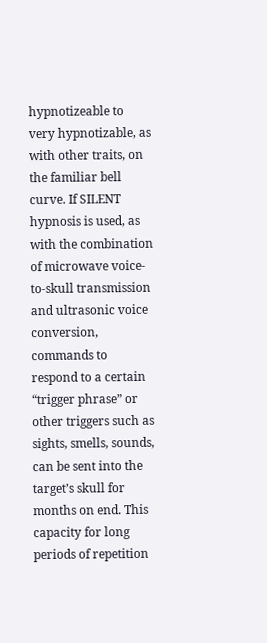hypnotizeable to very hypnotizable, as with other traits, on the familiar bell curve. If SILENT hypnosis is used, as with the combination of microwave voice-to-skull transmission and ultrasonic voice conversion, commands to respond to a certain “trigger phrase” or other triggers such as sights, smells, sounds, can be sent into the target’s skull for months on end. This capacity for long periods of repetition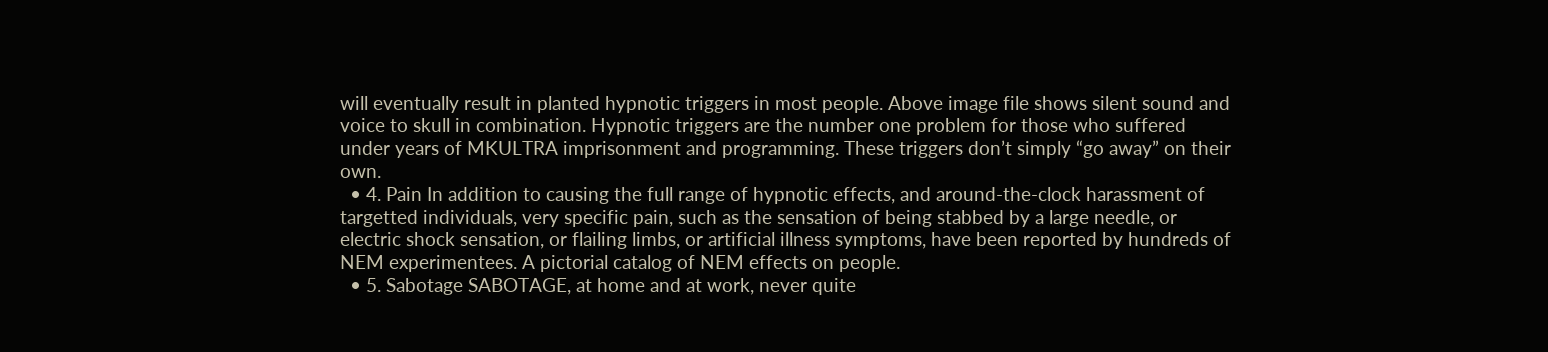will eventually result in planted hypnotic triggers in most people. Above image file shows silent sound and voice to skull in combination. Hypnotic triggers are the number one problem for those who suffered under years of MKULTRA imprisonment and programming. These triggers don’t simply “go away” on their own.
  • 4. Pain In addition to causing the full range of hypnotic effects, and around-the-clock harassment of targetted individuals, very specific pain, such as the sensation of being stabbed by a large needle, or electric shock sensation, or flailing limbs, or artificial illness symptoms, have been reported by hundreds of NEM experimentees. A pictorial catalog of NEM effects on people.
  • 5. Sabotage SABOTAGE, at home and at work, never quite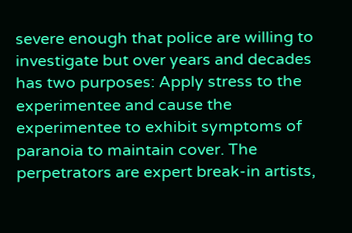severe enough that police are willing to investigate but over years and decades has two purposes: Apply stress to the experimentee and cause the experimentee to exhibit symptoms of paranoia to maintain cover. The perpetrators are expert break-in artists,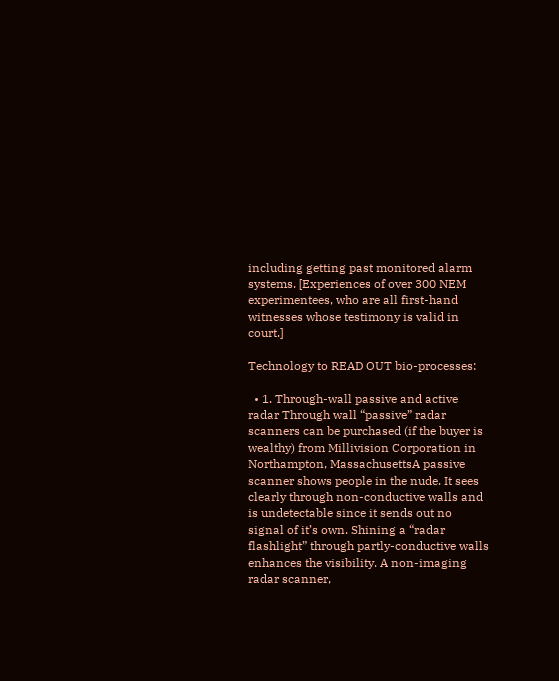including getting past monitored alarm systems. [Experiences of over 300 NEM experimentees, who are all first-hand witnesses whose testimony is valid in court.]

Technology to READ OUT bio-processes:

  • 1. Through-wall passive and active radar Through wall “passive” radar scanners can be purchased (if the buyer is wealthy) from Millivision Corporation in Northampton, MassachusettsA passive scanner shows people in the nude. It sees clearly through non-conductive walls and is undetectable since it sends out no signal of it’s own. Shining a “radar flashlight” through partly-conductive walls enhances the visibility. A non-imaging radar scanner,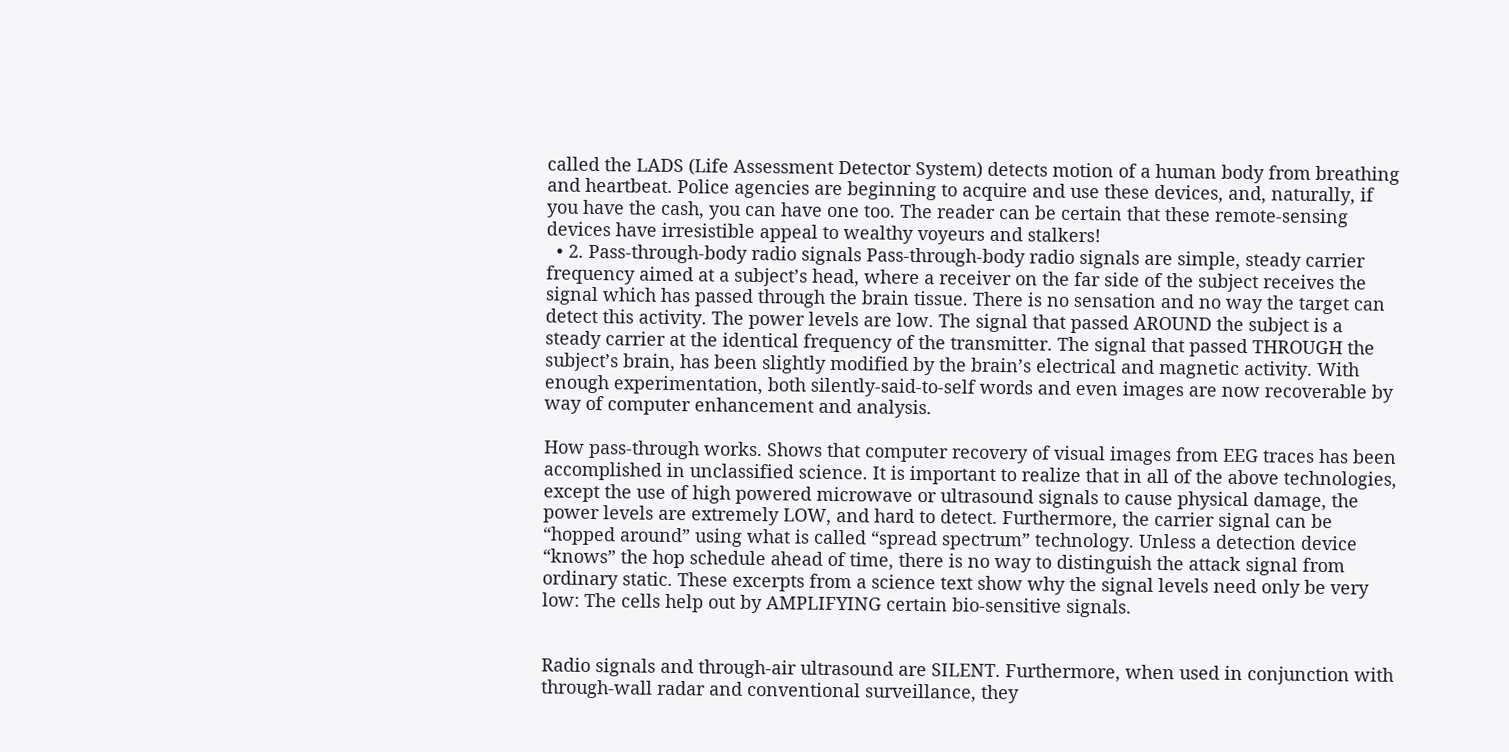called the LADS (Life Assessment Detector System) detects motion of a human body from breathing and heartbeat. Police agencies are beginning to acquire and use these devices, and, naturally, if you have the cash, you can have one too. The reader can be certain that these remote-sensing devices have irresistible appeal to wealthy voyeurs and stalkers!
  • 2. Pass-through-body radio signals Pass-through-body radio signals are simple, steady carrier frequency aimed at a subject’s head, where a receiver on the far side of the subject receives the signal which has passed through the brain tissue. There is no sensation and no way the target can detect this activity. The power levels are low. The signal that passed AROUND the subject is a steady carrier at the identical frequency of the transmitter. The signal that passed THROUGH the subject’s brain, has been slightly modified by the brain’s electrical and magnetic activity. With enough experimentation, both silently-said-to-self words and even images are now recoverable by way of computer enhancement and analysis.

How pass-through works. Shows that computer recovery of visual images from EEG traces has been accomplished in unclassified science. It is important to realize that in all of the above technologies, except the use of high powered microwave or ultrasound signals to cause physical damage, the power levels are extremely LOW, and hard to detect. Furthermore, the carrier signal can be “hopped around” using what is called “spread spectrum” technology. Unless a detection device “knows” the hop schedule ahead of time, there is no way to distinguish the attack signal from ordinary static. These excerpts from a science text show why the signal levels need only be very low: The cells help out by AMPLIFYING certain bio-sensitive signals.


Radio signals and through-air ultrasound are SILENT. Furthermore, when used in conjunction with through-wall radar and conventional surveillance, they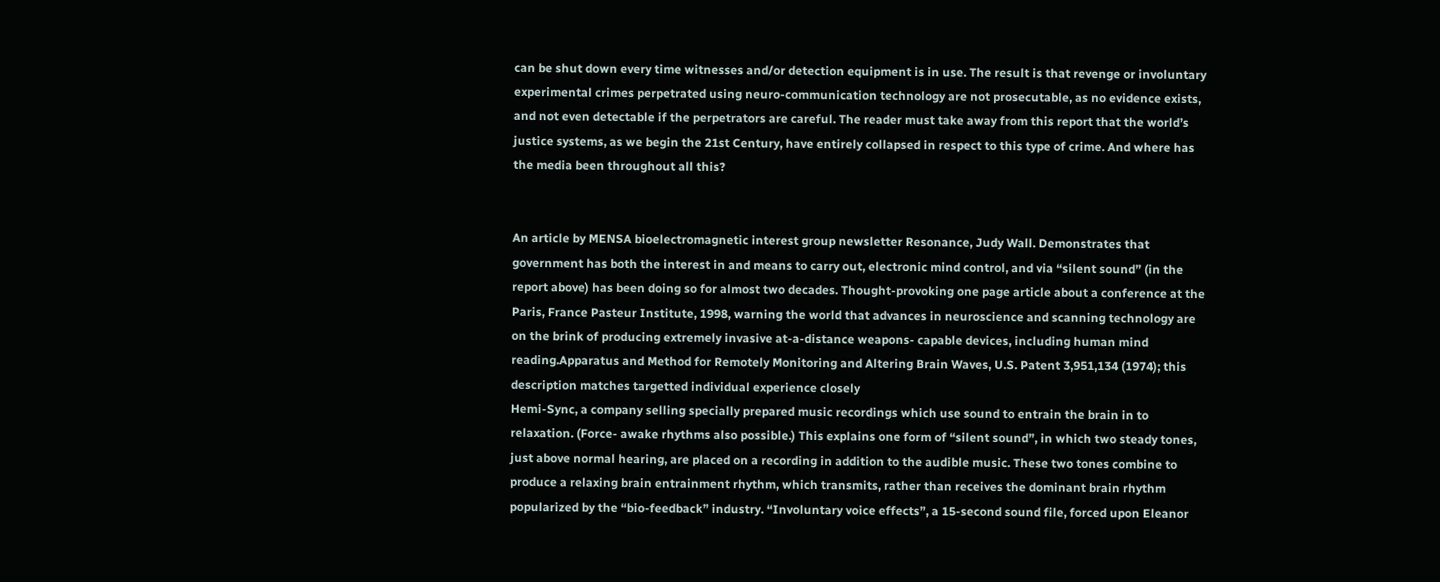can be shut down every time witnesses and/or detection equipment is in use. The result is that revenge or involuntary experimental crimes perpetrated using neuro-communication technology are not prosecutable, as no evidence exists, and not even detectable if the perpetrators are careful. The reader must take away from this report that the world’s justice systems, as we begin the 21st Century, have entirely collapsed in respect to this type of crime. And where has the media been throughout all this?


An article by MENSA bioelectromagnetic interest group newsletter Resonance, Judy Wall. Demonstrates that government has both the interest in and means to carry out, electronic mind control, and via “silent sound” (in the report above) has been doing so for almost two decades. Thought-provoking one page article about a conference at the Paris, France Pasteur Institute, 1998, warning the world that advances in neuroscience and scanning technology are on the brink of producing extremely invasive at-a-distance weapons- capable devices, including human mind reading.Apparatus and Method for Remotely Monitoring and Altering Brain Waves, U.S. Patent 3,951,134 (1974); this description matches targetted individual experience closely
Hemi-Sync, a company selling specially prepared music recordings which use sound to entrain the brain in to relaxation. (Force- awake rhythms also possible.) This explains one form of “silent sound”, in which two steady tones, just above normal hearing, are placed on a recording in addition to the audible music. These two tones combine to produce a relaxing brain entrainment rhythm, which transmits, rather than receives the dominant brain rhythm popularized by the “bio-feedback” industry. “Involuntary voice effects”, a 15-second sound file, forced upon Eleanor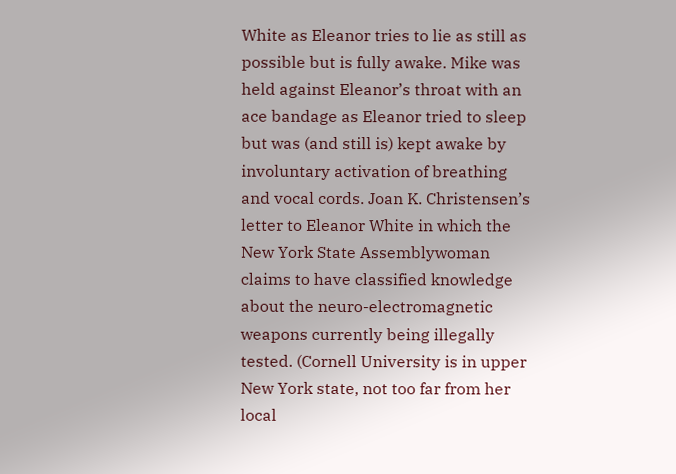White as Eleanor tries to lie as still as possible but is fully awake. Mike was held against Eleanor’s throat with an ace bandage as Eleanor tried to sleep but was (and still is) kept awake by involuntary activation of breathing and vocal cords. Joan K. Christensen’s letter to Eleanor White in which the New York State Assemblywoman claims to have classified knowledge about the neuro-electromagnetic weapons currently being illegally tested. (Cornell University is in upper New York state, not too far from her local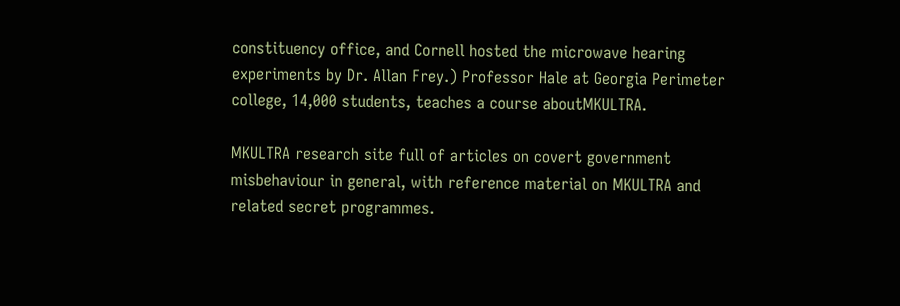constituency office, and Cornell hosted the microwave hearing experiments by Dr. Allan Frey.) Professor Hale at Georgia Perimeter college, 14,000 students, teaches a course aboutMKULTRA.

MKULTRA research site full of articles on covert government misbehaviour in general, with reference material on MKULTRA and related secret programmes.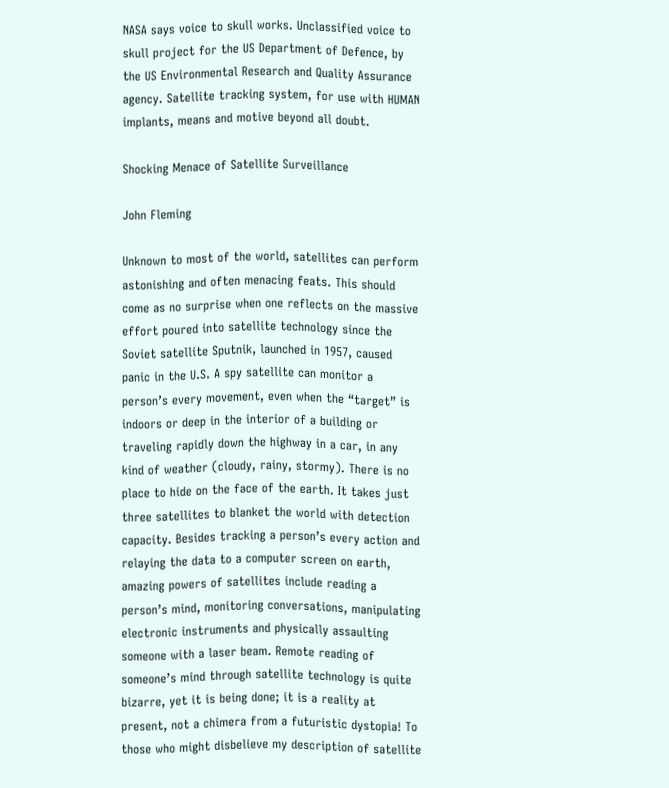NASA says voice to skull works. Unclassified voice to skull project for the US Department of Defence, by the US Environmental Research and Quality Assurance agency. Satellite tracking system, for use with HUMAN implants, means and motive beyond all doubt.

Shocking Menace of Satellite Surveillance

John Fleming

Unknown to most of the world, satellites can perform astonishing and often menacing feats. This should come as no surprise when one reflects on the massive effort poured into satellite technology since the Soviet satellite Sputnik, launched in 1957, caused panic in the U.S. A spy satellite can monitor a person’s every movement, even when the “target” is indoors or deep in the interior of a building or traveling rapidly down the highway in a car, in any kind of weather (cloudy, rainy, stormy). There is no place to hide on the face of the earth. It takes just three satellites to blanket the world with detection capacity. Besides tracking a person’s every action and relaying the data to a computer screen on earth, amazing powers of satellites include reading a person’s mind, monitoring conversations, manipulating electronic instruments and physically assaulting someone with a laser beam. Remote reading of someone’s mind through satellite technology is quite bizarre, yet it is being done; it is a reality at present, not a chimera from a futuristic dystopia! To those who might disbelieve my description of satellite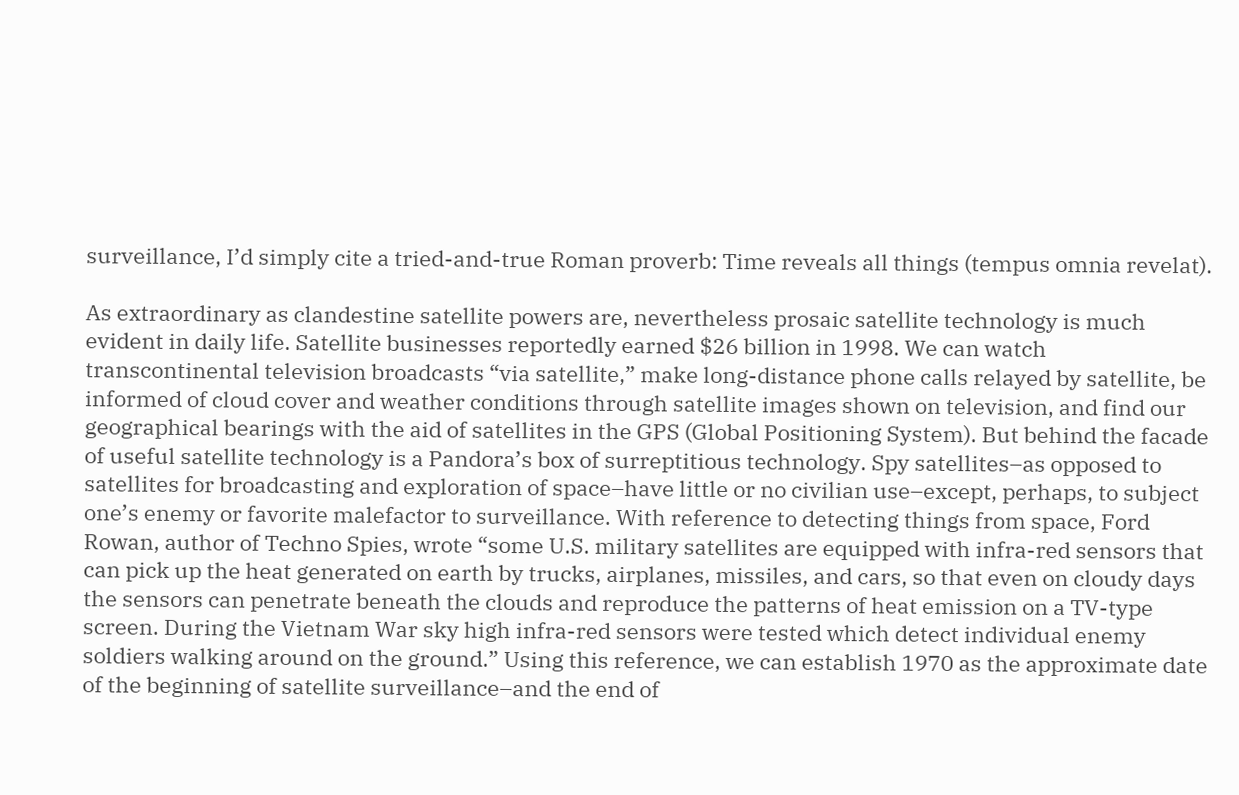surveillance, I’d simply cite a tried-and-true Roman proverb: Time reveals all things (tempus omnia revelat).

As extraordinary as clandestine satellite powers are, nevertheless prosaic satellite technology is much evident in daily life. Satellite businesses reportedly earned $26 billion in 1998. We can watch transcontinental television broadcasts “via satellite,” make long-distance phone calls relayed by satellite, be informed of cloud cover and weather conditions through satellite images shown on television, and find our geographical bearings with the aid of satellites in the GPS (Global Positioning System). But behind the facade of useful satellite technology is a Pandora’s box of surreptitious technology. Spy satellites–as opposed to satellites for broadcasting and exploration of space–have little or no civilian use–except, perhaps, to subject one’s enemy or favorite malefactor to surveillance. With reference to detecting things from space, Ford Rowan, author of Techno Spies, wrote “some U.S. military satellites are equipped with infra-red sensors that can pick up the heat generated on earth by trucks, airplanes, missiles, and cars, so that even on cloudy days the sensors can penetrate beneath the clouds and reproduce the patterns of heat emission on a TV-type screen. During the Vietnam War sky high infra-red sensors were tested which detect individual enemy soldiers walking around on the ground.” Using this reference, we can establish 1970 as the approximate date of the beginning of satellite surveillance–and the end of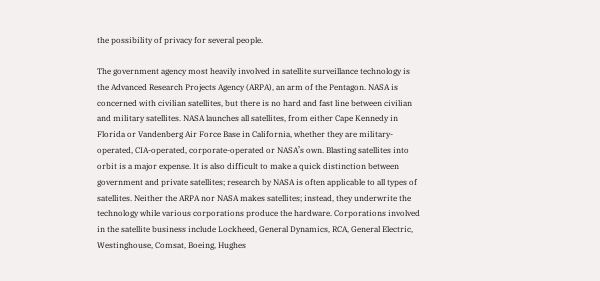the possibility of privacy for several people.

The government agency most heavily involved in satellite surveillance technology is the Advanced Research Projects Agency (ARPA), an arm of the Pentagon. NASA is concerned with civilian satellites, but there is no hard and fast line between civilian and military satellites. NASA launches all satellites, from either Cape Kennedy in Florida or Vandenberg Air Force Base in California, whether they are military-operated, CIA-operated, corporate-operated or NASA’s own. Blasting satellites into orbit is a major expense. It is also difficult to make a quick distinction between government and private satellites; research by NASA is often applicable to all types of satellites. Neither the ARPA nor NASA makes satellites; instead, they underwrite the technology while various corporations produce the hardware. Corporations involved in the satellite business include Lockheed, General Dynamics, RCA, General Electric, Westinghouse, Comsat, Boeing, Hughes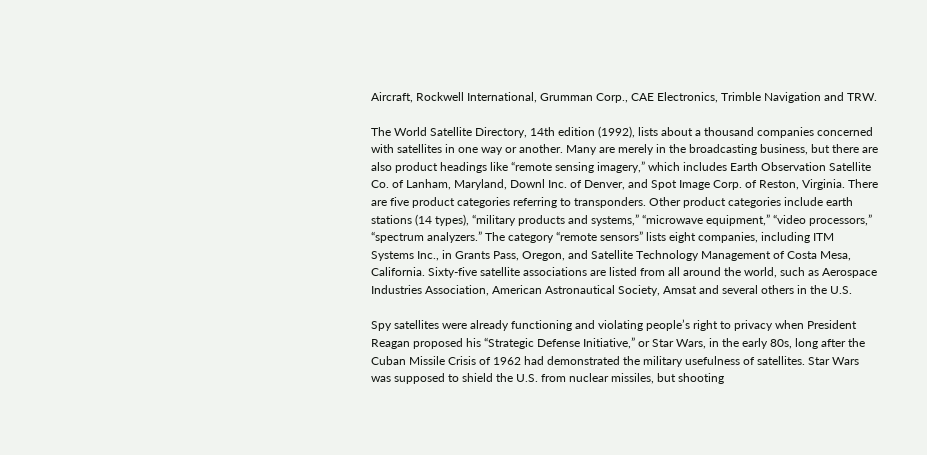Aircraft, Rockwell International, Grumman Corp., CAE Electronics, Trimble Navigation and TRW.

The World Satellite Directory, 14th edition (1992), lists about a thousand companies concerned with satellites in one way or another. Many are merely in the broadcasting business, but there are also product headings like “remote sensing imagery,” which includes Earth Observation Satellite Co. of Lanham, Maryland, Downl Inc. of Denver, and Spot Image Corp. of Reston, Virginia. There are five product categories referring to transponders. Other product categories include earth stations (14 types), “military products and systems,” “microwave equipment,” “video processors,” “spectrum analyzers.” The category “remote sensors” lists eight companies, including ITM Systems Inc., in Grants Pass, Oregon, and Satellite Technology Management of Costa Mesa, California. Sixty-five satellite associations are listed from all around the world, such as Aerospace Industries Association, American Astronautical Society, Amsat and several others in the U.S.

Spy satellites were already functioning and violating people’s right to privacy when President Reagan proposed his “Strategic Defense Initiative,” or Star Wars, in the early 80s, long after the Cuban Missile Crisis of 1962 had demonstrated the military usefulness of satellites. Star Wars was supposed to shield the U.S. from nuclear missiles, but shooting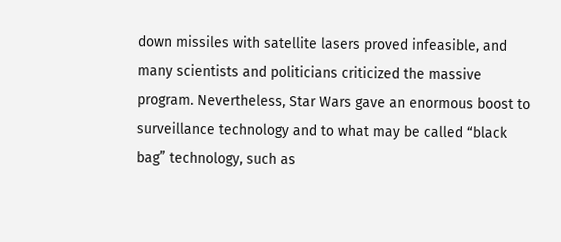down missiles with satellite lasers proved infeasible, and many scientists and politicians criticized the massive program. Nevertheless, Star Wars gave an enormous boost to surveillance technology and to what may be called “black bag” technology, such as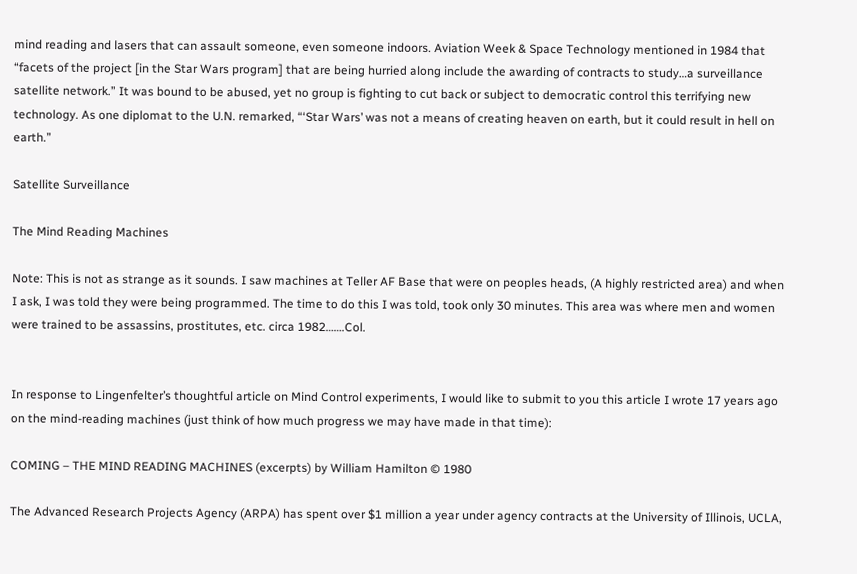mind reading and lasers that can assault someone, even someone indoors. Aviation Week & Space Technology mentioned in 1984 that “facets of the project [in the Star Wars program] that are being hurried along include the awarding of contracts to study…a surveillance satellite network.” It was bound to be abused, yet no group is fighting to cut back or subject to democratic control this terrifying new technology. As one diplomat to the U.N. remarked, “‘Star Wars’ was not a means of creating heaven on earth, but it could result in hell on earth.”

Satellite Surveillance

The Mind Reading Machines

Note: This is not as strange as it sounds. I saw machines at Teller AF Base that were on peoples heads, (A highly restricted area) and when I ask, I was told they were being programmed. The time to do this I was told, took only 30 minutes. This area was where men and women were trained to be assassins, prostitutes, etc. circa 1982…….Col.


In response to Lingenfelter’s thoughtful article on Mind Control experiments, I would like to submit to you this article I wrote 17 years ago on the mind-reading machines (just think of how much progress we may have made in that time):

COMING – THE MIND READING MACHINES (excerpts) by William Hamilton © 1980

The Advanced Research Projects Agency (ARPA) has spent over $1 million a year under agency contracts at the University of Illinois, UCLA,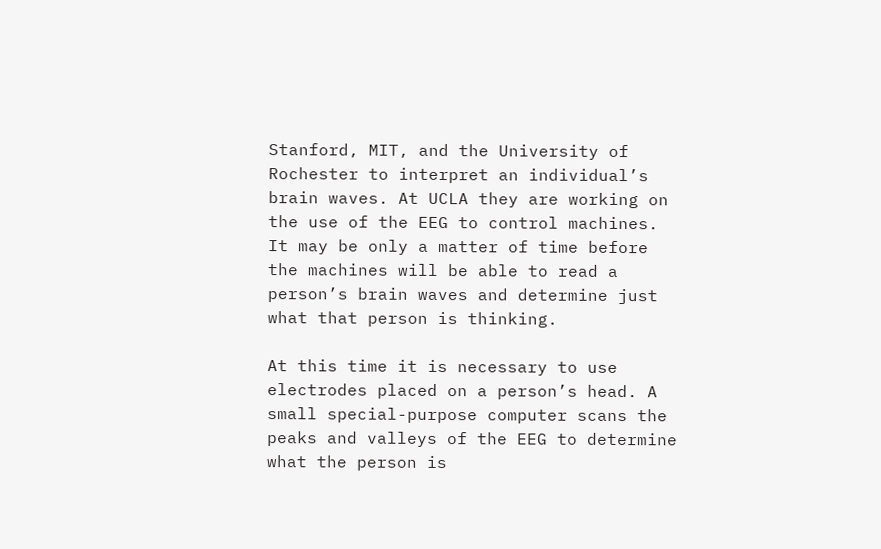Stanford, MIT, and the University of Rochester to interpret an individual’s brain waves. At UCLA they are working on the use of the EEG to control machines. It may be only a matter of time before the machines will be able to read a person’s brain waves and determine just what that person is thinking.

At this time it is necessary to use electrodes placed on a person’s head. A small special-purpose computer scans the peaks and valleys of the EEG to determine what the person is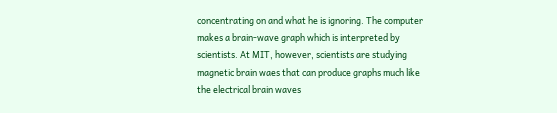concentrating on and what he is ignoring. The computer makes a brain-wave graph which is interpreted by scientists. At MIT, however, scientists are studying magnetic brain waes that can produce graphs much like the electrical brain waves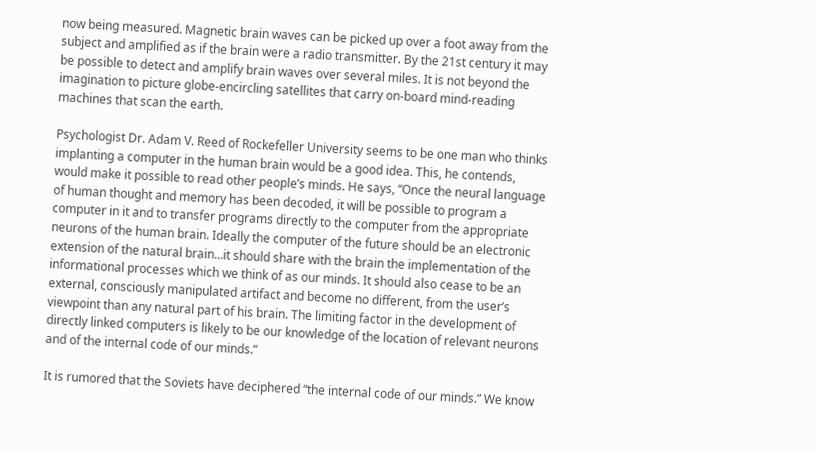now being measured. Magnetic brain waves can be picked up over a foot away from the subject and amplified as if the brain were a radio transmitter. By the 21st century it may be possible to detect and amplify brain waves over several miles. It is not beyond the imagination to picture globe-encircling satellites that carry on-board mind-reading machines that scan the earth.

Psychologist Dr. Adam V. Reed of Rockefeller University seems to be one man who thinks implanting a computer in the human brain would be a good idea. This, he contends, would make it possible to read other people’s minds. He says, “Once the neural language of human thought and memory has been decoded, it will be possible to program a computer in it and to transfer programs directly to the computer from the appropriate neurons of the human brain. Ideally the computer of the future should be an electronic extension of the natural brain…it should share with the brain the implementation of the informational processes which we think of as our minds. It should also cease to be an external, consciously manipulated artifact and become no different, from the user’s viewpoint than any natural part of his brain. The limiting factor in the development of directly linked computers is likely to be our knowledge of the location of relevant neurons and of the internal code of our minds.”

It is rumored that the Soviets have deciphered “the internal code of our minds.” We know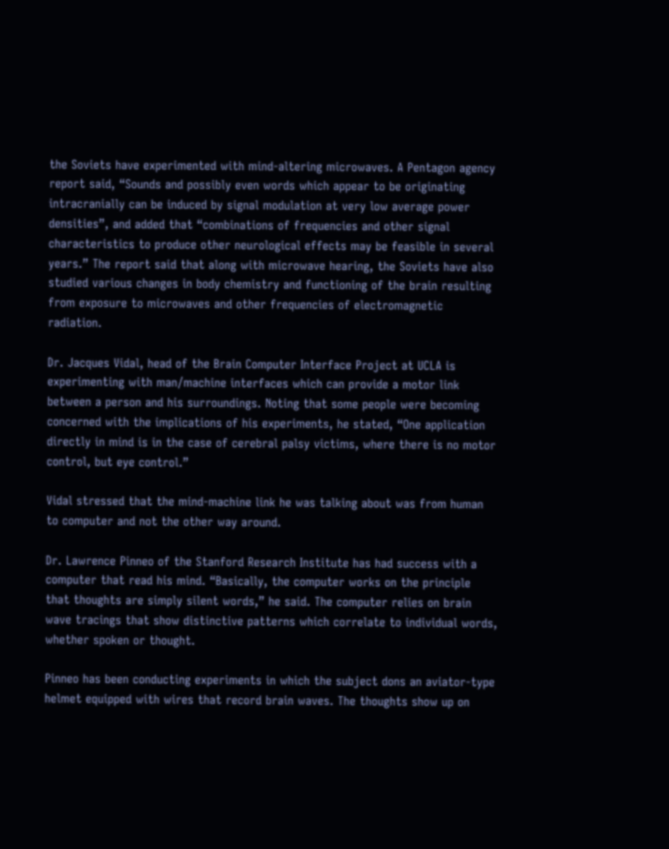the Soviets have experimented with mind-altering microwaves. A Pentagon agency report said, “Sounds and possibly even words which appear to be originating intracranially can be induced by signal modulation at very low average power densities”, and added that “combinations of frequencies and other signal characteristics to produce other neurological effects may be feasible in several years.” The report said that along with microwave hearing, the Soviets have also studied various changes in body chemistry and functioning of the brain resulting from exposure to microwaves and other frequencies of electromagnetic radiation.

Dr. Jacques Vidal, head of the Brain Computer Interface Project at UCLA is experimenting with man/machine interfaces which can provide a motor link between a person and his surroundings. Noting that some people were becoming concerned with the implications of his experiments, he stated, “One application directly in mind is in the case of cerebral palsy victims, where there is no motor control, but eye control.”

Vidal stressed that the mind-machine link he was talking about was from human to computer and not the other way around.

Dr. Lawrence Pinneo of the Stanford Research Institute has had success with a computer that read his mind. “Basically, the computer works on the principle that thoughts are simply silent words,” he said. The computer relies on brain wave tracings that show distinctive patterns which correlate to individual words, whether spoken or thought.

Pinneo has been conducting experiments in which the subject dons an aviator-type helmet equipped with wires that record brain waves. The thoughts show up on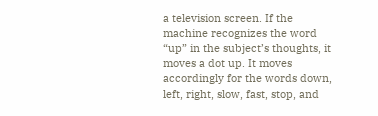a television screen. If the machine recognizes the word “up” in the subject’s thoughts, it moves a dot up. It moves accordingly for the words down, left, right, slow, fast, stop, and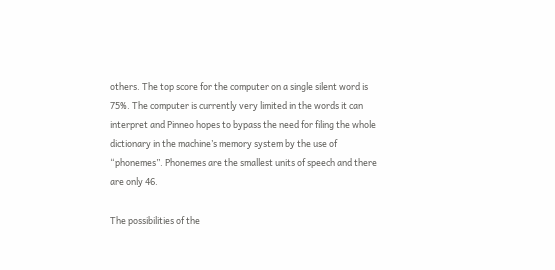others. The top score for the computer on a single silent word is 75%. The computer is currently very limited in the words it can interpret and Pinneo hopes to bypass the need for filing the whole dictionary in the machine’s memory system by the use of “phonemes”. Phonemes are the smallest units of speech and there are only 46.

The possibilities of the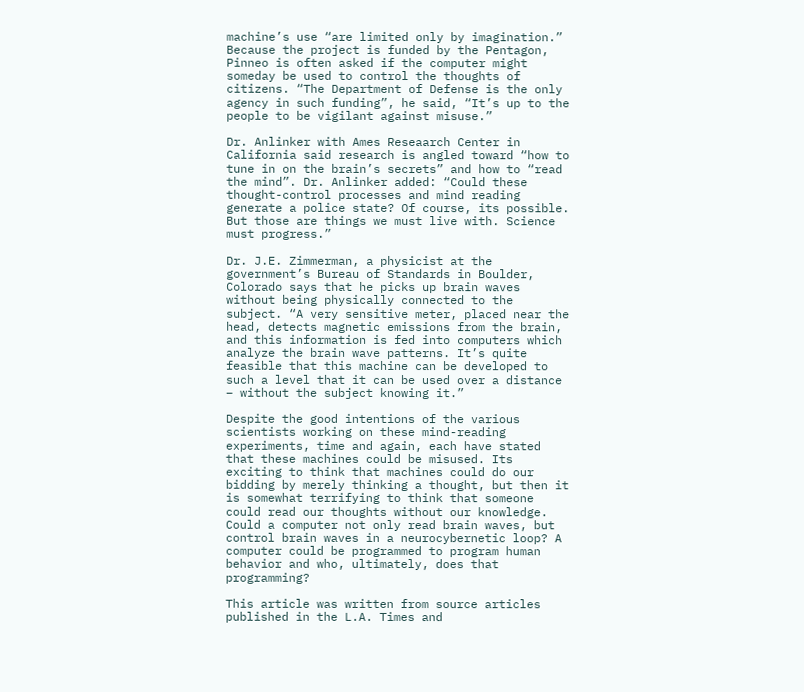machine’s use “are limited only by imagination.” Because the project is funded by the Pentagon, Pinneo is often asked if the computer might someday be used to control the thoughts of citizens. “The Department of Defense is the only agency in such funding”, he said, “It’s up to the people to be vigilant against misuse.”

Dr. Anlinker with Ames Reseaarch Center in California said research is angled toward “how to tune in on the brain’s secrets” and how to “read the mind”. Dr. Anlinker added: “Could these thought-control processes and mind reading generate a police state? Of course, its possible. But those are things we must live with. Science must progress.”

Dr. J.E. Zimmerman, a physicist at the government’s Bureau of Standards in Boulder, Colorado says that he picks up brain waves without being physically connected to the subject. “A very sensitive meter, placed near the head, detects magnetic emissions from the brain, and this information is fed into computers which analyze the brain wave patterns. It’s quite feasible that this machine can be developed to such a level that it can be used over a distance – without the subject knowing it.”

Despite the good intentions of the various scientists working on these mind-reading experiments, time and again, each have stated that these machines could be misused. Its exciting to think that machines could do our bidding by merely thinking a thought, but then it is somewhat terrifying to think that someone could read our thoughts without our knowledge. Could a computer not only read brain waves, but control brain waves in a neurocybernetic loop? A computer could be programmed to program human behavior and who, ultimately, does that programming?

This article was written from source articles published in the L.A. Times and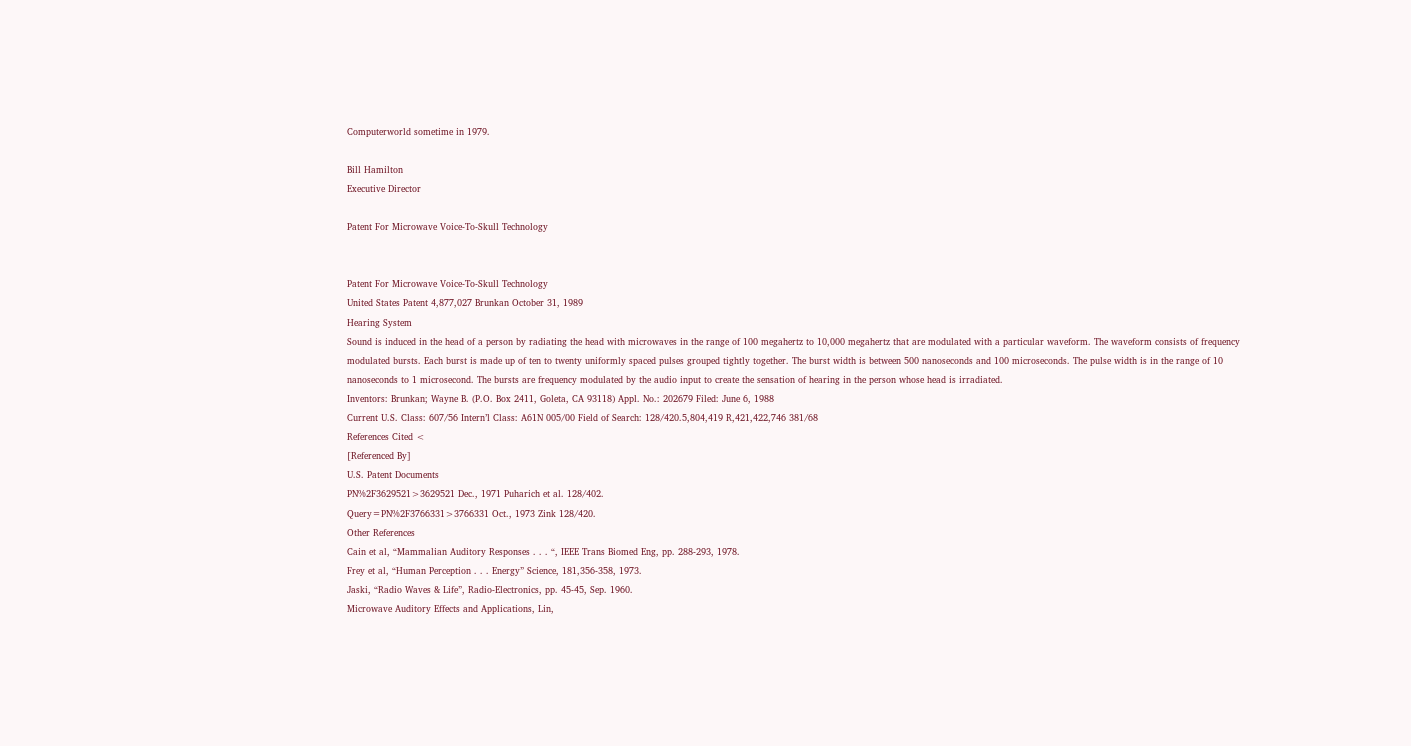Computerworld sometime in 1979.

Bill Hamilton
Executive Director

Patent For Microwave Voice-To-Skull Technology


Patent For Microwave Voice-To-Skull Technology
United States Patent 4,877,027 Brunkan October 31, 1989
Hearing System
Sound is induced in the head of a person by radiating the head with microwaves in the range of 100 megahertz to 10,000 megahertz that are modulated with a particular waveform. The waveform consists of frequency modulated bursts. Each burst is made up of ten to twenty uniformly spaced pulses grouped tightly together. The burst width is between 500 nanoseconds and 100 microseconds. The pulse width is in the range of 10 nanoseconds to 1 microsecond. The bursts are frequency modulated by the audio input to create the sensation of hearing in the person whose head is irradiated.
Inventors: Brunkan; Wayne B. (P.O. Box 2411, Goleta, CA 93118) Appl. No.: 202679 Filed: June 6, 1988
Current U.S. Class: 607/56 Intern’l Class: A61N 005/00 Field of Search: 128/420.5,804,419 R,421,422,746 381/68
References Cited <
[Referenced By]
U.S. Patent Documents
PN%2F3629521>3629521 Dec., 1971 Puharich et al. 128/402.
Query=PN%2F3766331>3766331 Oct., 1973 Zink 128/420.
Other References
Cain et al, “Mammalian Auditory Responses . . . “, IEEE Trans Biomed Eng, pp. 288-293, 1978.
Frey et al, “Human Perception . . . Energy” Science, 181,356-358, 1973.
Jaski, “Radio Waves & Life”, Radio-Electronics, pp. 45-45, Sep. 1960.
Microwave Auditory Effects and Applications, Lin,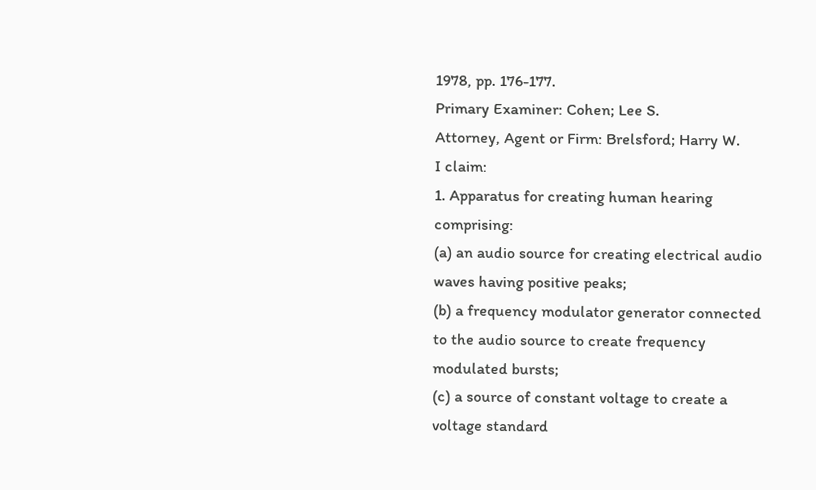1978, pp. 176-177.
Primary Examiner: Cohen; Lee S.
Attorney, Agent or Firm: Brelsford; Harry W.
I claim:
1. Apparatus for creating human hearing comprising:
(a) an audio source for creating electrical audio waves having positive peaks;
(b) a frequency modulator generator connected to the audio source to create frequency modulated bursts;
(c) a source of constant voltage to create a voltage standard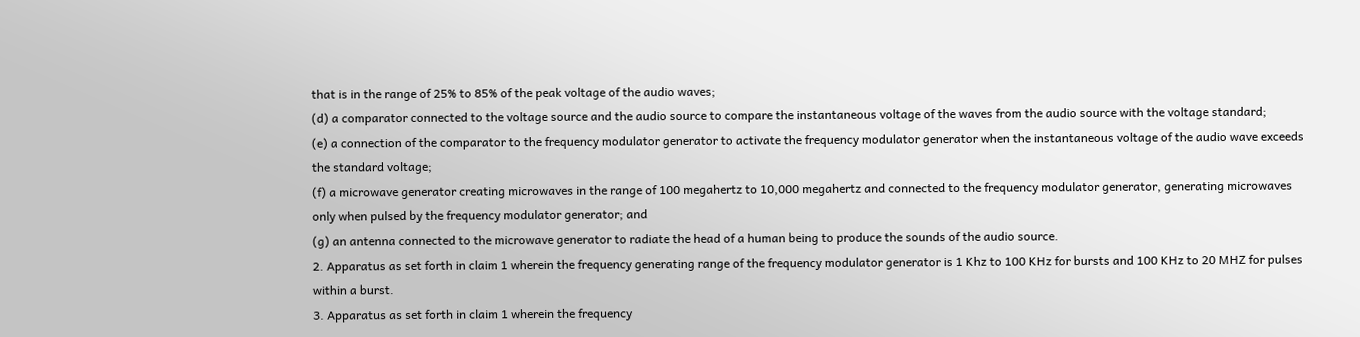that is in the range of 25% to 85% of the peak voltage of the audio waves;
(d) a comparator connected to the voltage source and the audio source to compare the instantaneous voltage of the waves from the audio source with the voltage standard;
(e) a connection of the comparator to the frequency modulator generator to activate the frequency modulator generator when the instantaneous voltage of the audio wave exceeds the standard voltage;
(f) a microwave generator creating microwaves in the range of 100 megahertz to 10,000 megahertz and connected to the frequency modulator generator, generating microwaves only when pulsed by the frequency modulator generator; and
(g) an antenna connected to the microwave generator to radiate the head of a human being to produce the sounds of the audio source.
2. Apparatus as set forth in claim 1 wherein the frequency generating range of the frequency modulator generator is 1 Khz to 100 KHz for bursts and 100 KHz to 20 MHZ for pulses within a burst.
3. Apparatus as set forth in claim 1 wherein the frequency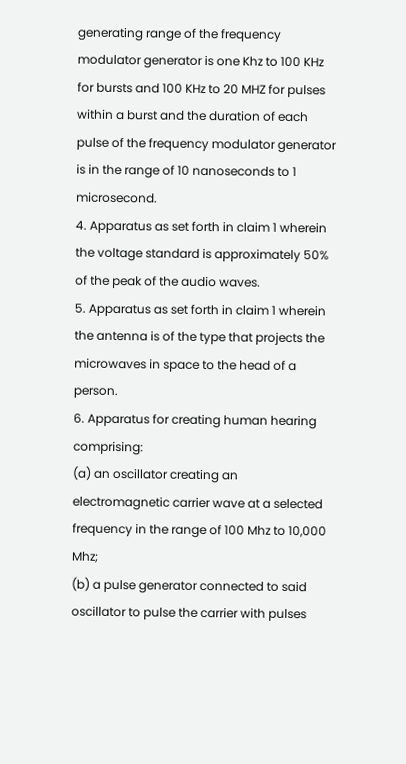generating range of the frequency modulator generator is one Khz to 100 KHz for bursts and 100 KHz to 20 MHZ for pulses within a burst and the duration of each pulse of the frequency modulator generator is in the range of 10 nanoseconds to 1 microsecond.
4. Apparatus as set forth in claim 1 wherein the voltage standard is approximately 50% of the peak of the audio waves.
5. Apparatus as set forth in claim 1 wherein the antenna is of the type that projects the microwaves in space to the head of a person.
6. Apparatus for creating human hearing comprising:
(a) an oscillator creating an electromagnetic carrier wave at a selected frequency in the range of 100 Mhz to 10,000 Mhz;
(b) a pulse generator connected to said oscillator to pulse the carrier with pulses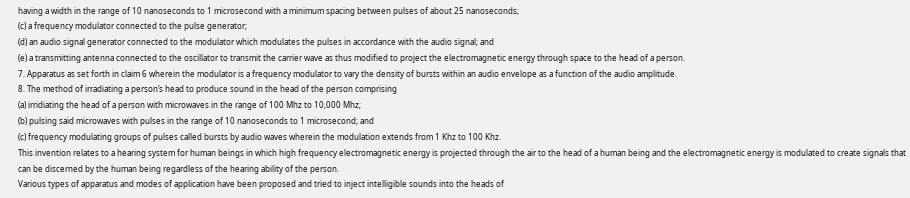having a width in the range of 10 nanoseconds to 1 microsecond with a minimum spacing between pulses of about 25 nanoseconds;
(c) a frequency modulator connected to the pulse generator;
(d) an audio signal generator connected to the modulator which modulates the pulses in accordance with the audio signal; and
(e) a transmitting antenna connected to the oscillator to transmit the carrier wave as thus modified to project the electromagnetic energy through space to the head of a person.
7. Apparatus as set forth in claim 6 wherein the modulator is a frequency modulator to vary the density of bursts within an audio envelope as a function of the audio amplitude.
8. The method of irradiating a person’s head to produce sound in the head of the person comprising
(a) irridiating the head of a person with microwaves in the range of 100 Mhz to 10,000 Mhz;
(b) pulsing said microwaves with pulses in the range of 10 nanoseconds to 1 microsecond; and
(c) frequency modulating groups of pulses called bursts by audio waves wherein the modulation extends from 1 Khz to 100 Khz.
This invention relates to a hearing system for human beings in which high frequency electromagnetic energy is projected through the air to the head of a human being and the electromagnetic energy is modulated to create signals that can be discerned by the human being regardless of the hearing ability of the person.
Various types of apparatus and modes of application have been proposed and tried to inject intelligible sounds into the heads of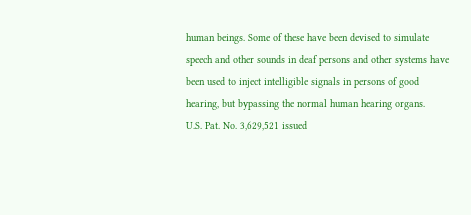human beings. Some of these have been devised to simulate speech and other sounds in deaf persons and other systems have been used to inject intelligible signals in persons of good hearing, but bypassing the normal human hearing organs.
U.S. Pat. No. 3,629,521 issued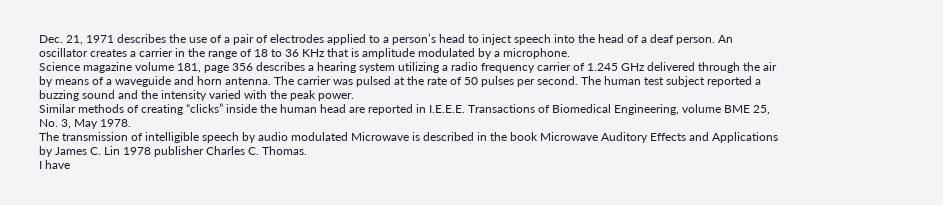Dec. 21, 1971 describes the use of a pair of electrodes applied to a person’s head to inject speech into the head of a deaf person. An oscillator creates a carrier in the range of 18 to 36 KHz that is amplitude modulated by a microphone.
Science magazine volume 181, page 356 describes a hearing system utilizing a radio frequency carrier of 1.245 GHz delivered through the air by means of a waveguide and horn antenna. The carrier was pulsed at the rate of 50 pulses per second. The human test subject reported a buzzing sound and the intensity varied with the peak power.
Similar methods of creating “clicks” inside the human head are reported in I.E.E.E. Transactions of Biomedical Engineering, volume BME 25, No. 3, May 1978.
The transmission of intelligible speech by audio modulated Microwave is described in the book Microwave Auditory Effects and Applications by James C. Lin 1978 publisher Charles C. Thomas.
I have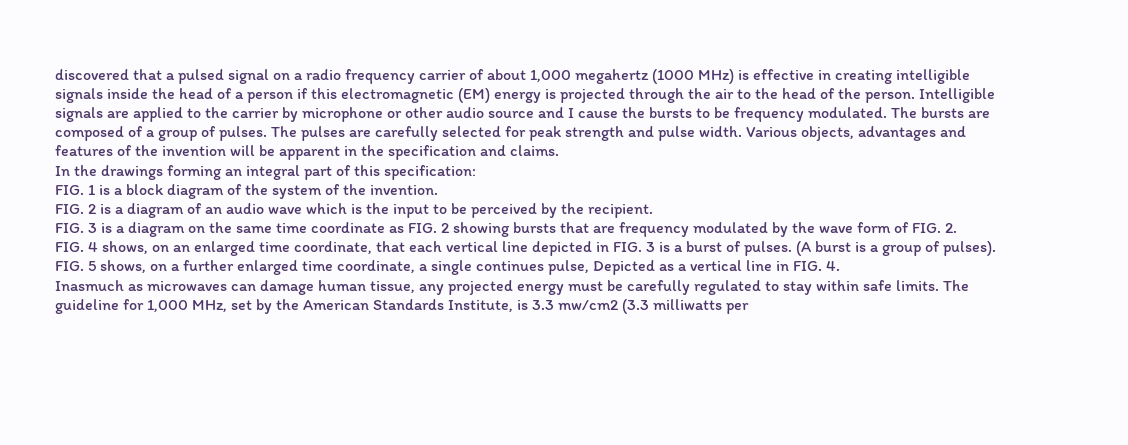discovered that a pulsed signal on a radio frequency carrier of about 1,000 megahertz (1000 MHz) is effective in creating intelligible signals inside the head of a person if this electromagnetic (EM) energy is projected through the air to the head of the person. Intelligible signals are applied to the carrier by microphone or other audio source and I cause the bursts to be frequency modulated. The bursts are composed of a group of pulses. The pulses are carefully selected for peak strength and pulse width. Various objects, advantages and features of the invention will be apparent in the specification and claims.
In the drawings forming an integral part of this specification:
FIG. 1 is a block diagram of the system of the invention.
FIG. 2 is a diagram of an audio wave which is the input to be perceived by the recipient.
FIG. 3 is a diagram on the same time coordinate as FIG. 2 showing bursts that are frequency modulated by the wave form of FIG. 2.
FIG. 4 shows, on an enlarged time coordinate, that each vertical line depicted in FIG. 3 is a burst of pulses. (A burst is a group of pulses).
FIG. 5 shows, on a further enlarged time coordinate, a single continues pulse, Depicted as a vertical line in FIG. 4.
Inasmuch as microwaves can damage human tissue, any projected energy must be carefully regulated to stay within safe limits. The guideline for 1,000 MHz, set by the American Standards Institute, is 3.3 mw/cm2 (3.3 milliwatts per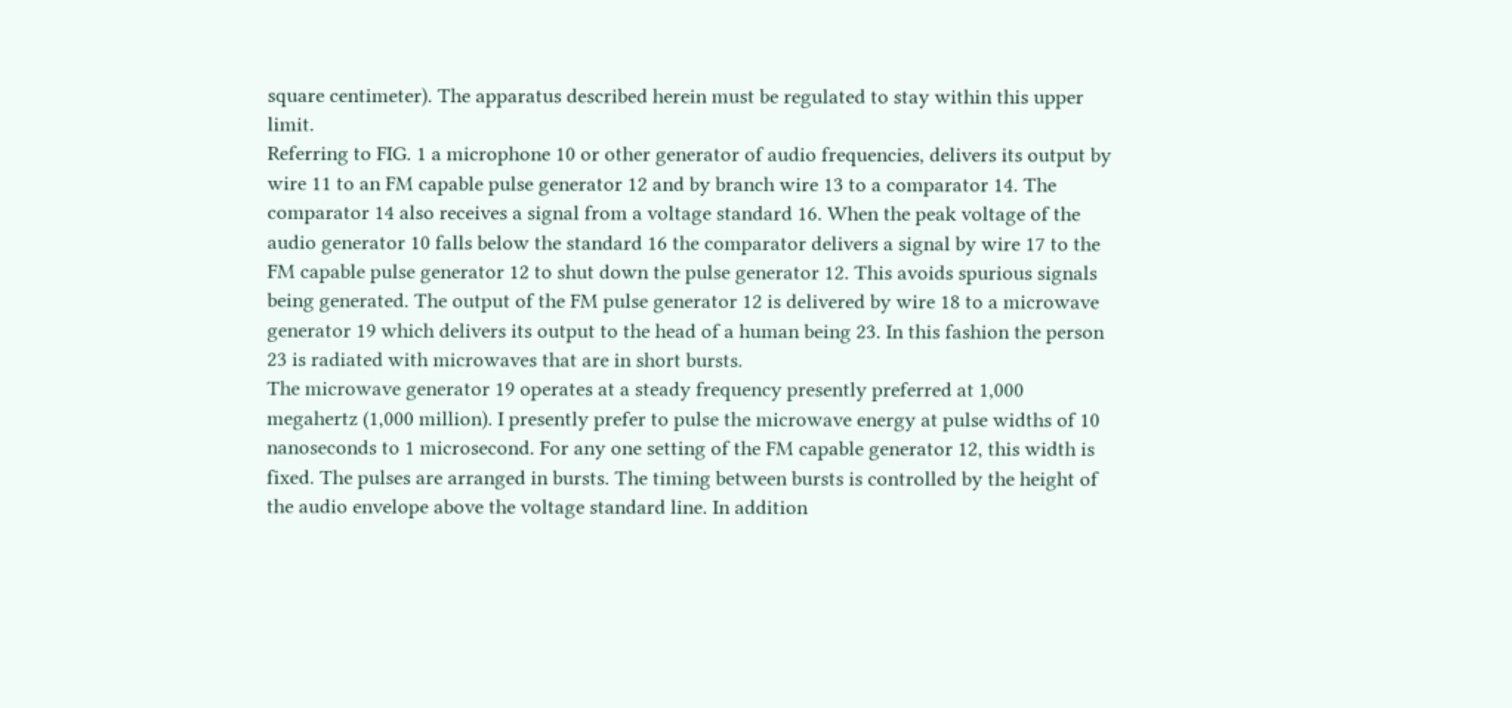square centimeter). The apparatus described herein must be regulated to stay within this upper limit.
Referring to FIG. 1 a microphone 10 or other generator of audio frequencies, delivers its output by wire 11 to an FM capable pulse generator 12 and by branch wire 13 to a comparator 14. The comparator 14 also receives a signal from a voltage standard 16. When the peak voltage of the audio generator 10 falls below the standard 16 the comparator delivers a signal by wire 17 to the FM capable pulse generator 12 to shut down the pulse generator 12. This avoids spurious signals being generated. The output of the FM pulse generator 12 is delivered by wire 18 to a microwave generator 19 which delivers its output to the head of a human being 23. In this fashion the person 23 is radiated with microwaves that are in short bursts.
The microwave generator 19 operates at a steady frequency presently preferred at 1,000 megahertz (1,000 million). I presently prefer to pulse the microwave energy at pulse widths of 10 nanoseconds to 1 microsecond. For any one setting of the FM capable generator 12, this width is fixed. The pulses are arranged in bursts. The timing between bursts is controlled by the height of the audio envelope above the voltage standard line. In addition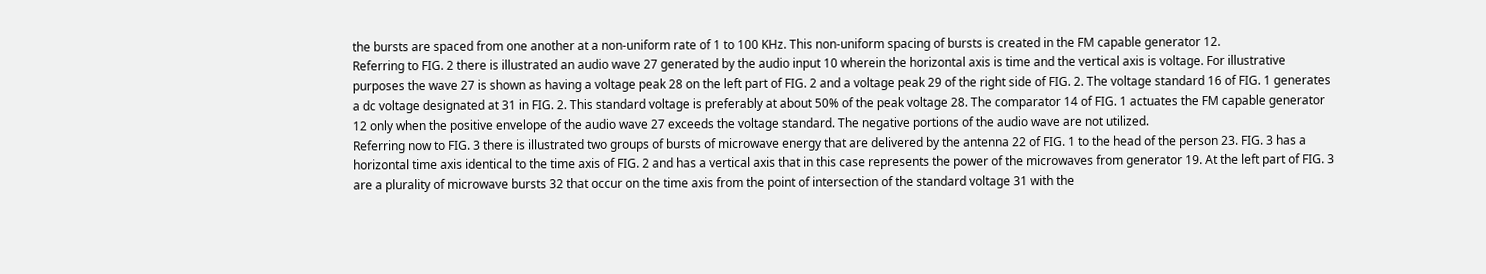the bursts are spaced from one another at a non-uniform rate of 1 to 100 KHz. This non-uniform spacing of bursts is created in the FM capable generator 12.
Referring to FIG. 2 there is illustrated an audio wave 27 generated by the audio input 10 wherein the horizontal axis is time and the vertical axis is voltage. For illustrative purposes the wave 27 is shown as having a voltage peak 28 on the left part of FIG. 2 and a voltage peak 29 of the right side of FIG. 2. The voltage standard 16 of FIG. 1 generates a dc voltage designated at 31 in FIG. 2. This standard voltage is preferably at about 50% of the peak voltage 28. The comparator 14 of FIG. 1 actuates the FM capable generator 12 only when the positive envelope of the audio wave 27 exceeds the voltage standard. The negative portions of the audio wave are not utilized.
Referring now to FIG. 3 there is illustrated two groups of bursts of microwave energy that are delivered by the antenna 22 of FIG. 1 to the head of the person 23. FIG. 3 has a horizontal time axis identical to the time axis of FIG. 2 and has a vertical axis that in this case represents the power of the microwaves from generator 19. At the left part of FIG. 3 are a plurality of microwave bursts 32 that occur on the time axis from the point of intersection of the standard voltage 31 with the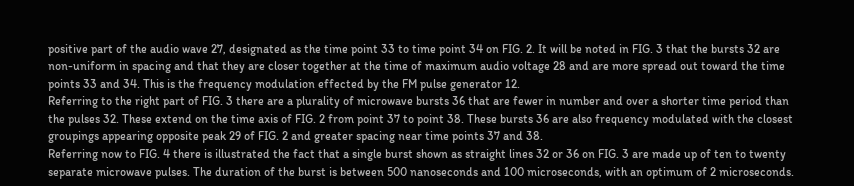positive part of the audio wave 27, designated as the time point 33 to time point 34 on FIG. 2. It will be noted in FIG. 3 that the bursts 32 are non-uniform in spacing and that they are closer together at the time of maximum audio voltage 28 and are more spread out toward the time points 33 and 34. This is the frequency modulation effected by the FM pulse generator 12.
Referring to the right part of FIG. 3 there are a plurality of microwave bursts 36 that are fewer in number and over a shorter time period than the pulses 32. These extend on the time axis of FIG. 2 from point 37 to point 38. These bursts 36 are also frequency modulated with the closest groupings appearing opposite peak 29 of FIG. 2 and greater spacing near time points 37 and 38.
Referring now to FIG. 4 there is illustrated the fact that a single burst shown as straight lines 32 or 36 on FIG. 3 are made up of ten to twenty separate microwave pulses. The duration of the burst is between 500 nanoseconds and 100 microseconds, with an optimum of 2 microseconds.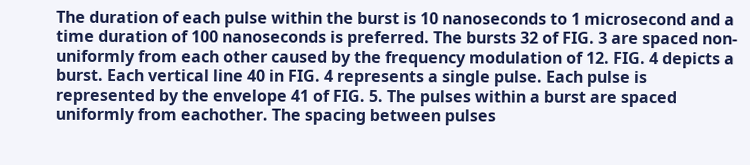The duration of each pulse within the burst is 10 nanoseconds to 1 microsecond and a time duration of 100 nanoseconds is preferred. The bursts 32 of FIG. 3 are spaced non-uniformly from each other caused by the frequency modulation of 12. FIG. 4 depicts a burst. Each vertical line 40 in FIG. 4 represents a single pulse. Each pulse is represented by the envelope 41 of FIG. 5. The pulses within a burst are spaced uniformly from eachother. The spacing between pulses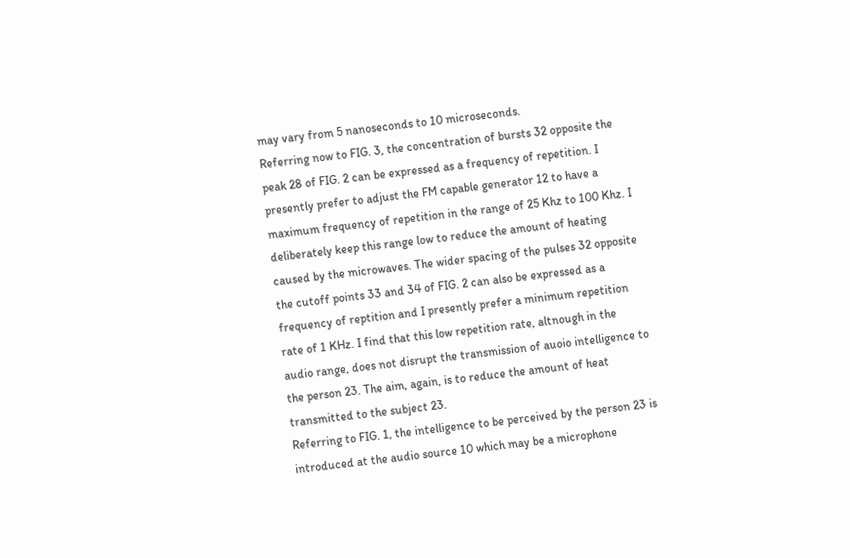may vary from 5 nanoseconds to 10 microseconds.
Referring now to FIG. 3, the concentration of bursts 32 opposite the peak 28 of FIG. 2 can be expressed as a frequency of repetition. I presently prefer to adjust the FM capable generator 12 to have a maximum frequency of repetition in the range of 25 Khz to 100 Khz. I deliberately keep this range low to reduce the amount of heating caused by the microwaves. The wider spacing of the pulses 32 opposite the cutoff points 33 and 34 of FIG. 2 can also be expressed as a frequency of reptition and I presently prefer a minimum repetition rate of 1 KHz. I find that this low repetition rate, altnough in the audio range, does not disrupt the transmission of auoio intelligence to the person 23. The aim, again, is to reduce the amount of heat transmitted to the subject 23.
Referring to FIG. 1, the intelligence to be perceived by the person 23 is introduced at the audio source 10 which may be a microphone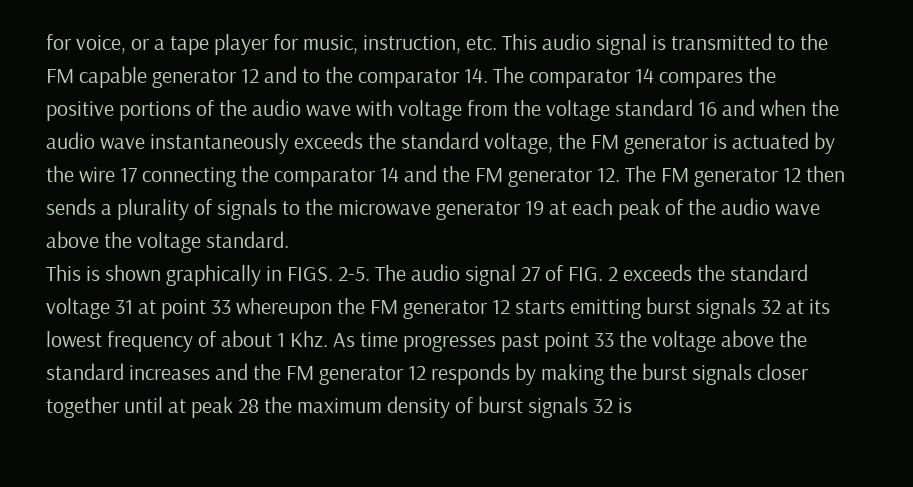for voice, or a tape player for music, instruction, etc. This audio signal is transmitted to the FM capable generator 12 and to the comparator 14. The comparator 14 compares the positive portions of the audio wave with voltage from the voltage standard 16 and when the audio wave instantaneously exceeds the standard voltage, the FM generator is actuated by the wire 17 connecting the comparator 14 and the FM generator 12. The FM generator 12 then sends a plurality of signals to the microwave generator 19 at each peak of the audio wave above the voltage standard.
This is shown graphically in FIGS. 2-5. The audio signal 27 of FIG. 2 exceeds the standard voltage 31 at point 33 whereupon the FM generator 12 starts emitting burst signals 32 at its lowest frequency of about 1 Khz. As time progresses past point 33 the voltage above the standard increases and the FM generator 12 responds by making the burst signals closer together until at peak 28 the maximum density of burst signals 32 is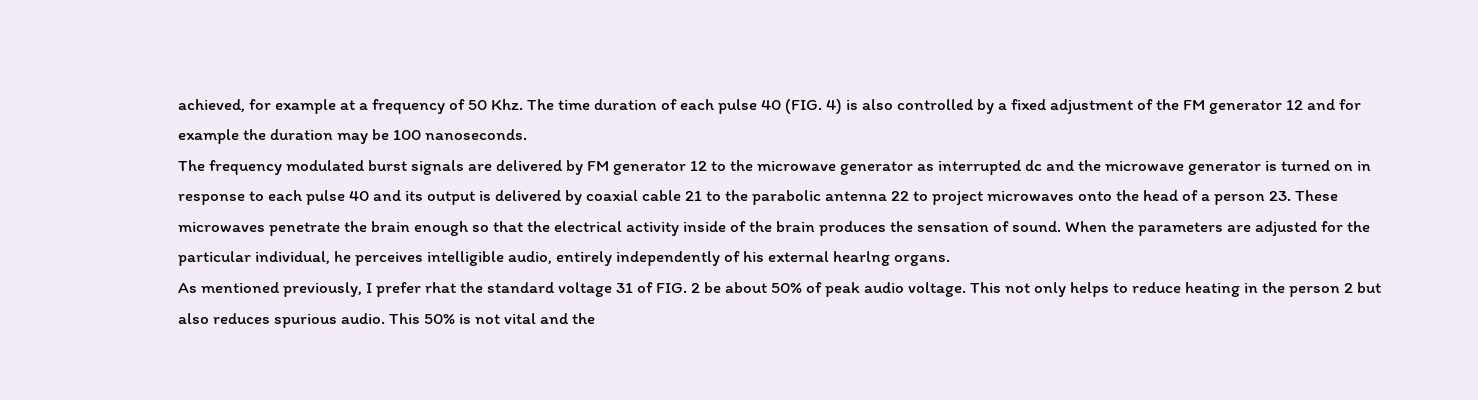achieved, for example at a frequency of 50 Khz. The time duration of each pulse 40 (FIG. 4) is also controlled by a fixed adjustment of the FM generator 12 and for example the duration may be 100 nanoseconds.
The frequency modulated burst signals are delivered by FM generator 12 to the microwave generator as interrupted dc and the microwave generator is turned on in response to each pulse 40 and its output is delivered by coaxial cable 21 to the parabolic antenna 22 to project microwaves onto the head of a person 23. These microwaves penetrate the brain enough so that the electrical activity inside of the brain produces the sensation of sound. When the parameters are adjusted for the particular individual, he perceives intelligible audio, entirely independently of his external hearlng organs.
As mentioned previously, I prefer rhat the standard voltage 31 of FIG. 2 be about 50% of peak audio voltage. This not only helps to reduce heating in the person 2 but also reduces spurious audio. This 50% is not vital and the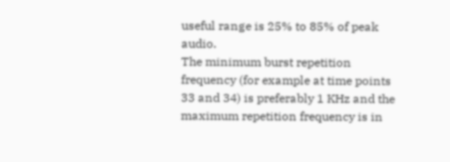useful range is 25% to 85% of peak audio.
The minimum burst repetition frequency (for example at time points 33 and 34) is preferably 1 KHz and the maximum repetition frequency is in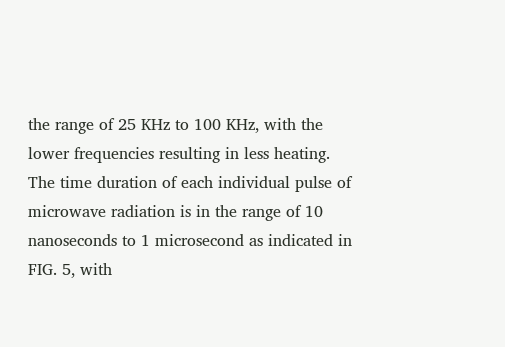the range of 25 KHz to 100 KHz, with the lower frequencies resulting in less heating.
The time duration of each individual pulse of microwave radiation is in the range of 10 nanoseconds to 1 microsecond as indicated in FIG. 5, with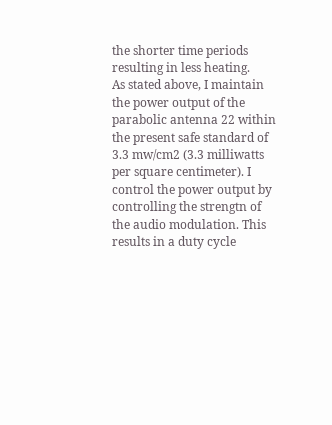the shorter time periods resulting in less heating.
As stated above, I maintain the power output of the parabolic antenna 22 within the present safe standard of 3.3 mw/cm2 (3.3 milliwatts per square centimeter). I control the power output by controlling the strengtn of the audio modulation. This results in a duty cycle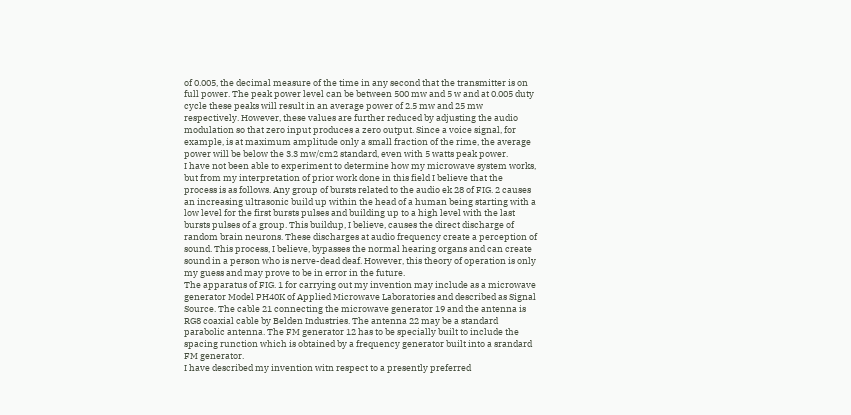of 0.005, the decimal measure of the time in any second that the transmitter is on full power. The peak power level can be between 500 mw and 5 w and at 0.005 duty cycle these peaks will result in an average power of 2.5 mw and 25 mw respectively. However, these values are further reduced by adjusting the audio modulation so that zero input produces a zero output. Since a voice signal, for example, is at maximum amplitude only a small fraction of the rime, the average power will be below the 3.3 mw/cm2 standard, even with 5 watts peak power.
I have not been able to experiment to determine how my microwave system works, but from my interpretation of prior work done in this field I believe that the process is as follows. Any group of bursts related to the audio ek 28 of FIG. 2 causes an increasing ultrasonic build up within the head of a human being starting with a low level for the first bursts pulses and building up to a high level with the last bursts pulses of a group. This buildup, I believe, causes the direct discharge of random brain neurons. These discharges at audio frequency create a perception of sound. This process, I believe, bypasses the normal hearing organs and can create sound in a person who is nerve-dead deaf. However, this theory of operation is only my guess and may prove to be in error in the future.
The apparatus of FIG. 1 for carrying out my invention may include as a microwave generator Model PH40K of Applied Microwave Laboratories and described as Signal Source. The cable 21 connecting the microwave generator 19 and the antenna is RG8 coaxial cable by Belden Industries. The antenna 22 may be a standard parabolic antenna. The FM generator 12 has to be specially built to include the spacing runction which is obtained by a frequency generator built into a srandard FM generator.
I have described my invention witn respect to a presently preferred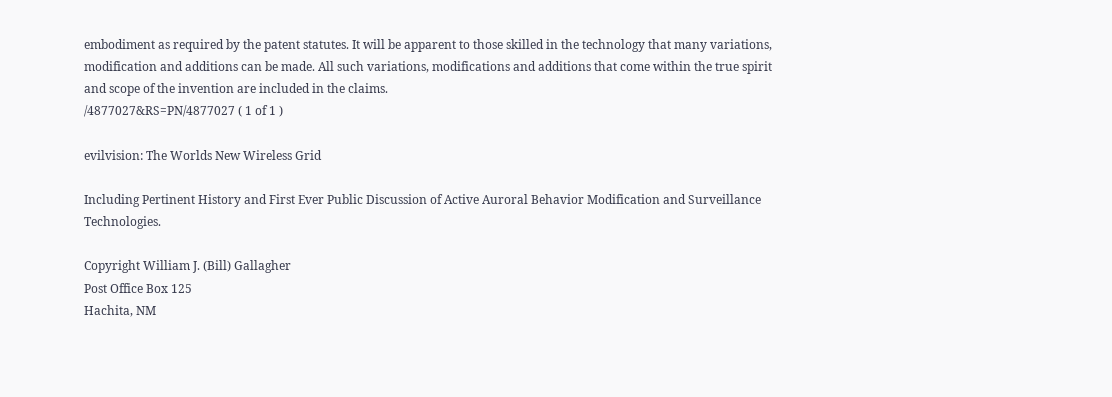embodiment as required by the patent statutes. It will be apparent to those skilled in the technology that many variations, modification and additions can be made. All such variations, modifications and additions that come within the true spirit and scope of the invention are included in the claims.
/4877027&RS=PN/4877027 ( 1 of 1 )

evilvision: The Worlds New Wireless Grid

Including Pertinent History and First Ever Public Discussion of Active Auroral Behavior Modification and Surveillance Technologies.

Copyright William J. (Bill) Gallagher
Post Office Box 125
Hachita, NM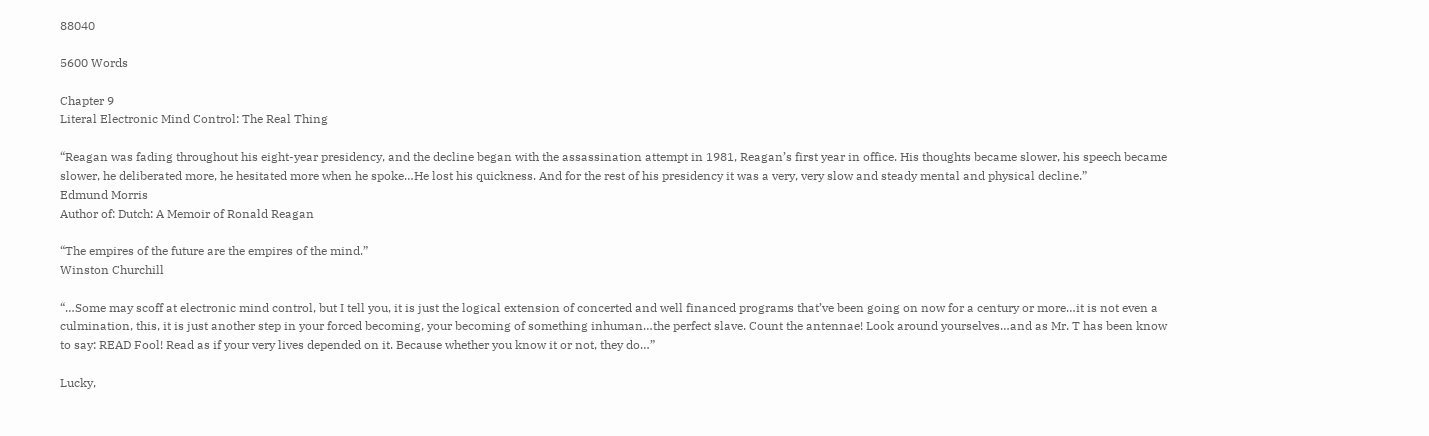88040

5600 Words

Chapter 9
Literal Electronic Mind Control: The Real Thing

“Reagan was fading throughout his eight-year presidency, and the decline began with the assassination attempt in 1981, Reagan’s first year in office. His thoughts became slower, his speech became slower, he deliberated more, he hesitated more when he spoke…He lost his quickness. And for the rest of his presidency it was a very, very slow and steady mental and physical decline.”
Edmund Morris
Author of: Dutch: A Memoir of Ronald Reagan

“The empires of the future are the empires of the mind.”
Winston Churchill

“…Some may scoff at electronic mind control, but I tell you, it is just the logical extension of concerted and well financed programs that’ve been going on now for a century or more…it is not even a culmination, this, it is just another step in your forced becoming, your becoming of something inhuman…the perfect slave. Count the antennae! Look around yourselves…and as Mr. T has been know to say: READ Fool! Read as if your very lives depended on it. Because whether you know it or not, they do…”

Lucky,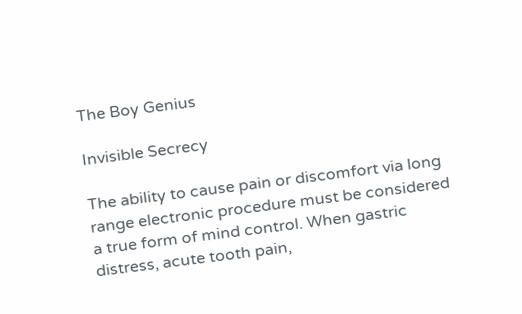The Boy Genius

Invisible Secrecy

The ability to cause pain or discomfort via long range electronic procedure must be considered a true form of mind control. When gastric distress, acute tooth pain,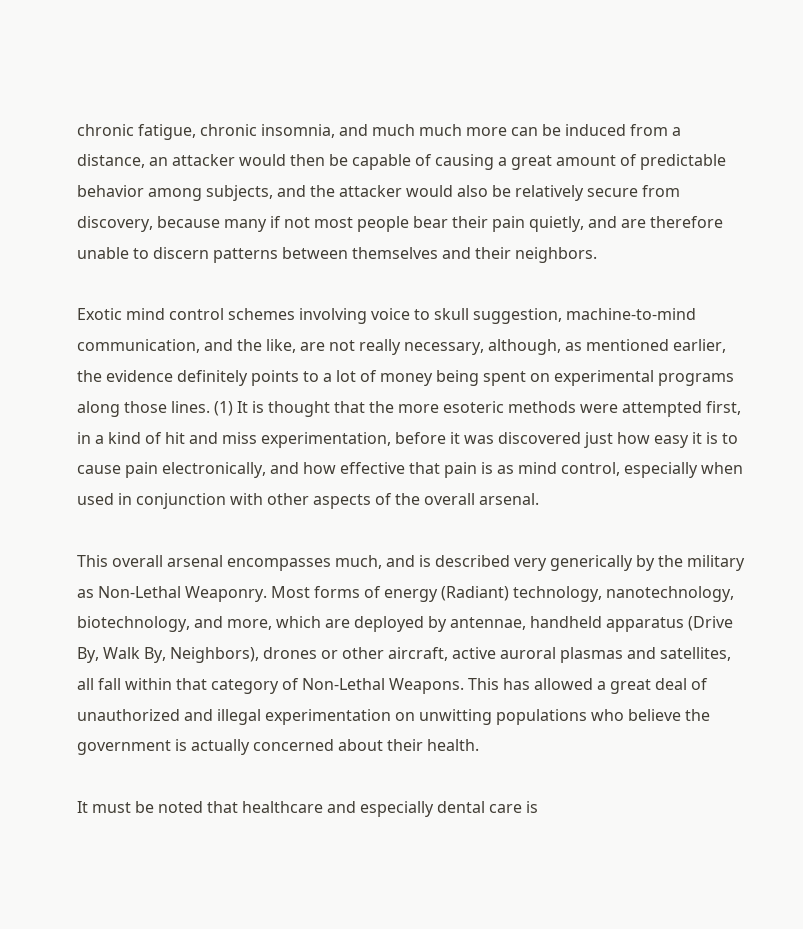chronic fatigue, chronic insomnia, and much much more can be induced from a distance, an attacker would then be capable of causing a great amount of predictable behavior among subjects, and the attacker would also be relatively secure from discovery, because many if not most people bear their pain quietly, and are therefore unable to discern patterns between themselves and their neighbors.

Exotic mind control schemes involving voice to skull suggestion, machine-to-mind communication, and the like, are not really necessary, although, as mentioned earlier, the evidence definitely points to a lot of money being spent on experimental programs along those lines. (1) It is thought that the more esoteric methods were attempted first, in a kind of hit and miss experimentation, before it was discovered just how easy it is to cause pain electronically, and how effective that pain is as mind control, especially when used in conjunction with other aspects of the overall arsenal.

This overall arsenal encompasses much, and is described very generically by the military as Non-Lethal Weaponry. Most forms of energy (Radiant) technology, nanotechnology, biotechnology, and more, which are deployed by antennae, handheld apparatus (Drive By, Walk By, Neighbors), drones or other aircraft, active auroral plasmas and satellites, all fall within that category of Non-Lethal Weapons. This has allowed a great deal of unauthorized and illegal experimentation on unwitting populations who believe the government is actually concerned about their health.

It must be noted that healthcare and especially dental care is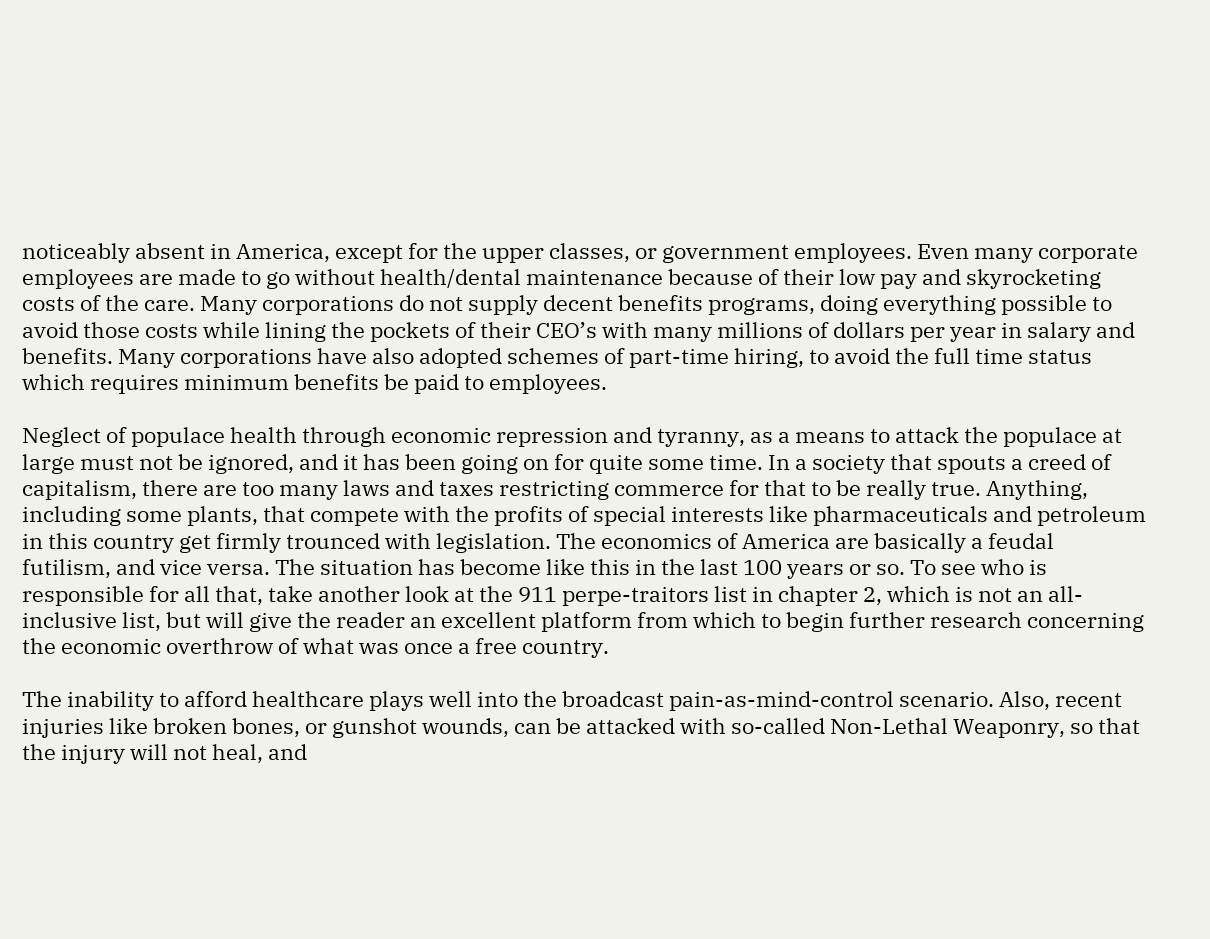noticeably absent in America, except for the upper classes, or government employees. Even many corporate employees are made to go without health/dental maintenance because of their low pay and skyrocketing costs of the care. Many corporations do not supply decent benefits programs, doing everything possible to avoid those costs while lining the pockets of their CEO’s with many millions of dollars per year in salary and benefits. Many corporations have also adopted schemes of part-time hiring, to avoid the full time status which requires minimum benefits be paid to employees.

Neglect of populace health through economic repression and tyranny, as a means to attack the populace at large must not be ignored, and it has been going on for quite some time. In a society that spouts a creed of capitalism, there are too many laws and taxes restricting commerce for that to be really true. Anything, including some plants, that compete with the profits of special interests like pharmaceuticals and petroleum in this country get firmly trounced with legislation. The economics of America are basically a feudal futilism, and vice versa. The situation has become like this in the last 100 years or so. To see who is responsible for all that, take another look at the 911 perpe-traitors list in chapter 2, which is not an all-inclusive list, but will give the reader an excellent platform from which to begin further research concerning the economic overthrow of what was once a free country.

The inability to afford healthcare plays well into the broadcast pain-as-mind-control scenario. Also, recent injuries like broken bones, or gunshot wounds, can be attacked with so-called Non-Lethal Weaponry, so that the injury will not heal, and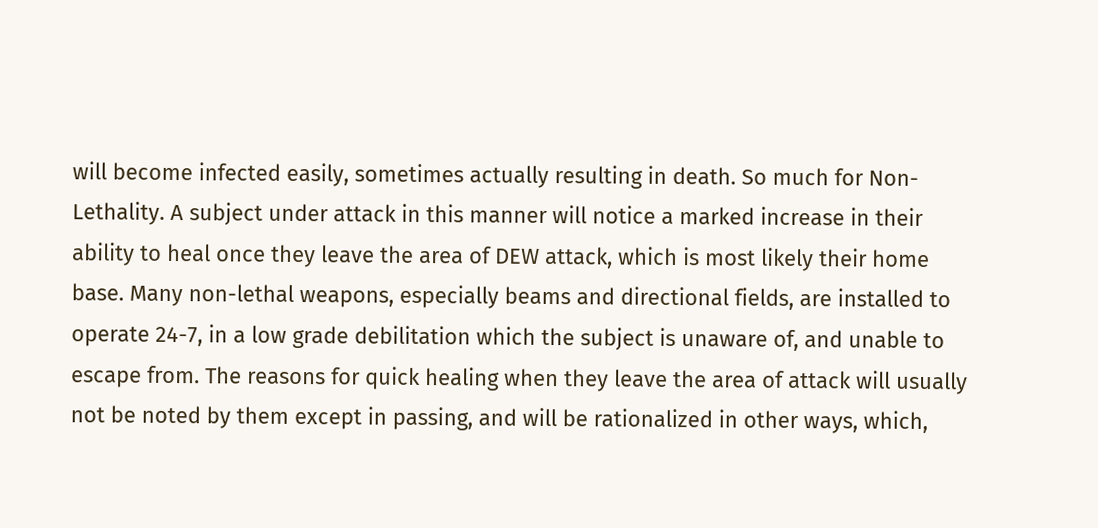will become infected easily, sometimes actually resulting in death. So much for Non-Lethality. A subject under attack in this manner will notice a marked increase in their ability to heal once they leave the area of DEW attack, which is most likely their home base. Many non-lethal weapons, especially beams and directional fields, are installed to operate 24-7, in a low grade debilitation which the subject is unaware of, and unable to escape from. The reasons for quick healing when they leave the area of attack will usually not be noted by them except in passing, and will be rationalized in other ways, which,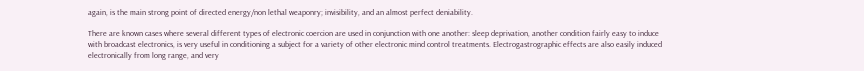again, is the main strong point of directed energy/non lethal weaponry; invisibility, and an almost perfect deniability.

There are known cases where several different types of electronic coercion are used in conjunction with one another: sleep deprivation, another condition fairly easy to induce with broadcast electronics, is very useful in conditioning a subject for a variety of other electronic mind control treatments. Electrogastrographic effects are also easily induced electronically from long range, and very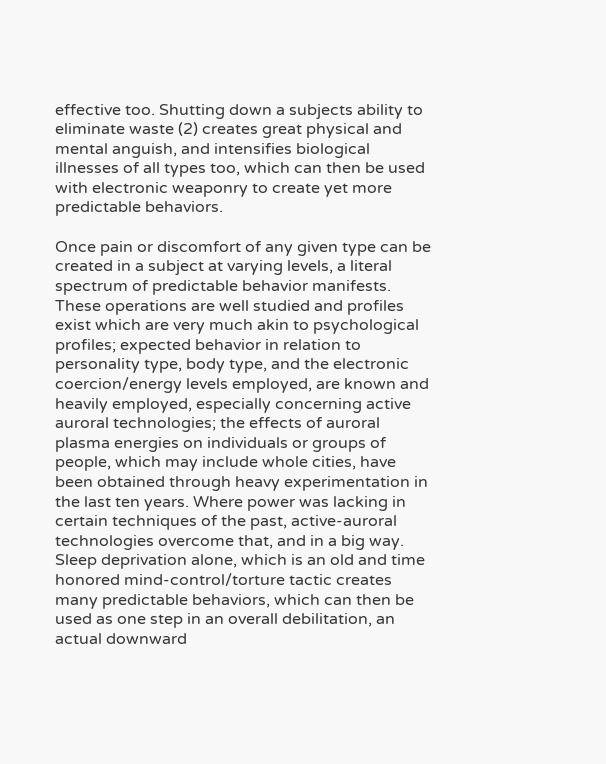effective too. Shutting down a subjects ability to eliminate waste (2) creates great physical and mental anguish, and intensifies biological illnesses of all types too, which can then be used with electronic weaponry to create yet more predictable behaviors.

Once pain or discomfort of any given type can be created in a subject at varying levels, a literal spectrum of predictable behavior manifests. These operations are well studied and profiles exist which are very much akin to psychological profiles; expected behavior in relation to personality type, body type, and the electronic coercion/energy levels employed, are known and heavily employed, especially concerning active auroral technologies; the effects of auroral plasma energies on individuals or groups of people, which may include whole cities, have been obtained through heavy experimentation in the last ten years. Where power was lacking in certain techniques of the past, active-auroral technologies overcome that, and in a big way. Sleep deprivation alone, which is an old and time honored mind-control/torture tactic creates many predictable behaviors, which can then be used as one step in an overall debilitation, an actual downward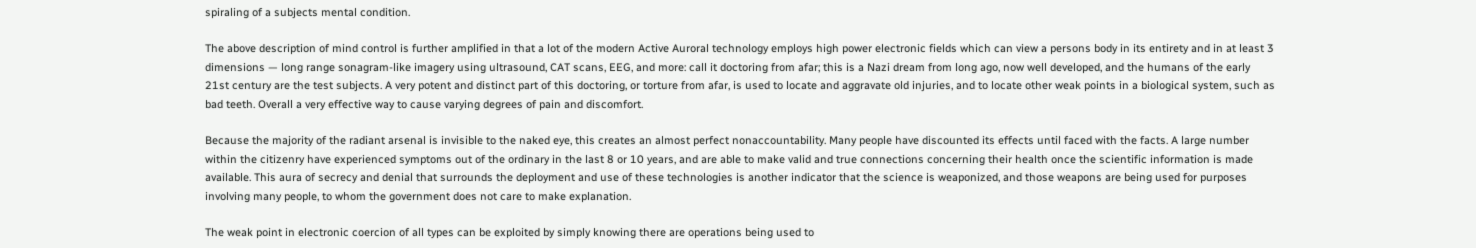spiraling of a subjects mental condition.

The above description of mind control is further amplified in that a lot of the modern Active Auroral technology employs high power electronic fields which can view a persons body in its entirety and in at least 3 dimensions — long range sonagram-like imagery using ultrasound, CAT scans, EEG, and more: call it doctoring from afar; this is a Nazi dream from long ago, now well developed, and the humans of the early 21st century are the test subjects. A very potent and distinct part of this doctoring, or torture from afar, is used to locate and aggravate old injuries, and to locate other weak points in a biological system, such as bad teeth. Overall a very effective way to cause varying degrees of pain and discomfort.

Because the majority of the radiant arsenal is invisible to the naked eye, this creates an almost perfect nonaccountability. Many people have discounted its effects until faced with the facts. A large number within the citizenry have experienced symptoms out of the ordinary in the last 8 or 10 years, and are able to make valid and true connections concerning their health once the scientific information is made available. This aura of secrecy and denial that surrounds the deployment and use of these technologies is another indicator that the science is weaponized, and those weapons are being used for purposes involving many people, to whom the government does not care to make explanation.

The weak point in electronic coercion of all types can be exploited by simply knowing there are operations being used to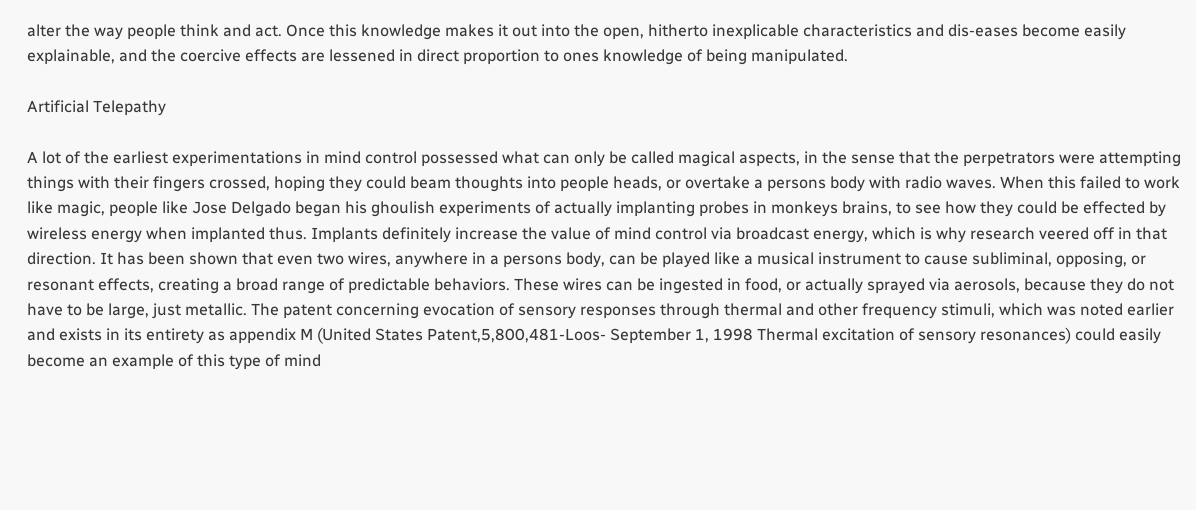alter the way people think and act. Once this knowledge makes it out into the open, hitherto inexplicable characteristics and dis-eases become easily explainable, and the coercive effects are lessened in direct proportion to ones knowledge of being manipulated.

Artificial Telepathy

A lot of the earliest experimentations in mind control possessed what can only be called magical aspects, in the sense that the perpetrators were attempting things with their fingers crossed, hoping they could beam thoughts into people heads, or overtake a persons body with radio waves. When this failed to work like magic, people like Jose Delgado began his ghoulish experiments of actually implanting probes in monkeys brains, to see how they could be effected by wireless energy when implanted thus. Implants definitely increase the value of mind control via broadcast energy, which is why research veered off in that direction. It has been shown that even two wires, anywhere in a persons body, can be played like a musical instrument to cause subliminal, opposing, or resonant effects, creating a broad range of predictable behaviors. These wires can be ingested in food, or actually sprayed via aerosols, because they do not have to be large, just metallic. The patent concerning evocation of sensory responses through thermal and other frequency stimuli, which was noted earlier and exists in its entirety as appendix M (United States Patent,5,800,481-Loos- September 1, 1998 Thermal excitation of sensory resonances) could easily become an example of this type of mind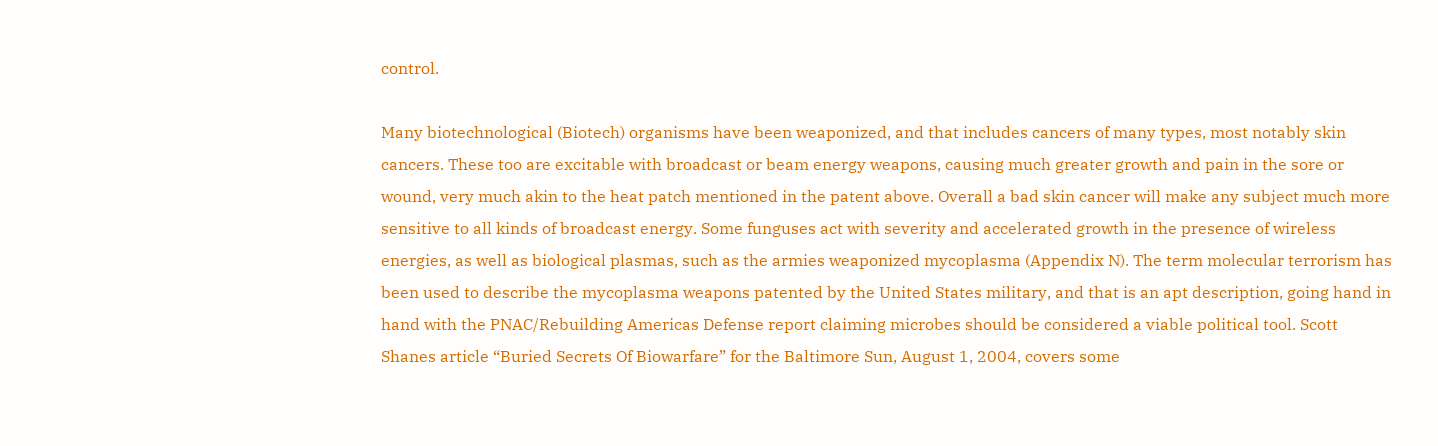control.

Many biotechnological (Biotech) organisms have been weaponized, and that includes cancers of many types, most notably skin cancers. These too are excitable with broadcast or beam energy weapons, causing much greater growth and pain in the sore or wound, very much akin to the heat patch mentioned in the patent above. Overall a bad skin cancer will make any subject much more sensitive to all kinds of broadcast energy. Some funguses act with severity and accelerated growth in the presence of wireless energies, as well as biological plasmas, such as the armies weaponized mycoplasma (Appendix N). The term molecular terrorism has been used to describe the mycoplasma weapons patented by the United States military, and that is an apt description, going hand in hand with the PNAC/Rebuilding Americas Defense report claiming microbes should be considered a viable political tool. Scott Shanes article “Buried Secrets Of Biowarfare” for the Baltimore Sun, August 1, 2004, covers some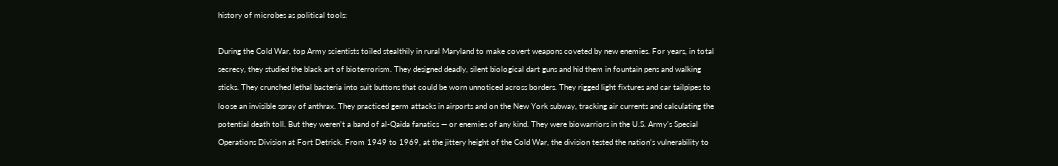history of microbes as political tools:

During the Cold War, top Army scientists toiled stealthily in rural Maryland to make covert weapons coveted by new enemies. For years, in total secrecy, they studied the black art of bioterrorism. They designed deadly, silent biological dart guns and hid them in fountain pens and walking sticks. They crunched lethal bacteria into suit buttons that could be worn unnoticed across borders. They rigged light fixtures and car tailpipes to loose an invisible spray of anthrax. They practiced germ attacks in airports and on the New York subway, tracking air currents and calculating the potential death toll. But they weren’t a band of al-Qaida fanatics — or enemies of any kind. They were biowarriors in the U.S. Army’s Special Operations Division at Fort Detrick. From 1949 to 1969, at the jittery height of the Cold War, the division tested the nation’s vulnerability to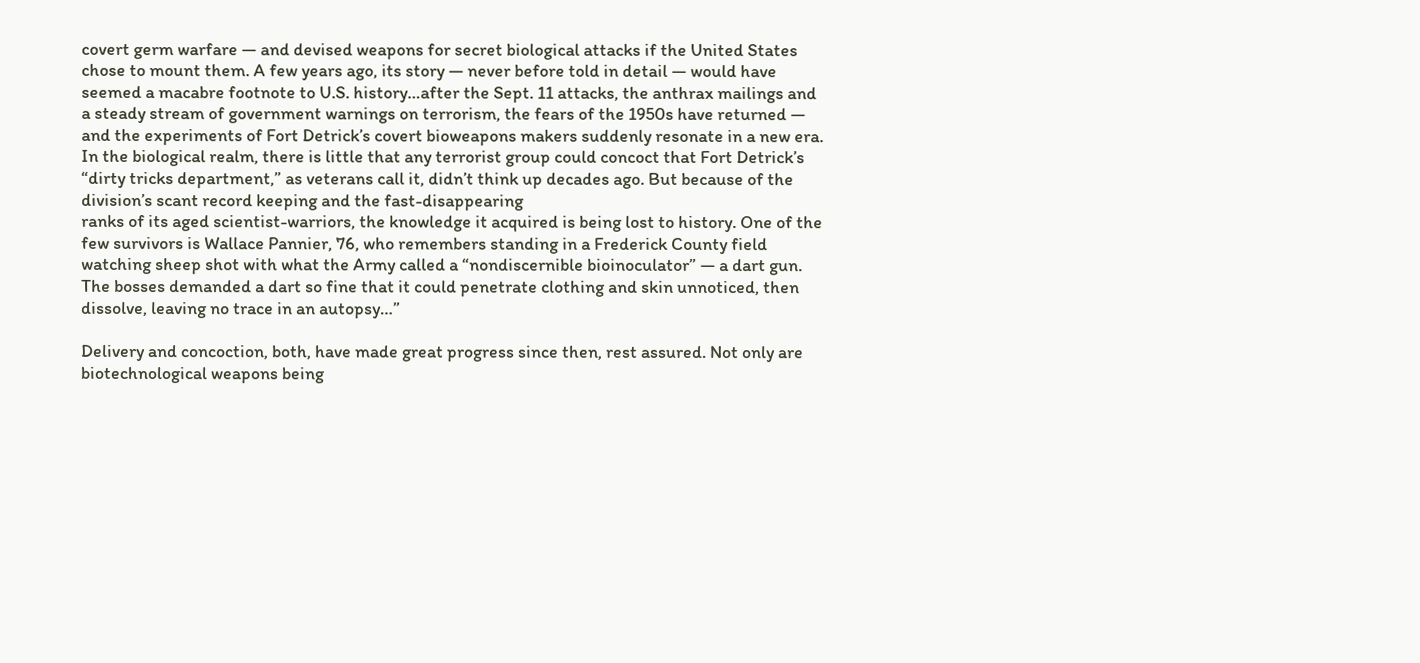covert germ warfare — and devised weapons for secret biological attacks if the United States chose to mount them. A few years ago, its story — never before told in detail — would have seemed a macabre footnote to U.S. history…after the Sept. 11 attacks, the anthrax mailings and a steady stream of government warnings on terrorism, the fears of the 1950s have returned — and the experiments of Fort Detrick’s covert bioweapons makers suddenly resonate in a new era. In the biological realm, there is little that any terrorist group could concoct that Fort Detrick’s “dirty tricks department,” as veterans call it, didn’t think up decades ago. But because of the division’s scant record keeping and the fast-disappearing
ranks of its aged scientist-warriors, the knowledge it acquired is being lost to history. One of the few survivors is Wallace Pannier, 76, who remembers standing in a Frederick County field watching sheep shot with what the Army called a “nondiscernible bioinoculator” — a dart gun. The bosses demanded a dart so fine that it could penetrate clothing and skin unnoticed, then dissolve, leaving no trace in an autopsy…”

Delivery and concoction, both, have made great progress since then, rest assured. Not only are biotechnological weapons being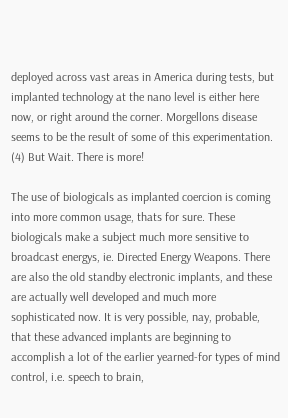deployed across vast areas in America during tests, but implanted technology at the nano level is either here now, or right around the corner. Morgellons disease seems to be the result of some of this experimentation. (4) But Wait. There is more!

The use of biologicals as implanted coercion is coming into more common usage, thats for sure. These biologicals make a subject much more sensitive to broadcast energys, ie. Directed Energy Weapons. There are also the old standby electronic implants, and these are actually well developed and much more sophisticated now. It is very possible, nay, probable, that these advanced implants are beginning to accomplish a lot of the earlier yearned-for types of mind control, i.e. speech to brain,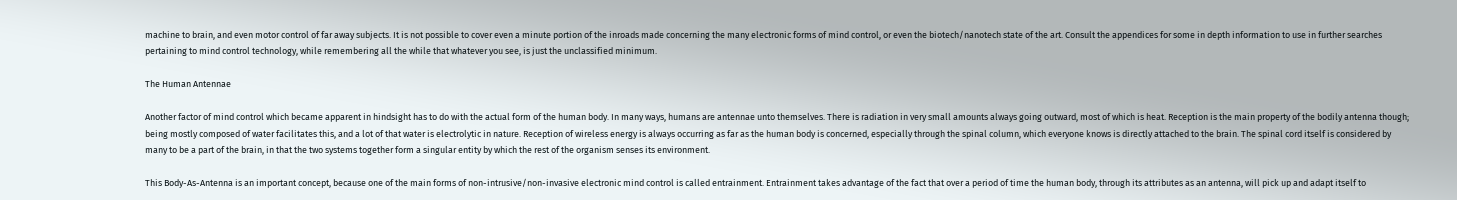machine to brain, and even motor control of far away subjects. It is not possible to cover even a minute portion of the inroads made concerning the many electronic forms of mind control, or even the biotech/nanotech state of the art. Consult the appendices for some in depth information to use in further searches pertaining to mind control technology, while remembering all the while that whatever you see, is just the unclassified minimum.

The Human Antennae

Another factor of mind control which became apparent in hindsight has to do with the actual form of the human body. In many ways, humans are antennae unto themselves. There is radiation in very small amounts always going outward, most of which is heat. Reception is the main property of the bodily antenna though; being mostly composed of water facilitates this, and a lot of that water is electrolytic in nature. Reception of wireless energy is always occurring as far as the human body is concerned, especially through the spinal column, which everyone knows is directly attached to the brain. The spinal cord itself is considered by many to be a part of the brain, in that the two systems together form a singular entity by which the rest of the organism senses its environment.

This Body-As-Antenna is an important concept, because one of the main forms of non-intrusive/non-invasive electronic mind control is called entrainment. Entrainment takes advantage of the fact that over a period of time the human body, through its attributes as an antenna, will pick up and adapt itself to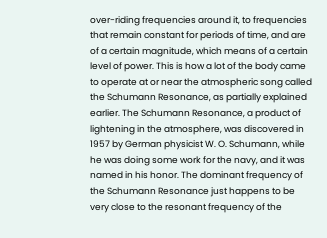over-riding frequencies around it, to frequencies that remain constant for periods of time, and are of a certain magnitude, which means of a certain level of power. This is how a lot of the body came to operate at or near the atmospheric song called the Schumann Resonance, as partially explained earlier. The Schumann Resonance, a product of lightening in the atmosphere, was discovered in 1957 by German physicist W. O. Schumann, while he was doing some work for the navy, and it was named in his honor. The dominant frequency of the Schumann Resonance just happens to be very close to the resonant frequency of the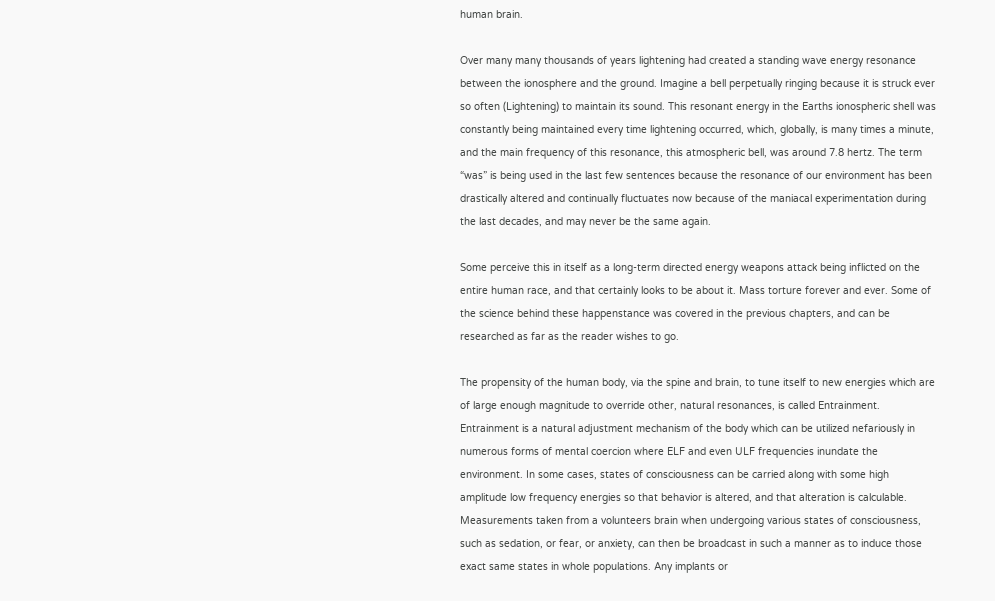human brain.

Over many many thousands of years lightening had created a standing wave energy resonance between the ionosphere and the ground. Imagine a bell perpetually ringing because it is struck ever so often (Lightening) to maintain its sound. This resonant energy in the Earths ionospheric shell was constantly being maintained every time lightening occurred, which, globally, is many times a minute, and the main frequency of this resonance, this atmospheric bell, was around 7.8 hertz. The term “was” is being used in the last few sentences because the resonance of our environment has been drastically altered and continually fluctuates now because of the maniacal experimentation during the last decades, and may never be the same again.

Some perceive this in itself as a long-term directed energy weapons attack being inflicted on the entire human race, and that certainly looks to be about it. Mass torture forever and ever. Some of the science behind these happenstance was covered in the previous chapters, and can be researched as far as the reader wishes to go.

The propensity of the human body, via the spine and brain, to tune itself to new energies which are of large enough magnitude to override other, natural resonances, is called Entrainment. Entrainment is a natural adjustment mechanism of the body which can be utilized nefariously in numerous forms of mental coercion where ELF and even ULF frequencies inundate the environment. In some cases, states of consciousness can be carried along with some high amplitude low frequency energies so that behavior is altered, and that alteration is calculable. Measurements taken from a volunteers brain when undergoing various states of consciousness, such as sedation, or fear, or anxiety, can then be broadcast in such a manner as to induce those exact same states in whole populations. Any implants or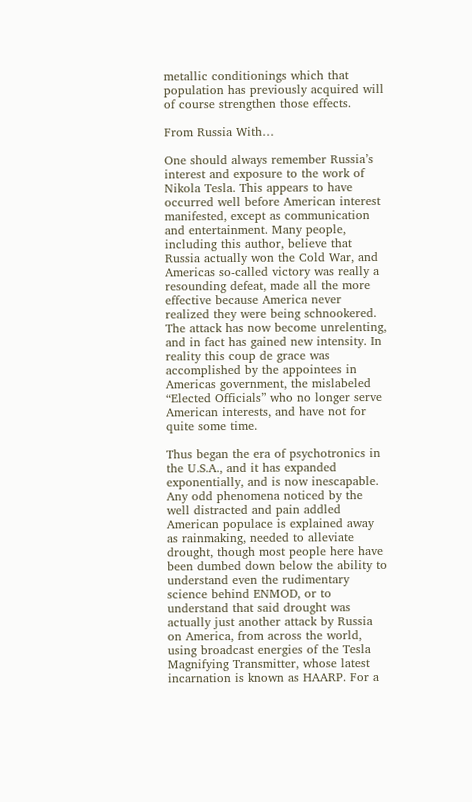metallic conditionings which that population has previously acquired will of course strengthen those effects.

From Russia With…

One should always remember Russia’s interest and exposure to the work of Nikola Tesla. This appears to have occurred well before American interest manifested, except as communication and entertainment. Many people, including this author, believe that Russia actually won the Cold War, and Americas so-called victory was really a resounding defeat, made all the more effective because America never realized they were being schnookered. The attack has now become unrelenting, and in fact has gained new intensity. In reality this coup de grace was accomplished by the appointees in Americas government, the mislabeled “Elected Officials” who no longer serve American interests, and have not for quite some time.

Thus began the era of psychotronics in the U.S.A., and it has expanded exponentially, and is now inescapable. Any odd phenomena noticed by the well distracted and pain addled American populace is explained away as rainmaking, needed to alleviate drought, though most people here have been dumbed down below the ability to understand even the rudimentary science behind ENMOD, or to understand that said drought was actually just another attack by Russia on America, from across the world, using broadcast energies of the Tesla Magnifying Transmitter, whose latest incarnation is known as HAARP. For a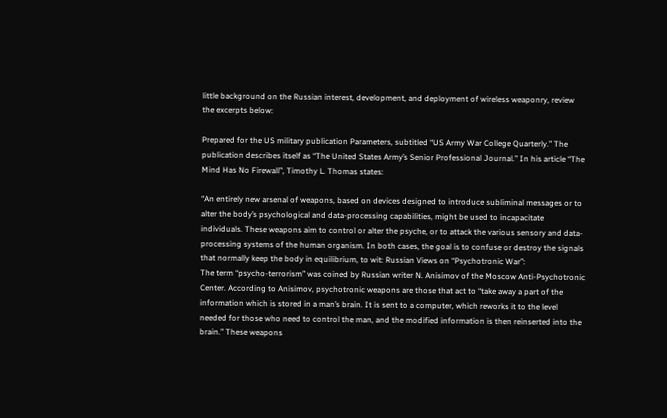little background on the Russian interest, development, and deployment of wireless weaponry, review the excerpts below:

Prepared for the US military publication Parameters, subtitled “US Army War College Quarterly.” The publication describes itself as “The United States Army’s Senior Professional Journal.” In his article “The Mind Has No Firewall”, Timothy L. Thomas states:

“An entirely new arsenal of weapons, based on devices designed to introduce subliminal messages or to alter the body’s psychological and data-processing capabilities, might be used to incapacitate individuals. These weapons aim to control or alter the psyche, or to attack the various sensory and data-processing systems of the human organism. In both cases, the goal is to confuse or destroy the signals that normally keep the body in equilibrium, to wit: Russian Views on “Psychotronic War”:
The term “psycho-terrorism” was coined by Russian writer N. Anisimov of the Moscow Anti-Psychotronic Center. According to Anisimov, psychotronic weapons are those that act to “take away a part of the information which is stored in a man’s brain. It is sent to a computer, which reworks it to the level needed for those who need to control the man, and the modified information is then reinserted into the brain.” These weapons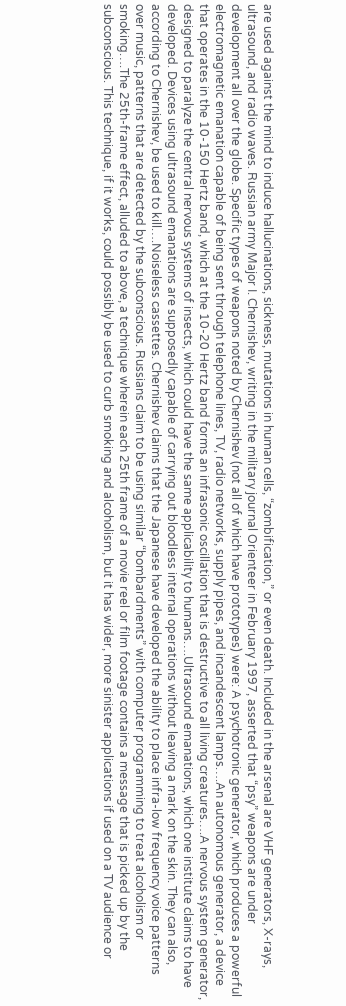are used against the mind to induce hallucinations, sickness, mutations in human cells, “zombification,” or even death. Included in the arsenal are VHF generators, X-rays, ultrasound, and radio waves. Russian army Major I. Chernishev, writing in the military journal Orienteer in February 1997, asserted that “psy” weapons are under development all over the globe. Specific types of weapons noted by Chernishev (not all of which have prototypes) were: A psychotronic generator, which produces a powerful electromagnetic emanation capable of being sent through telephone lines, TV, radio networks, supply pipes, and incandescent lamps….An autonomous generator, a device that operates in the 10-150 Hertz band, which at the 10-20 Hertz band forms an infrasonic oscillation that is destructive to all living creatures….A nervous system generator, designed to paralyze the central nervous systems of insects, which could have the same applicability to humans….Ultrasound emanations, which one institute claims to have developed. Devices using ultrasound emanations are supposedly capable of carrying out bloodless internal operations without leaving a mark on the skin. They can also, according to Chernishev, be used to kill….Noiseless cassettes. Chernishev claims that the Japanese have developed the ability to place infra-low frequency voice patterns over music, patterns that are detected by the subconscious. Russians claim to be using similar “bombardments” with computer programming to treat alcoholism or smoking….The 25th-frame effect, alluded to above, a technique wherein each 25th frame of a movie reel or film footage contains a message that is picked up by the subconscious. This technique, if it works, could possibly be used to curb smoking and alcoholism, but it has wider, more sinister applications if used on a TV audience or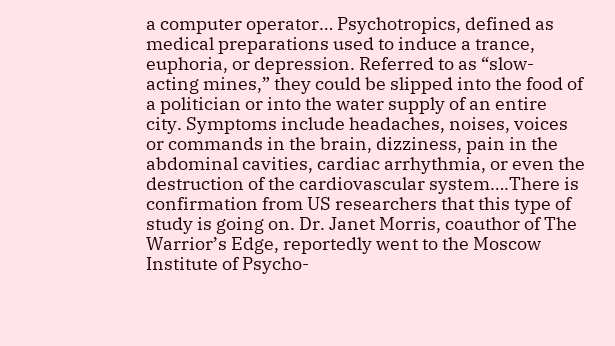a computer operator… Psychotropics, defined as medical preparations used to induce a trance, euphoria, or depression. Referred to as “slow-acting mines,” they could be slipped into the food of a politician or into the water supply of an entire city. Symptoms include headaches, noises, voices or commands in the brain, dizziness, pain in the abdominal cavities, cardiac arrhythmia, or even the destruction of the cardiovascular system….There is confirmation from US researchers that this type of study is going on. Dr. Janet Morris, coauthor of The Warrior’s Edge, reportedly went to the Moscow Institute of Psycho-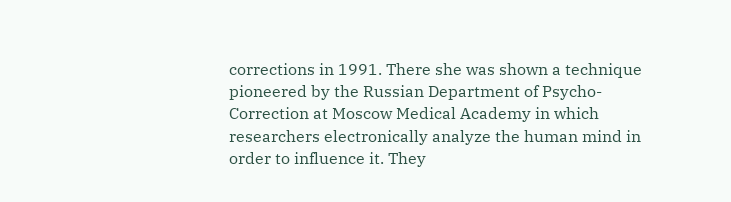corrections in 1991. There she was shown a technique pioneered by the Russian Department of Psycho-Correction at Moscow Medical Academy in which researchers electronically analyze the human mind in order to influence it. They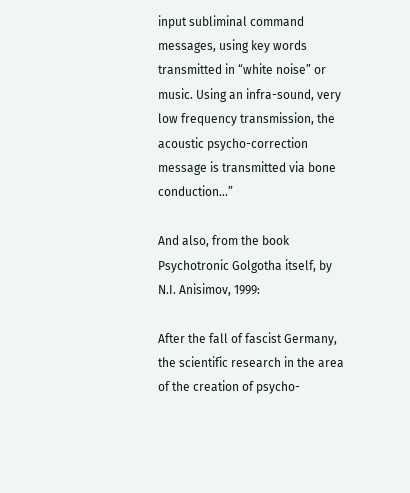input subliminal command messages, using key words transmitted in “white noise” or music. Using an infra-sound, very low frequency transmission, the acoustic psycho-correction message is transmitted via bone conduction…”

And also, from the book Psychotronic Golgotha itself, by N.I. Anisimov, 1999:

After the fall of fascist Germany, the scientific research in the area of the creation of psycho-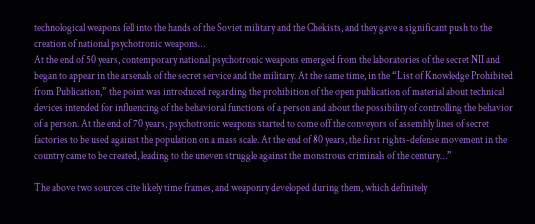technological weapons fell into the hands of the Soviet military and the Chekists, and they gave a significant push to the creation of national psychotronic weapons…
At the end of 50 years, contemporary national psychotronic weapons emerged from the laboratories of the secret NII and began to appear in the arsenals of the secret service and the military. At the same time, in the “List of Knowledge Prohibited from Publication,” the point was introduced regarding the prohibition of the open publication of material about technical devices intended for influencing of the behavioral functions of a person and about the possibility of controlling the behavior of a person. At the end of 70 years, psychotronic weapons started to come off the conveyors of assembly lines of secret factories to be used against the population on a mass scale. At the end of 80 years, the first rights-defense movement in the country came to be created, leading to the uneven struggle against the monstrous criminals of the century…”

The above two sources cite likely time frames, and weaponry developed during them, which definitely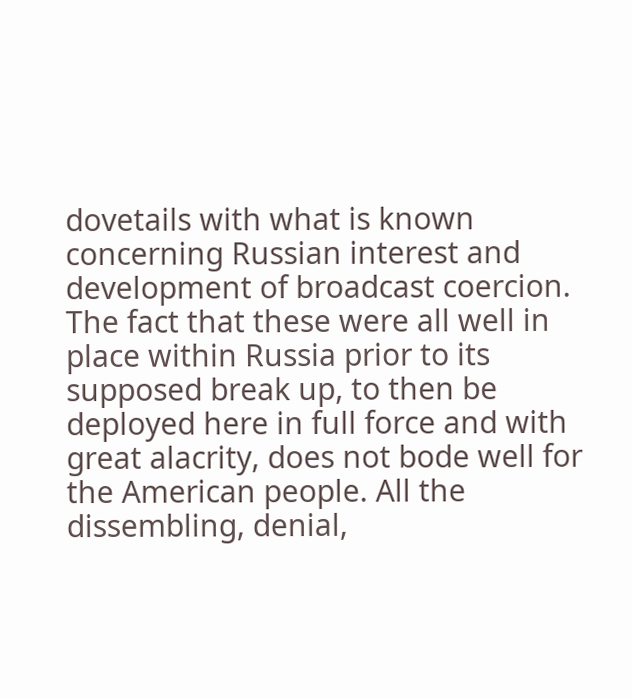dovetails with what is known concerning Russian interest and development of broadcast coercion. The fact that these were all well in place within Russia prior to its supposed break up, to then be deployed here in full force and with great alacrity, does not bode well for the American people. All the dissembling, denial,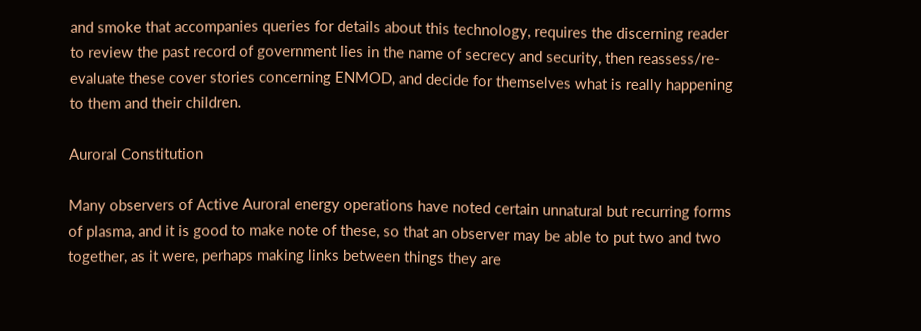and smoke that accompanies queries for details about this technology, requires the discerning reader to review the past record of government lies in the name of secrecy and security, then reassess/re-evaluate these cover stories concerning ENMOD, and decide for themselves what is really happening to them and their children.

Auroral Constitution

Many observers of Active Auroral energy operations have noted certain unnatural but recurring forms of plasma, and it is good to make note of these, so that an observer may be able to put two and two together, as it were, perhaps making links between things they are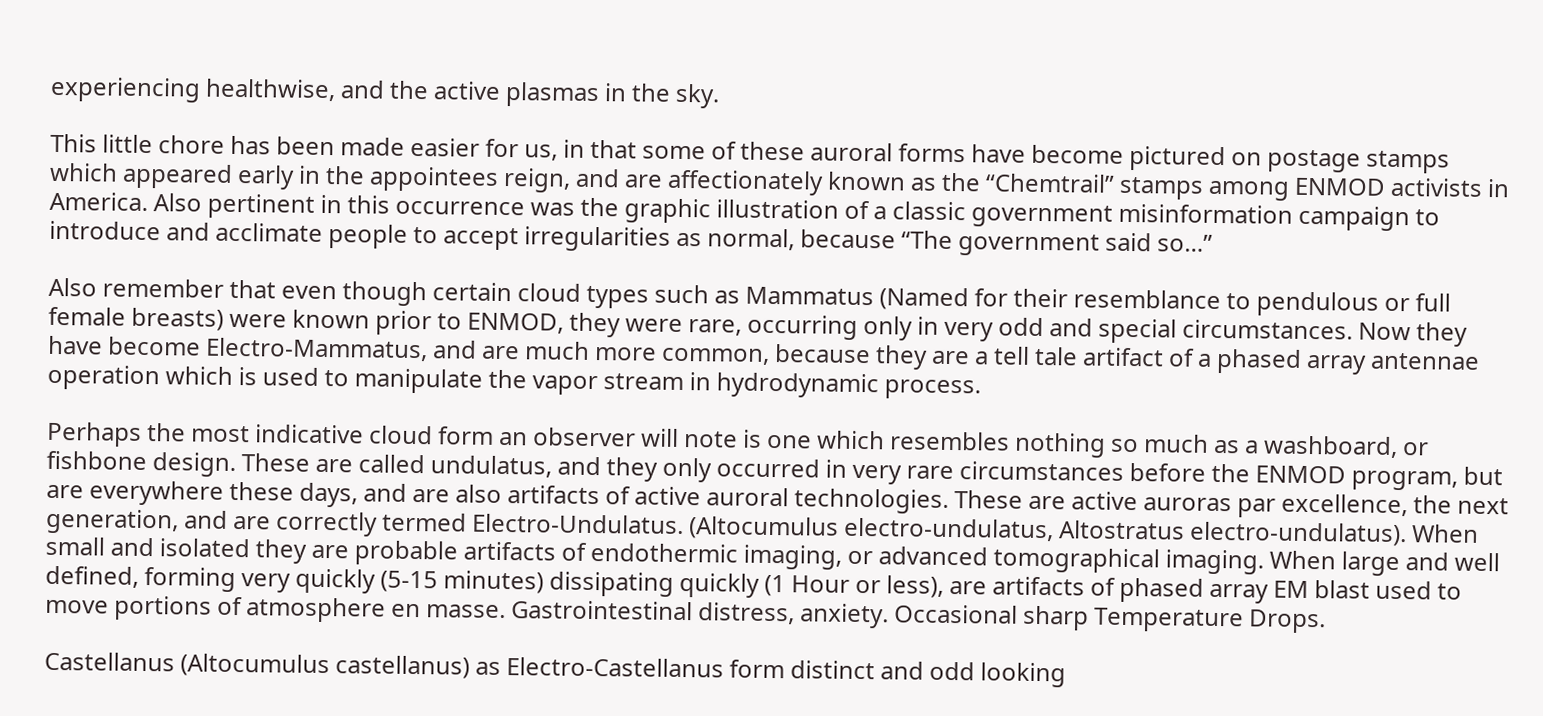experiencing healthwise, and the active plasmas in the sky.

This little chore has been made easier for us, in that some of these auroral forms have become pictured on postage stamps which appeared early in the appointees reign, and are affectionately known as the “Chemtrail” stamps among ENMOD activists in America. Also pertinent in this occurrence was the graphic illustration of a classic government misinformation campaign to introduce and acclimate people to accept irregularities as normal, because “The government said so…”

Also remember that even though certain cloud types such as Mammatus (Named for their resemblance to pendulous or full female breasts) were known prior to ENMOD, they were rare, occurring only in very odd and special circumstances. Now they have become Electro-Mammatus, and are much more common, because they are a tell tale artifact of a phased array antennae operation which is used to manipulate the vapor stream in hydrodynamic process.

Perhaps the most indicative cloud form an observer will note is one which resembles nothing so much as a washboard, or fishbone design. These are called undulatus, and they only occurred in very rare circumstances before the ENMOD program, but are everywhere these days, and are also artifacts of active auroral technologies. These are active auroras par excellence, the next generation, and are correctly termed Electro-Undulatus. (Altocumulus electro-undulatus, Altostratus electro-undulatus). When small and isolated they are probable artifacts of endothermic imaging, or advanced tomographical imaging. When large and well defined, forming very quickly (5-15 minutes) dissipating quickly (1 Hour or less), are artifacts of phased array EM blast used to move portions of atmosphere en masse. Gastrointestinal distress, anxiety. Occasional sharp Temperature Drops.

Castellanus (Altocumulus castellanus) as Electro-Castellanus form distinct and odd looking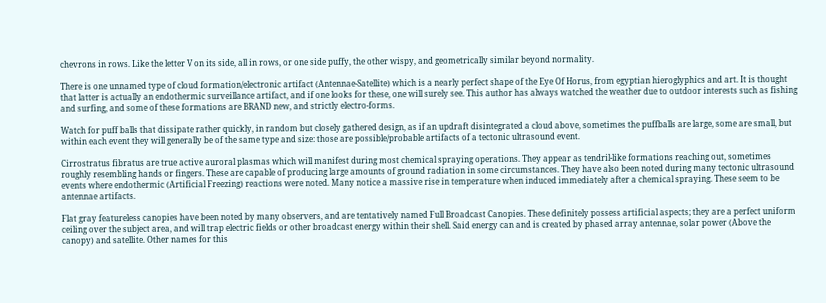chevrons in rows. Like the letter V on its side, all in rows, or one side puffy, the other wispy, and geometrically similar beyond normality.

There is one unnamed type of cloud formation/electronic artifact (Antennae-Satellite) which is a nearly perfect shape of the Eye Of Horus, from egyptian hieroglyphics and art. It is thought that latter is actually an endothermic surveillance artifact, and if one looks for these, one will surely see. This author has always watched the weather due to outdoor interests such as fishing and surfing, and some of these formations are BRAND new, and strictly electro-forms.

Watch for puff balls that dissipate rather quickly, in random but closely gathered design, as if an updraft disintegrated a cloud above, sometimes the puffballs are large, some are small, but within each event they will generally be of the same type and size: those are possible/probable artifacts of a tectonic ultrasound event.

Cirrostratus fibratus are true active auroral plasmas which will manifest during most chemical spraying operations. They appear as tendril-like formations reaching out, sometimes roughly resembling hands or fingers. These are capable of producing large amounts of ground radiation in some circumstances. They have also been noted during many tectonic ultrasound events where endothermic (Artificial Freezing) reactions were noted. Many notice a massive rise in temperature when induced immediately after a chemical spraying. These seem to be antennae artifacts.

Flat gray featureless canopies have been noted by many observers, and are tentatively named Full Broadcast Canopies. These definitely possess artificial aspects; they are a perfect uniform ceiling over the subject area, and will trap electric fields or other broadcast energy within their shell. Said energy can and is created by phased array antennae, solar power (Above the canopy) and satellite. Other names for this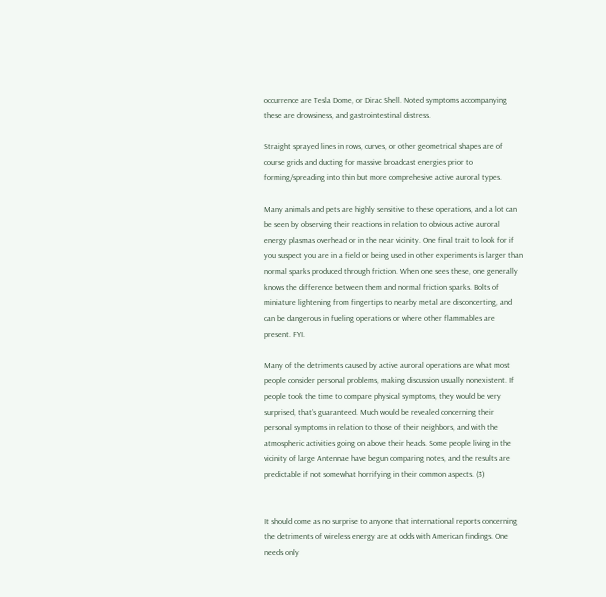occurrence are Tesla Dome, or Dirac Shell. Noted symptoms accompanying these are drowsiness, and gastrointestinal distress.

Straight sprayed lines in rows, curves, or other geometrical shapes are of course grids and ducting for massive broadcast energies prior to forming/spreading into thin but more comprehesive active auroral types.

Many animals and pets are highly sensitive to these operations, and a lot can be seen by observing their reactions in relation to obvious active auroral energy plasmas overhead or in the near vicinity. One final trait to look for if you suspect you are in a field or being used in other experiments is larger than normal sparks produced through friction. When one sees these, one generally knows the difference between them and normal friction sparks. Bolts of miniature lightening from fingertips to nearby metal are disconcerting, and can be dangerous in fueling operations or where other flammables are present. FYI.

Many of the detriments caused by active auroral operations are what most people consider personal problems, making discussion usually nonexistent. If people took the time to compare physical symptoms, they would be very surprised, that’s guaranteed. Much would be revealed concerning their personal symptoms in relation to those of their neighbors, and with the atmospheric activities going on above their heads. Some people living in the vicinity of large Antennae have begun comparing notes, and the results are predictable if not somewhat horrifying in their common aspects. (3)


It should come as no surprise to anyone that international reports concerning the detriments of wireless energy are at odds with American findings. One needs only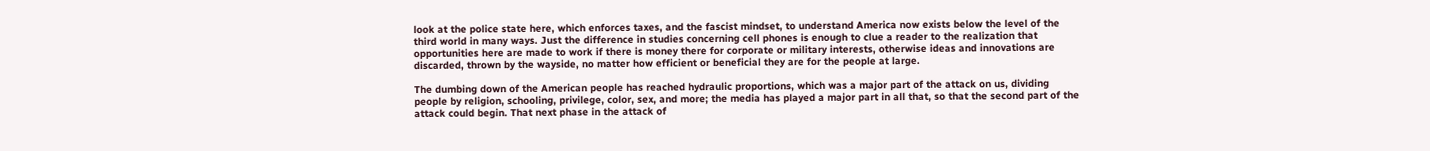look at the police state here, which enforces taxes, and the fascist mindset, to understand America now exists below the level of the third world in many ways. Just the difference in studies concerning cell phones is enough to clue a reader to the realization that opportunities here are made to work if there is money there for corporate or military interests, otherwise ideas and innovations are discarded, thrown by the wayside, no matter how efficient or beneficial they are for the people at large.

The dumbing down of the American people has reached hydraulic proportions, which was a major part of the attack on us, dividing people by religion, schooling, privilege, color, sex, and more; the media has played a major part in all that, so that the second part of the attack could begin. That next phase in the attack of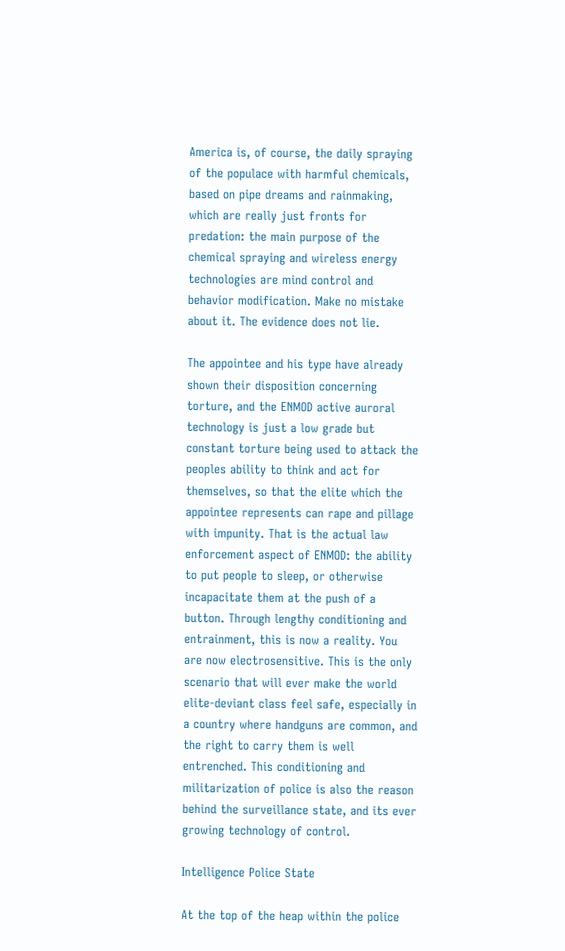America is, of course, the daily spraying of the populace with harmful chemicals, based on pipe dreams and rainmaking, which are really just fronts for predation: the main purpose of the chemical spraying and wireless energy technologies are mind control and behavior modification. Make no mistake about it. The evidence does not lie.

The appointee and his type have already shown their disposition concerning torture, and the ENMOD active auroral technology is just a low grade but constant torture being used to attack the peoples ability to think and act for themselves, so that the elite which the appointee represents can rape and pillage with impunity. That is the actual law enforcement aspect of ENMOD: the ability to put people to sleep, or otherwise incapacitate them at the push of a button. Through lengthy conditioning and entrainment, this is now a reality. You are now electrosensitive. This is the only scenario that will ever make the world elite-deviant class feel safe, especially in a country where handguns are common, and the right to carry them is well entrenched. This conditioning and militarization of police is also the reason behind the surveillance state, and its ever growing technology of control.

Intelligence Police State

At the top of the heap within the police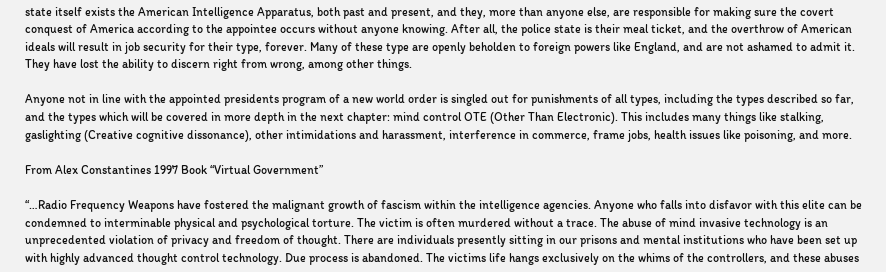state itself exists the American Intelligence Apparatus, both past and present, and they, more than anyone else, are responsible for making sure the covert conquest of America according to the appointee occurs without anyone knowing. After all, the police state is their meal ticket, and the overthrow of American ideals will result in job security for their type, forever. Many of these type are openly beholden to foreign powers like England, and are not ashamed to admit it. They have lost the ability to discern right from wrong, among other things.

Anyone not in line with the appointed presidents program of a new world order is singled out for punishments of all types, including the types described so far, and the types which will be covered in more depth in the next chapter: mind control OTE (Other Than Electronic). This includes many things like stalking, gaslighting (Creative cognitive dissonance), other intimidations and harassment, interference in commerce, frame jobs, health issues like poisoning, and more.

From Alex Constantines 1997 Book “Virtual Government”

“…Radio Frequency Weapons have fostered the malignant growth of fascism within the intelligence agencies. Anyone who falls into disfavor with this elite can be condemned to interminable physical and psychological torture. The victim is often murdered without a trace. The abuse of mind invasive technology is an unprecedented violation of privacy and freedom of thought. There are individuals presently sitting in our prisons and mental institutions who have been set up
with highly advanced thought control technology. Due process is abandoned. The victims life hangs exclusively on the whims of the controllers, and these abuses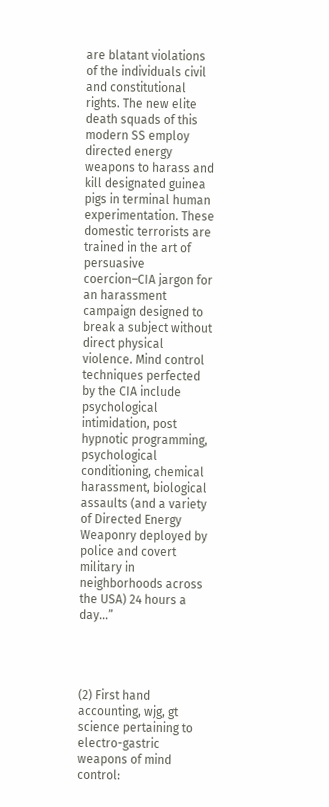are blatant violations of the individuals civil and constitutional rights. The new elite death squads of this modern SS employ directed energy weapons to harass and kill designated guinea pigs in terminal human experimentation. These domestic terrorists are trained in the art of persuasive coercion–CIA jargon for an harassment campaign designed to break a subject without direct physical violence. Mind control techniques perfected by the CIA include psychological intimidation, post hypnotic programming, psychological conditioning, chemical harassment, biological assaults (and a variety of Directed Energy Weaponry deployed by police and covert military in neighborhoods across the USA) 24 hours a day…”




(2) First hand accounting, wjg, gt
science pertaining to electro-gastric weapons of mind control: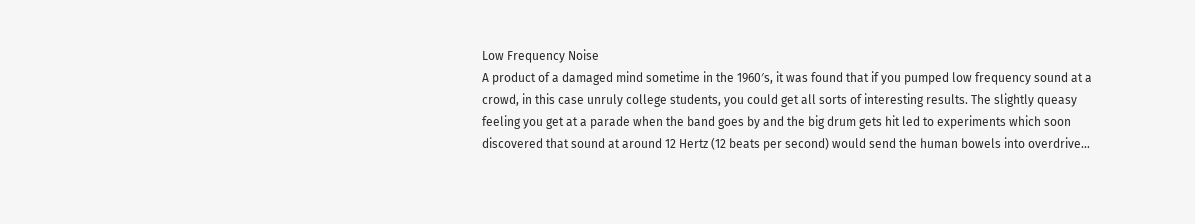Low Frequency Noise
A product of a damaged mind sometime in the 1960′s, it was found that if you pumped low frequency sound at a crowd, in this case unruly college students, you could get all sorts of interesting results. The slightly queasy feeling you get at a parade when the band goes by and the big drum gets hit led to experiments which soon discovered that sound at around 12 Hertz (12 beats per second) would send the human bowels into overdrive…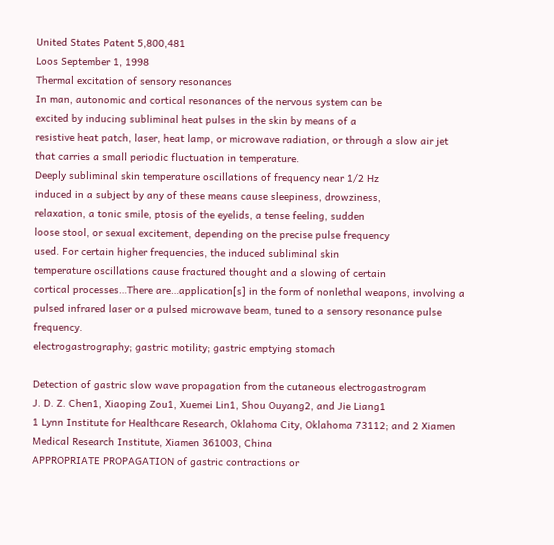United States Patent 5,800,481
Loos September 1, 1998
Thermal excitation of sensory resonances
In man, autonomic and cortical resonances of the nervous system can be
excited by inducing subliminal heat pulses in the skin by means of a
resistive heat patch, laser, heat lamp, or microwave radiation, or through a slow air jet that carries a small periodic fluctuation in temperature.
Deeply subliminal skin temperature oscillations of frequency near 1/2 Hz
induced in a subject by any of these means cause sleepiness, drowziness,
relaxation, a tonic smile, ptosis of the eyelids, a tense feeling, sudden
loose stool, or sexual excitement, depending on the precise pulse frequency
used. For certain higher frequencies, the induced subliminal skin
temperature oscillations cause fractured thought and a slowing of certain
cortical processes…There are…application[s] in the form of nonlethal weapons, involving a pulsed infrared laser or a pulsed microwave beam, tuned to a sensory resonance pulse frequency.
electrogastrography; gastric motility; gastric emptying stomach

Detection of gastric slow wave propagation from the cutaneous electrogastrogram
J. D. Z. Chen1, Xiaoping Zou1, Xuemei Lin1, Shou Ouyang2, and Jie Liang1
1 Lynn Institute for Healthcare Research, Oklahoma City, Oklahoma 73112; and 2 Xiamen Medical Research Institute, Xiamen 361003, China
APPROPRIATE PROPAGATION of gastric contractions or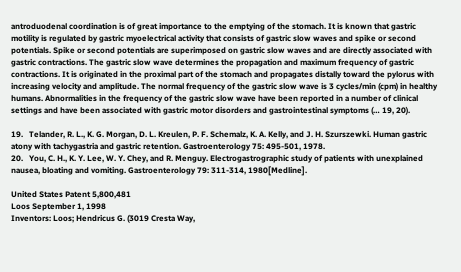antroduodenal coordination is of great importance to the emptying of the stomach. It is known that gastric motility is regulated by gastric myoelectrical activity that consists of gastric slow waves and spike or second potentials. Spike or second potentials are superimposed on gastric slow waves and are directly associated with gastric contractions. The gastric slow wave determines the propagation and maximum frequency of gastric contractions. It is originated in the proximal part of the stomach and propagates distally toward the pylorus with increasing velocity and amplitude. The normal frequency of the gastric slow wave is 3 cycles/min (cpm) in healthy humans. Abnormalities in the frequency of the gastric slow wave have been reported in a number of clinical settings and have been associated with gastric motor disorders and gastrointestinal symptoms (… 19, 20).

19.   Telander, R. L., K. G. Morgan, D. L. Kreulen, P. F. Schemalz, K. A. Kelly, and J. H. Szurszewki. Human gastric atony with tachygastria and gastric retention. Gastroenterology 75: 495-501, 1978.
20.   You, C. H., K. Y. Lee, W. Y. Chey, and R. Menguy. Electrogastrographic study of patients with unexplained nausea, bloating and vomiting. Gastroenterology 79: 311-314, 1980[Medline].

United States Patent 5,800,481
Loos September 1, 1998
Inventors: Loos; Hendricus G. (3019 Cresta Way,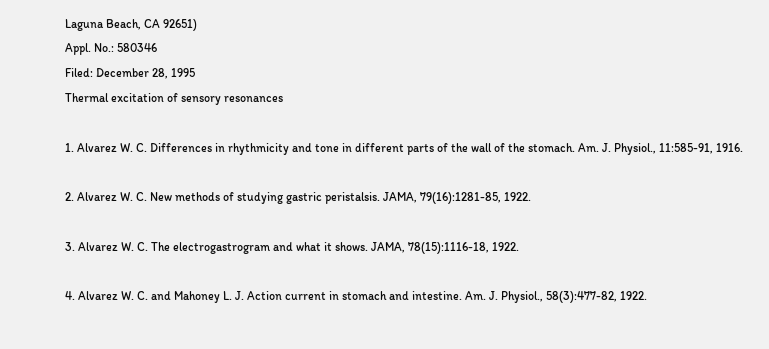Laguna Beach, CA 92651)
Appl. No.: 580346
Filed: December 28, 1995
Thermal excitation of sensory resonances

1. Alvarez W. C. Differences in rhythmicity and tone in different parts of the wall of the stomach. Am. J. Physiol., 11:585-91, 1916.

2. Alvarez W. C. New methods of studying gastric peristalsis. JAMA, 79(16):1281-85, 1922.

3. Alvarez W. C. The electrogastrogram and what it shows. JAMA, 78(15):1116-18, 1922.

4. Alvarez W. C. and Mahoney L. J. Action current in stomach and intestine. Am. J. Physiol., 58(3):477-82, 1922.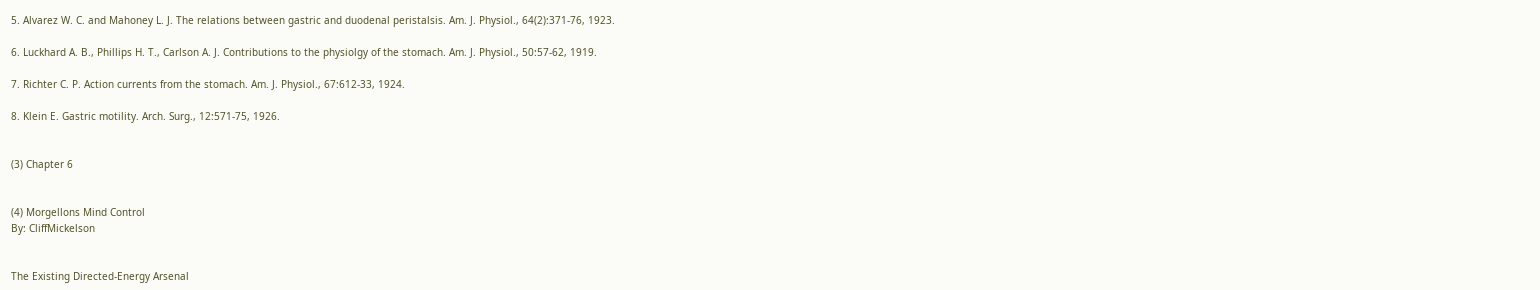5. Alvarez W. C. and Mahoney L. J. The relations between gastric and duodenal peristalsis. Am. J. Physiol., 64(2):371-76, 1923.

6. Luckhard A. B., Phillips H. T., Carlson A. J. Contributions to the physiolgy of the stomach. Am. J. Physiol., 50:57-62, 1919.

7. Richter C. P. Action currents from the stomach. Am. J. Physiol., 67:612-33, 1924.

8. Klein E. Gastric motility. Arch. Surg., 12:571-75, 1926.


(3) Chapter 6


(4) Morgellons Mind Control
By: CliffMickelson


The Existing Directed-Energy Arsenal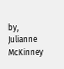by, Julianne McKinney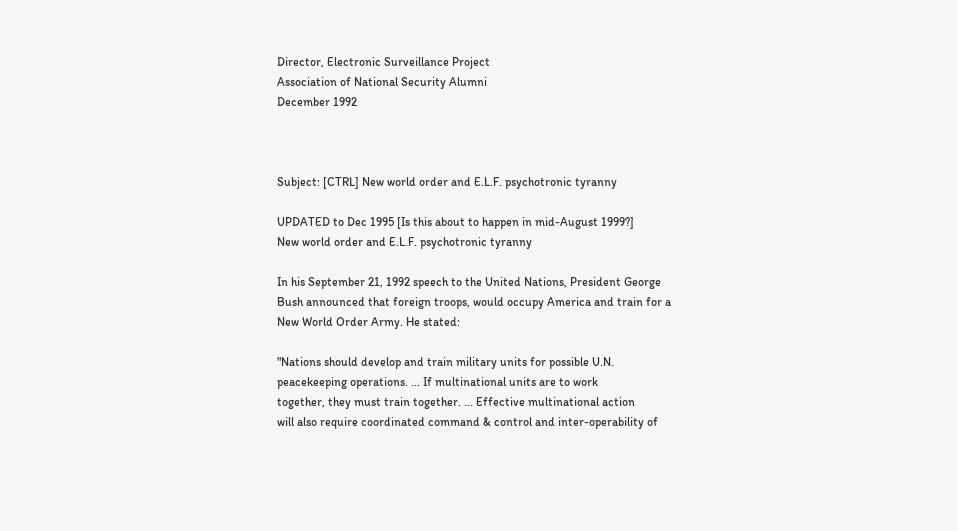Director, Electronic Surveillance Project
Association of National Security Alumni
December 1992



Subject: [CTRL] New world order and E.L.F. psychotronic tyranny

UPDATED to Dec 1995 [Is this about to happen in mid-August 1999?]
New world order and E.L.F. psychotronic tyranny

In his September 21, 1992 speech to the United Nations, President George
Bush announced that foreign troops, would occupy America and train for a
New World Order Army. He stated:

"Nations should develop and train military units for possible U.N.
peacekeeping operations. ... If multinational units are to work
together, they must train together. ... Effective multinational action
will also require coordinated command & control and inter-operability of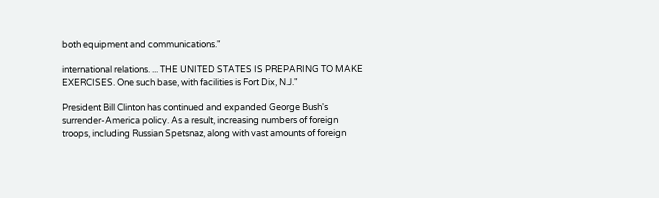both equipment and communications."

international relations. ... THE UNITED STATES IS PREPARING TO MAKE
EXERCISES. One such base, with facilities is Fort Dix, N.J."

President Bill Clinton has continued and expanded George Bush's
surrender-America policy. As a result, increasing numbers of foreign
troops, including Russian Spetsnaz, along with vast amounts of foreign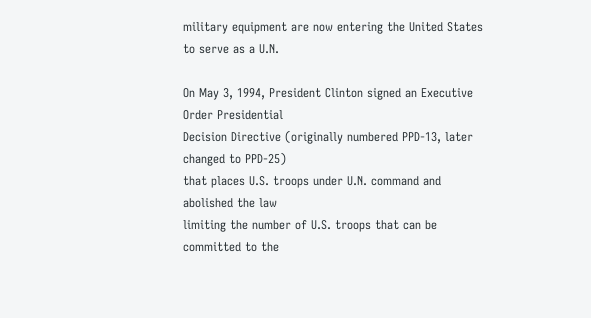military equipment are now entering the United States to serve as a U.N.

On May 3, 1994, President Clinton signed an Executive Order Presidential
Decision Directive (originally numbered PPD-13, later changed to PPD-25)
that places U.S. troops under U.N. command and abolished the law
limiting the number of U.S. troops that can be committed to the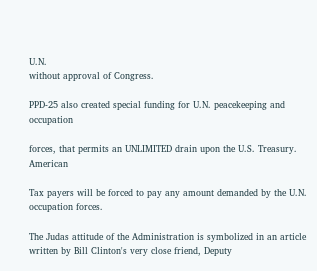U.N.
without approval of Congress.

PPD-25 also created special funding for U.N. peacekeeping and occupation

forces, that permits an UNLIMITED drain upon the U.S. Treasury. American

Tax payers will be forced to pay any amount demanded by the U.N.
occupation forces.

The Judas attitude of the Administration is symbolized in an article
written by Bill Clinton's very close friend, Deputy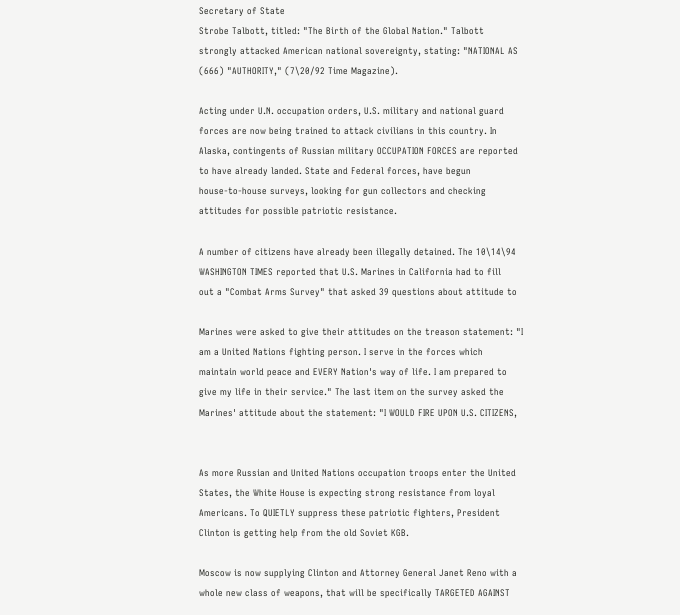Secretary of State
Strobe Talbott, titled: "The Birth of the Global Nation." Talbott
strongly attacked American national sovereignty, stating: "NATIONAL AS
(666) "AUTHORITY," (7\20/92 Time Magazine).

Acting under U.N. occupation orders, U.S. military and national guard
forces are now being trained to attack civilians in this country. In
Alaska, contingents of Russian military OCCUPATION FORCES are reported
to have already landed. State and Federal forces, have begun
house-to-house surveys, looking for gun collectors and checking
attitudes for possible patriotic resistance.

A number of citizens have already been illegally detained. The 10\14\94
WASHINGTON TIMES reported that U.S. Marines in California had to fill
out a "Combat Arms Survey" that asked 39 questions about attitude to

Marines were asked to give their attitudes on the treason statement: "I
am a United Nations fighting person. I serve in the forces which
maintain world peace and EVERY Nation's way of life. I am prepared to
give my life in their service." The last item on the survey asked the
Marines' attitude about the statement: "I WOULD FIRE UPON U.S. CITIZENS,


As more Russian and United Nations occupation troops enter the United
States, the White House is expecting strong resistance from loyal
Americans. To QUIETLY suppress these patriotic fighters, President
Clinton is getting help from the old Soviet KGB.

Moscow is now supplying Clinton and Attorney General Janet Reno with a
whole new class of weapons, that will be specifically TARGETED AGAINST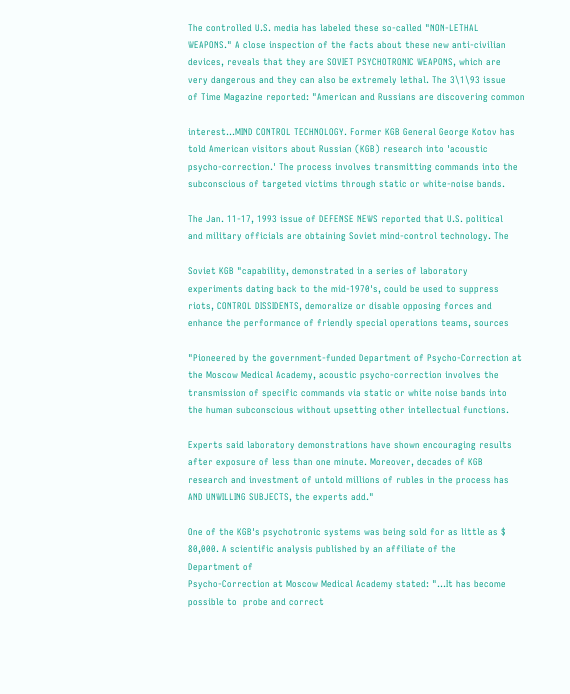The controlled U.S. media has labeled these so-called "NON-LETHAL
WEAPONS." A close inspection of the facts about these new anti-civilian
devices, reveals that they are SOVIET PSYCHOTRONIC WEAPONS, which are
very dangerous and they can also be extremely lethal. The 3\1\93 issue
of Time Magazine reported: "American and Russians are discovering common

interest...MIND CONTROL TECHNOLOGY. Former KGB General George Kotov has
told American visitors about Russian (KGB) research into 'acoustic
psycho-correction.' The process involves transmitting commands into the
subconscious of targeted victims through static or white-noise bands.

The Jan. 11-17, 1993 issue of DEFENSE NEWS reported that U.S. political
and military officials are obtaining Soviet mind-control technology. The

Soviet KGB "capability, demonstrated in a series of laboratory
experiments dating back to the mid-1970's, could be used to suppress
riots, CONTROL DISSIDENTS, demoralize or disable opposing forces and
enhance the performance of friendly special operations teams, sources

"Pioneered by the government-funded Department of Psycho-Correction at
the Moscow Medical Academy, acoustic psycho-correction involves the
transmission of specific commands via static or white noise bands into
the human subconscious without upsetting other intellectual functions.

Experts said laboratory demonstrations have shown encouraging results
after exposure of less than one minute. Moreover, decades of KGB
research and investment of untold millions of rubles in the process has
AND UNWILLING SUBJECTS, the experts add."

One of the KGB's psychotronic systems was being sold for as little as $
80,000. A scientific analysis published by an affiliate of the
Department of
Psycho-Correction at Moscow Medical Academy stated: "...It has become
possible to  probe and correct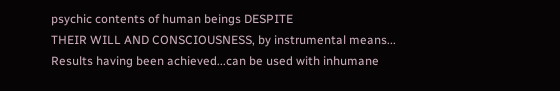psychic contents of human beings DESPITE
THEIR WILL AND CONSCIOUSNESS, by instrumental means...
Results having been achieved...can be used with inhumane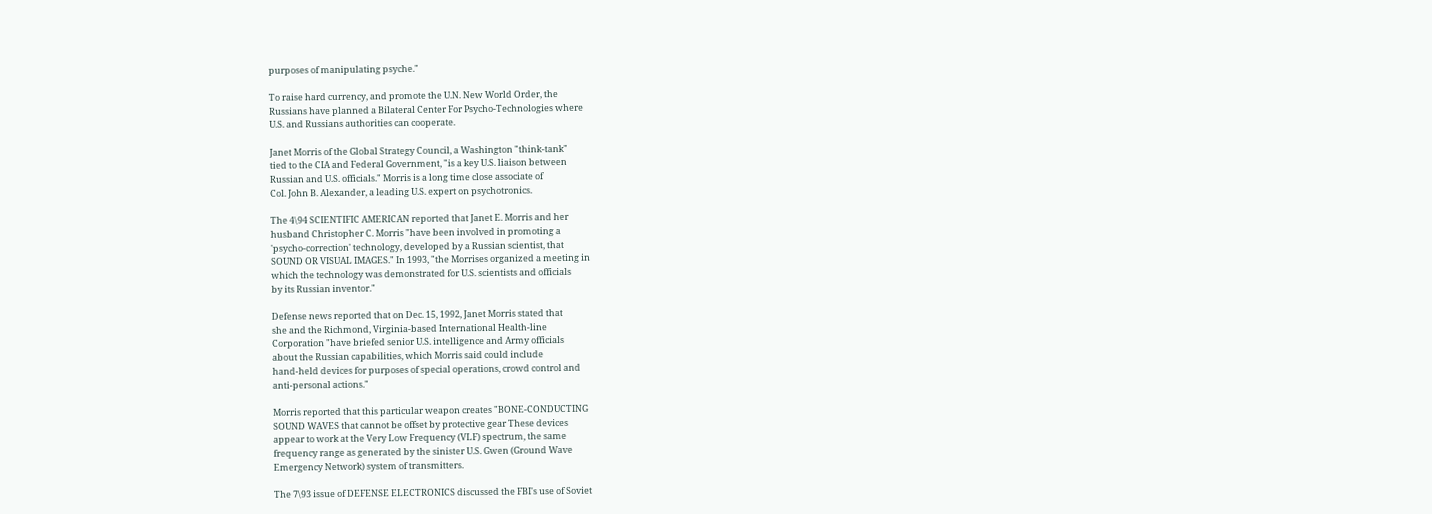purposes of manipulating psyche."

To raise hard currency, and promote the U.N. New World Order, the
Russians have planned a Bilateral Center For Psycho-Technologies where
U.S. and Russians authorities can cooperate.

Janet Morris of the Global Strategy Council, a Washington "think-tank"
tied to the CIA and Federal Government, "is a key U.S. liaison between
Russian and U.S. officials." Morris is a long time close associate of
Col. John B. Alexander, a leading U.S. expert on psychotronics.

The 4\94 SCIENTIFIC AMERICAN reported that Janet E. Morris and her
husband Christopher C. Morris "have been involved in promoting a
'psycho-correction' technology, developed by a Russian scientist, that
SOUND OR VISUAL IMAGES." In 1993, "the Morrises organized a meeting in
which the technology was demonstrated for U.S. scientists and officials
by its Russian inventor."

Defense news reported that on Dec. 15, 1992, Janet Morris stated that
she and the Richmond, Virginia-based International Health-line
Corporation "have briefed senior U.S. intelligence and Army officials
about the Russian capabilities, which Morris said could include
hand-held devices for purposes of special operations, crowd control and
anti-personal actions."

Morris reported that this particular weapon creates "BONE-CONDUCTING
SOUND WAVES that cannot be offset by protective gear These devices
appear to work at the Very Low Frequency (VLF) spectrum, the same
frequency range as generated by the sinister U.S. Gwen (Ground Wave
Emergency Network) system of transmitters.

The 7\93 issue of DEFENSE ELECTRONICS discussed the FBI's use of Soviet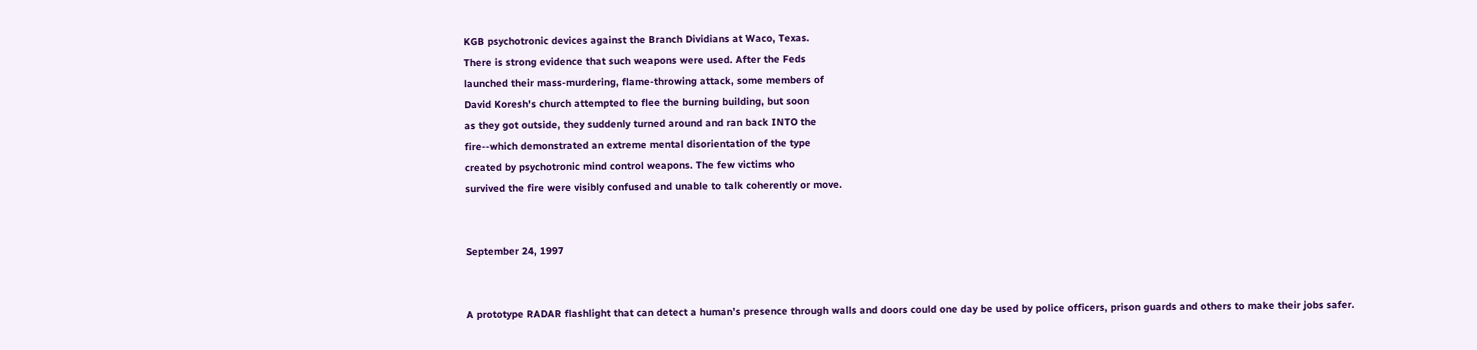KGB psychotronic devices against the Branch Dividians at Waco, Texas.
There is strong evidence that such weapons were used. After the Feds
launched their mass-murdering, flame-throwing attack, some members of
David Koresh's church attempted to flee the burning building, but soon
as they got outside, they suddenly turned around and ran back INTO the
fire--which demonstrated an extreme mental disorientation of the type
created by psychotronic mind control weapons. The few victims who
survived the fire were visibly confused and unable to talk coherently or move.


September 24, 1997


A prototype RADAR flashlight that can detect a human’s presence through walls and doors could one day be used by police officers, prison guards and others to make their jobs safer.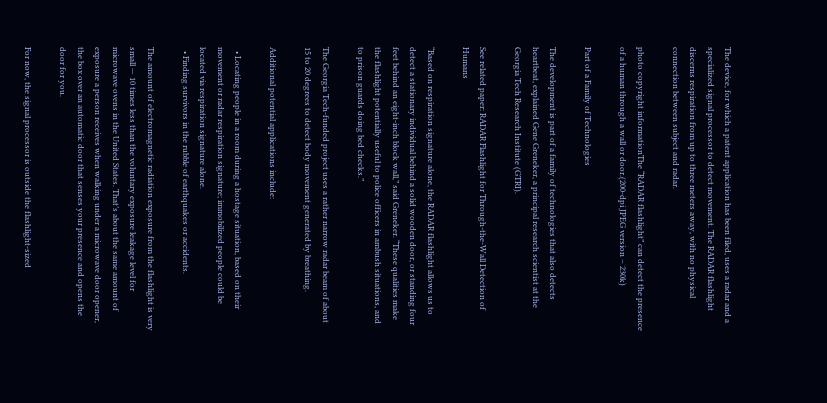The device, for which a patent application has been filed, uses a radar and a specialized signal processor to detect movement. The RADAR flashlight discerns respiration from up to three meters away, with no physical connection between subject and radar.

photo copyright informationThe “RADAR flashlight” can detect the presence of a human through a wall or door.(200-dpi JPEG version – 230k)

Part of a Family of Technologies

The development is part of a family of technologies that also detects heartbeat, explained Gene Greneker, a principal research scientist at the Georgia Tech Research Institute (GTRI).

See related paper: RADAR Flashlight for Through-the-Wall Detection of Humans

“Based on respiration signature alone, the RADAR flashlight allows us to detect a stationary individual behind a solid wooden door, or standing four feet behind an eight-inch block wall,” said Greneker. “These qualities make the flashlight potentially useful to police officers in ambush situations, and to prison guards doing bed checks.”

The Georgia Tech-funded project uses a rather narrow radar beam of about 15 to 20 degrees to detect body movement generated by breathing.

Additional potential applications include:

  • Locating people in a room during a hostage situation, based on their movement or radar respiration signature; immobilized people could be located via respiration signature alone.
  • Finding survivors in the rubble of earthquakes or accidents.

The amount of electromagnetic radiation exposure from the flashlight is very small — 10 times less than the voluntary exposure leakage level for microwave ovens in the United States. That’s about the same amount of exposure a person receives when walking under a microwave door opener, the box over an automatic door that senses your presence and opens the door for you.

For now, the signal processor is outside the flashlight-sized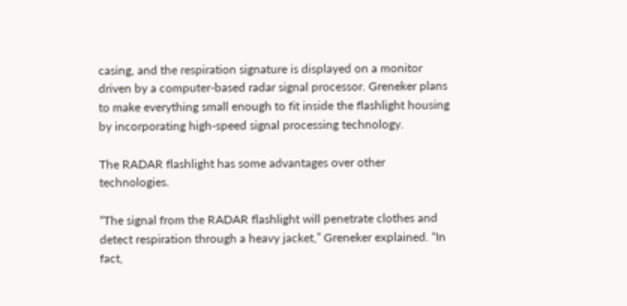casing, and the respiration signature is displayed on a monitor driven by a computer-based radar signal processor. Greneker plans to make everything small enough to fit inside the flashlight housing by incorporating high-speed signal processing technology.

The RADAR flashlight has some advantages over other technologies.

“The signal from the RADAR flashlight will penetrate clothes and detect respiration through a heavy jacket,” Greneker explained. “In fact,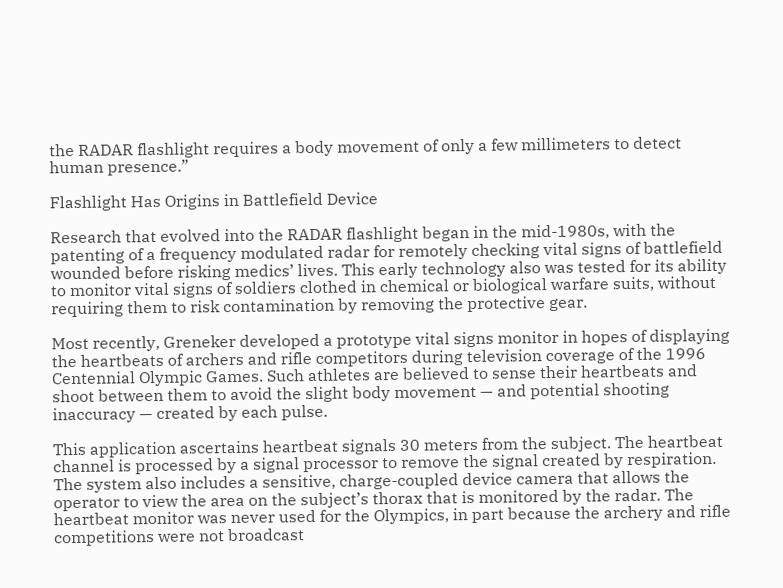the RADAR flashlight requires a body movement of only a few millimeters to detect human presence.”

Flashlight Has Origins in Battlefield Device

Research that evolved into the RADAR flashlight began in the mid-1980s, with the patenting of a frequency modulated radar for remotely checking vital signs of battlefield wounded before risking medics’ lives. This early technology also was tested for its ability to monitor vital signs of soldiers clothed in chemical or biological warfare suits, without requiring them to risk contamination by removing the protective gear.

Most recently, Greneker developed a prototype vital signs monitor in hopes of displaying the heartbeats of archers and rifle competitors during television coverage of the 1996 Centennial Olympic Games. Such athletes are believed to sense their heartbeats and shoot between them to avoid the slight body movement — and potential shooting inaccuracy — created by each pulse.

This application ascertains heartbeat signals 30 meters from the subject. The heartbeat channel is processed by a signal processor to remove the signal created by respiration. The system also includes a sensitive, charge-coupled device camera that allows the operator to view the area on the subject’s thorax that is monitored by the radar. The heartbeat monitor was never used for the Olympics, in part because the archery and rifle competitions were not broadcast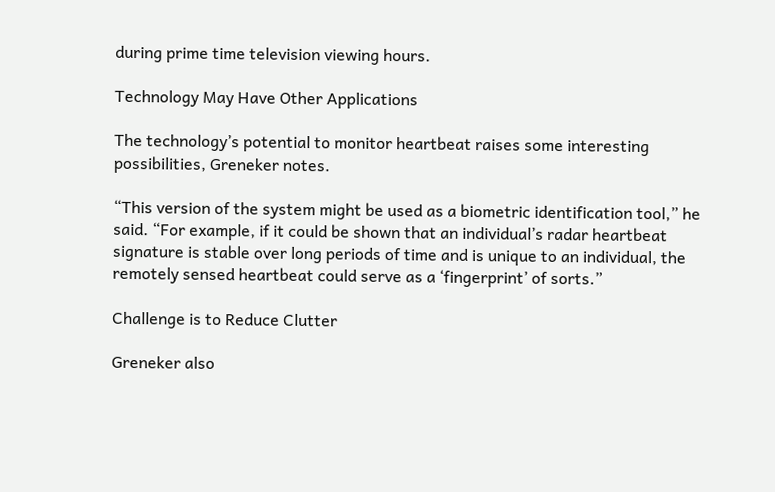during prime time television viewing hours.

Technology May Have Other Applications

The technology’s potential to monitor heartbeat raises some interesting possibilities, Greneker notes.

“This version of the system might be used as a biometric identification tool,” he said. “For example, if it could be shown that an individual’s radar heartbeat signature is stable over long periods of time and is unique to an individual, the remotely sensed heartbeat could serve as a ‘fingerprint’ of sorts.”

Challenge is to Reduce Clutter

Greneker also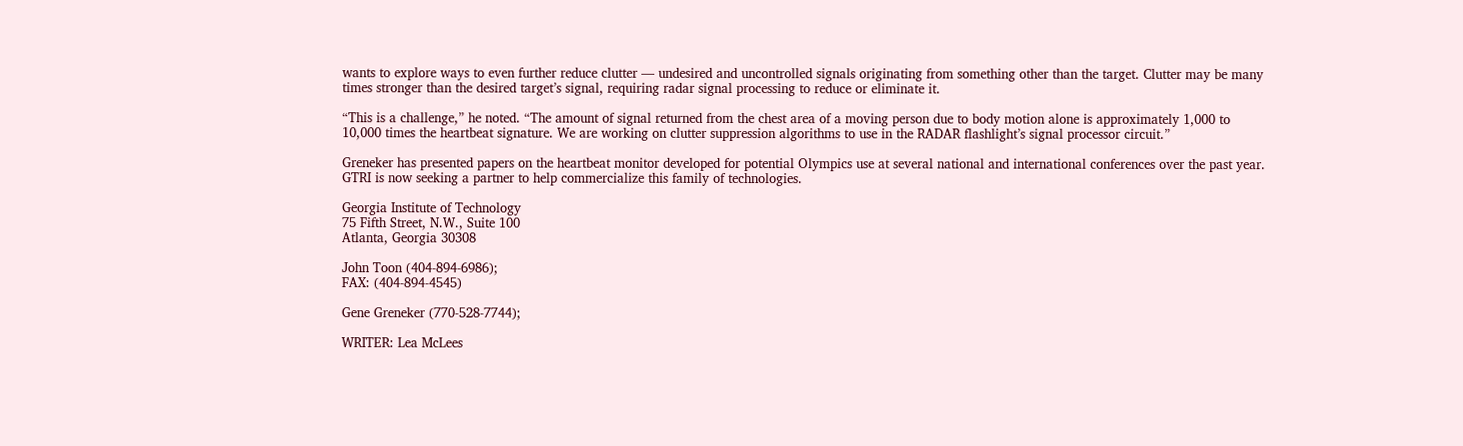wants to explore ways to even further reduce clutter — undesired and uncontrolled signals originating from something other than the target. Clutter may be many times stronger than the desired target’s signal, requiring radar signal processing to reduce or eliminate it.

“This is a challenge,” he noted. “The amount of signal returned from the chest area of a moving person due to body motion alone is approximately 1,000 to 10,000 times the heartbeat signature. We are working on clutter suppression algorithms to use in the RADAR flashlight’s signal processor circuit.”

Greneker has presented papers on the heartbeat monitor developed for potential Olympics use at several national and international conferences over the past year. GTRI is now seeking a partner to help commercialize this family of technologies.

Georgia Institute of Technology
75 Fifth Street, N.W., Suite 100
Atlanta, Georgia 30308

John Toon (404-894-6986);
FAX: (404-894-4545)

Gene Greneker (770-528-7744);

WRITER: Lea McLees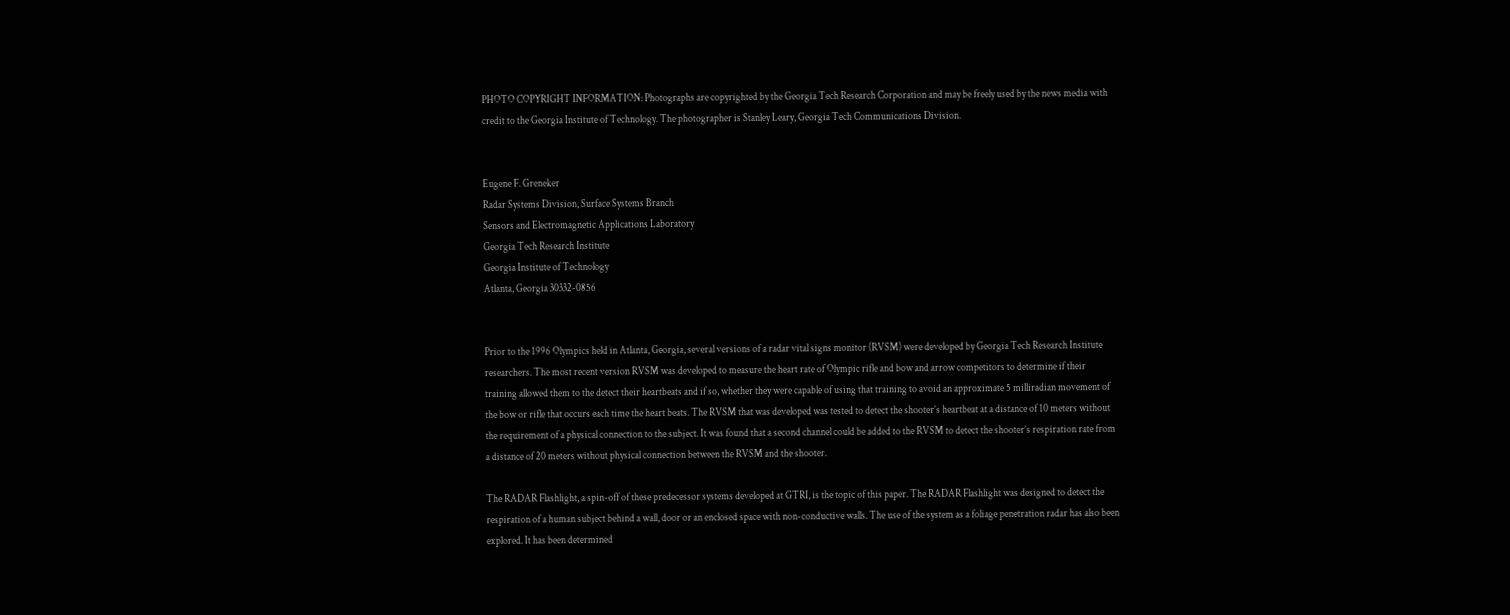PHOTO COPYRIGHT INFORMATION: Photographs are copyrighted by the Georgia Tech Research Corporation and may be freely used by the news media with credit to the Georgia Institute of Technology. The photographer is Stanley Leary, Georgia Tech Communications Division.


Eugene F. Greneker
Radar Systems Division, Surface Systems Branch
Sensors and Electromagnetic Applications Laboratory
Georgia Tech Research Institute
Georgia Institute of Technology
Atlanta, Georgia 30332-0856


Prior to the 1996 Olympics held in Atlanta, Georgia, several versions of a radar vital signs monitor (RVSM) were developed by Georgia Tech Research Institute researchers. The most recent version RVSM was developed to measure the heart rate of Olympic rifle and bow and arrow competitors to determine if their training allowed them to the detect their heartbeats and if so, whether they were capable of using that training to avoid an approximate 5 milliradian movement of the bow or rifle that occurs each time the heart beats. The RVSM that was developed was tested to detect the shooter’s heartbeat at a distance of 10 meters without the requirement of a physical connection to the subject. It was found that a second channel could be added to the RVSM to detect the shooter’s respiration rate from a distance of 20 meters without physical connection between the RVSM and the shooter.

The RADAR Flashlight, a spin-off of these predecessor systems developed at GTRI, is the topic of this paper. The RADAR Flashlight was designed to detect the respiration of a human subject behind a wall, door or an enclosed space with non-conductive walls. The use of the system as a foliage penetration radar has also been explored. It has been determined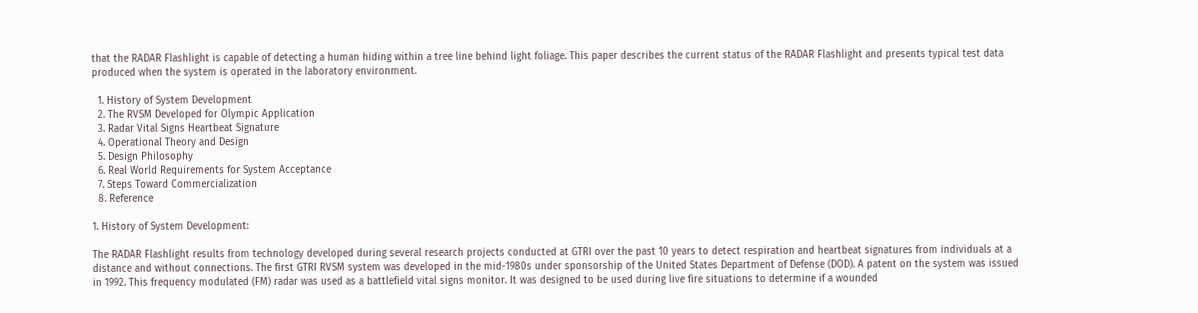that the RADAR Flashlight is capable of detecting a human hiding within a tree line behind light foliage. This paper describes the current status of the RADAR Flashlight and presents typical test data produced when the system is operated in the laboratory environment.

  1. History of System Development
  2. The RVSM Developed for Olympic Application
  3. Radar Vital Signs Heartbeat Signature
  4. Operational Theory and Design
  5. Design Philosophy
  6. Real World Requirements for System Acceptance
  7. Steps Toward Commercialization
  8. Reference

1. History of System Development:

The RADAR Flashlight results from technology developed during several research projects conducted at GTRI over the past 10 years to detect respiration and heartbeat signatures from individuals at a distance and without connections. The first GTRI RVSM system was developed in the mid-1980s under sponsorship of the United States Department of Defense (DOD). A patent on the system was issued in 1992. This frequency modulated (FM) radar was used as a battlefield vital signs monitor. It was designed to be used during live fire situations to determine if a wounded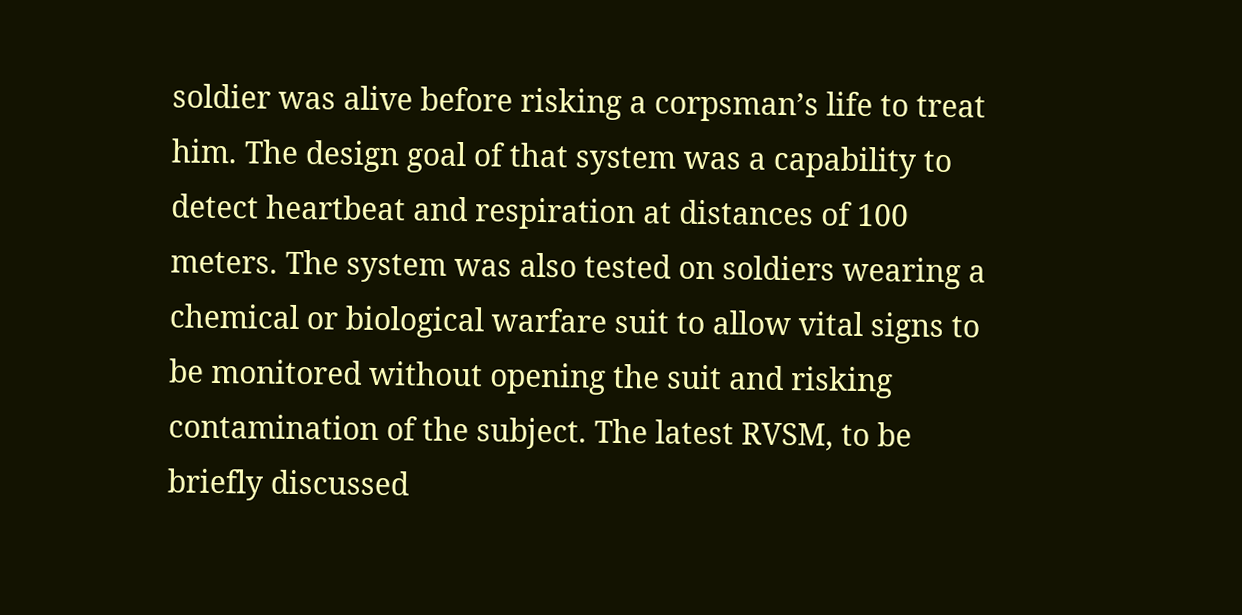soldier was alive before risking a corpsman’s life to treat him. The design goal of that system was a capability to detect heartbeat and respiration at distances of 100 meters. The system was also tested on soldiers wearing a chemical or biological warfare suit to allow vital signs to be monitored without opening the suit and risking contamination of the subject. The latest RVSM, to be briefly discussed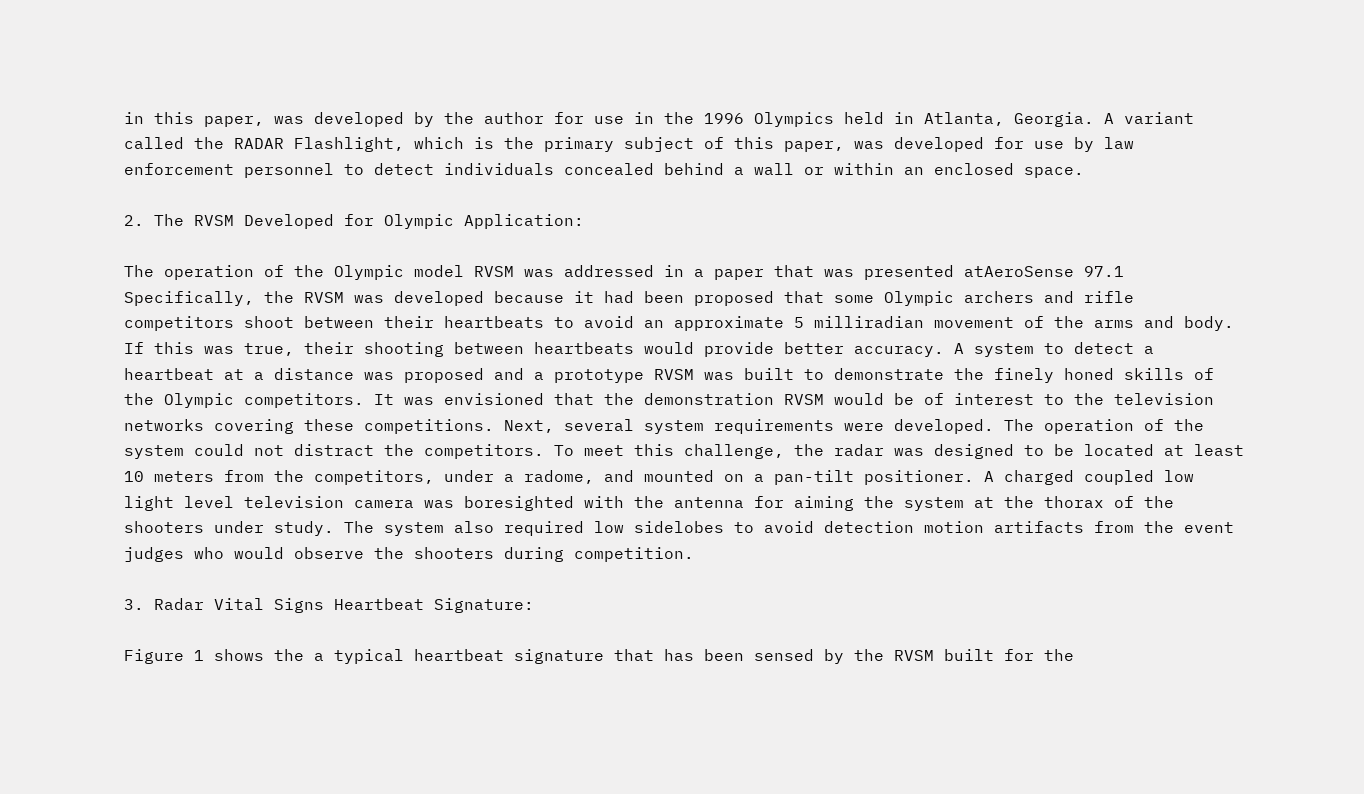in this paper, was developed by the author for use in the 1996 Olympics held in Atlanta, Georgia. A variant called the RADAR Flashlight, which is the primary subject of this paper, was developed for use by law enforcement personnel to detect individuals concealed behind a wall or within an enclosed space.

2. The RVSM Developed for Olympic Application:

The operation of the Olympic model RVSM was addressed in a paper that was presented atAeroSense 97.1 Specifically, the RVSM was developed because it had been proposed that some Olympic archers and rifle competitors shoot between their heartbeats to avoid an approximate 5 milliradian movement of the arms and body. If this was true, their shooting between heartbeats would provide better accuracy. A system to detect a heartbeat at a distance was proposed and a prototype RVSM was built to demonstrate the finely honed skills of the Olympic competitors. It was envisioned that the demonstration RVSM would be of interest to the television networks covering these competitions. Next, several system requirements were developed. The operation of the system could not distract the competitors. To meet this challenge, the radar was designed to be located at least 10 meters from the competitors, under a radome, and mounted on a pan-tilt positioner. A charged coupled low light level television camera was boresighted with the antenna for aiming the system at the thorax of the shooters under study. The system also required low sidelobes to avoid detection motion artifacts from the event judges who would observe the shooters during competition.

3. Radar Vital Signs Heartbeat Signature:

Figure 1 shows the a typical heartbeat signature that has been sensed by the RVSM built for the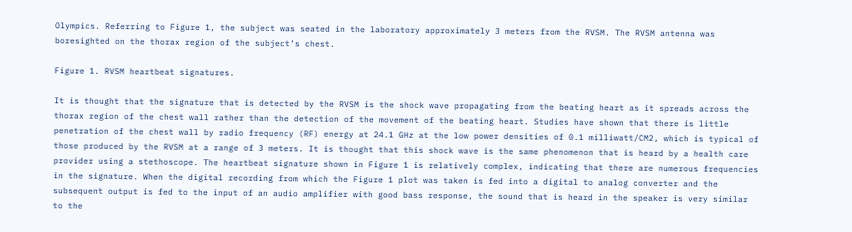Olympics. Referring to Figure 1, the subject was seated in the laboratory approximately 3 meters from the RVSM. The RVSM antenna was boresighted on the thorax region of the subject’s chest.

Figure 1. RVSM heartbeat signatures.

It is thought that the signature that is detected by the RVSM is the shock wave propagating from the beating heart as it spreads across the thorax region of the chest wall rather than the detection of the movement of the beating heart. Studies have shown that there is little penetration of the chest wall by radio frequency (RF) energy at 24.1 GHz at the low power densities of 0.1 milliwatt/CM2, which is typical of those produced by the RVSM at a range of 3 meters. It is thought that this shock wave is the same phenomenon that is heard by a health care provider using a stethoscope. The heartbeat signature shown in Figure 1 is relatively complex, indicating that there are numerous frequencies in the signature. When the digital recording from which the Figure 1 plot was taken is fed into a digital to analog converter and the subsequent output is fed to the input of an audio amplifier with good bass response, the sound that is heard in the speaker is very similar to the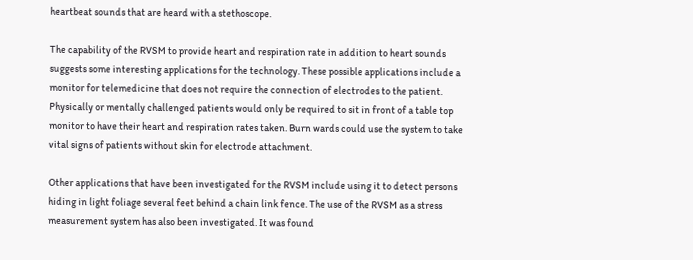heartbeat sounds that are heard with a stethoscope.

The capability of the RVSM to provide heart and respiration rate in addition to heart sounds suggests some interesting applications for the technology. These possible applications include a monitor for telemedicine that does not require the connection of electrodes to the patient. Physically or mentally challenged patients would only be required to sit in front of a table top monitor to have their heart and respiration rates taken. Burn wards could use the system to take vital signs of patients without skin for electrode attachment.

Other applications that have been investigated for the RVSM include using it to detect persons hiding in light foliage several feet behind a chain link fence. The use of the RVSM as a stress measurement system has also been investigated. It was found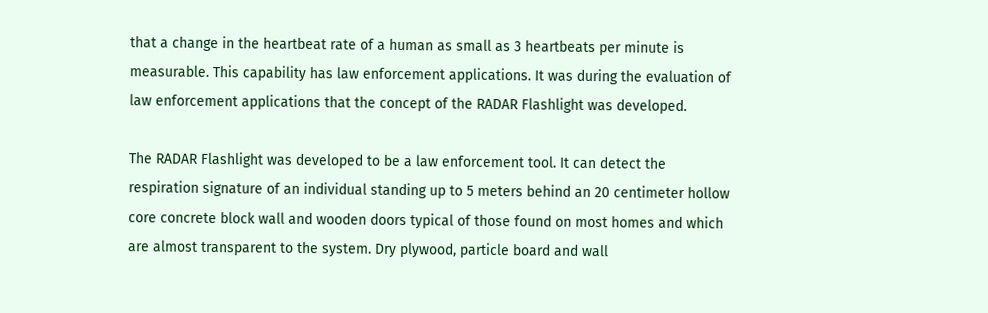that a change in the heartbeat rate of a human as small as 3 heartbeats per minute is measurable. This capability has law enforcement applications. It was during the evaluation of law enforcement applications that the concept of the RADAR Flashlight was developed.

The RADAR Flashlight was developed to be a law enforcement tool. It can detect the respiration signature of an individual standing up to 5 meters behind an 20 centimeter hollow core concrete block wall and wooden doors typical of those found on most homes and which are almost transparent to the system. Dry plywood, particle board and wall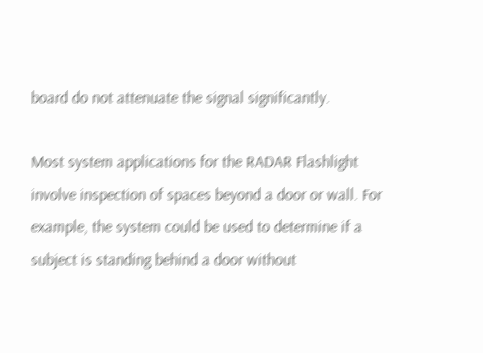board do not attenuate the signal significantly.

Most system applications for the RADAR Flashlight involve inspection of spaces beyond a door or wall. For example, the system could be used to determine if a subject is standing behind a door without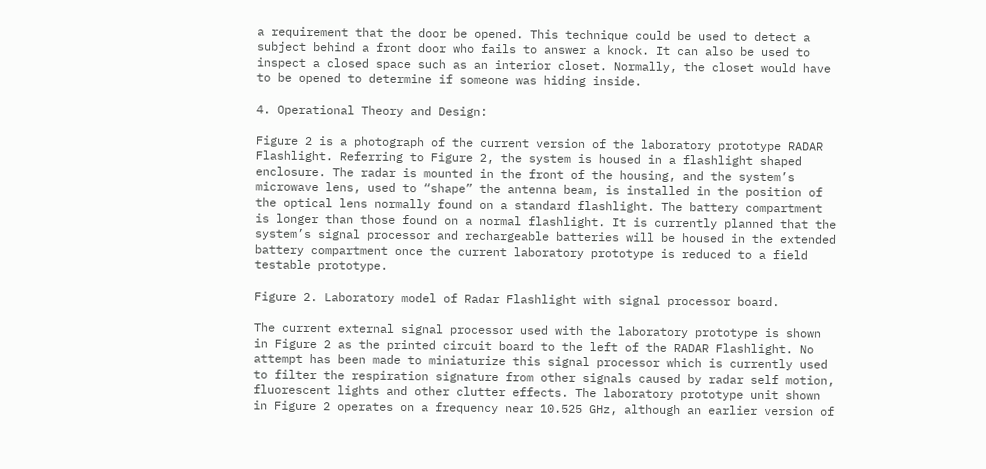a requirement that the door be opened. This technique could be used to detect a subject behind a front door who fails to answer a knock. It can also be used to inspect a closed space such as an interior closet. Normally, the closet would have to be opened to determine if someone was hiding inside.

4. Operational Theory and Design:

Figure 2 is a photograph of the current version of the laboratory prototype RADAR Flashlight. Referring to Figure 2, the system is housed in a flashlight shaped enclosure. The radar is mounted in the front of the housing, and the system’s microwave lens, used to “shape” the antenna beam, is installed in the position of the optical lens normally found on a standard flashlight. The battery compartment is longer than those found on a normal flashlight. It is currently planned that the system’s signal processor and rechargeable batteries will be housed in the extended battery compartment once the current laboratory prototype is reduced to a field testable prototype.

Figure 2. Laboratory model of Radar Flashlight with signal processor board.

The current external signal processor used with the laboratory prototype is shown in Figure 2 as the printed circuit board to the left of the RADAR Flashlight. No attempt has been made to miniaturize this signal processor which is currently used to filter the respiration signature from other signals caused by radar self motion, fluorescent lights and other clutter effects. The laboratory prototype unit shown in Figure 2 operates on a frequency near 10.525 GHz, although an earlier version of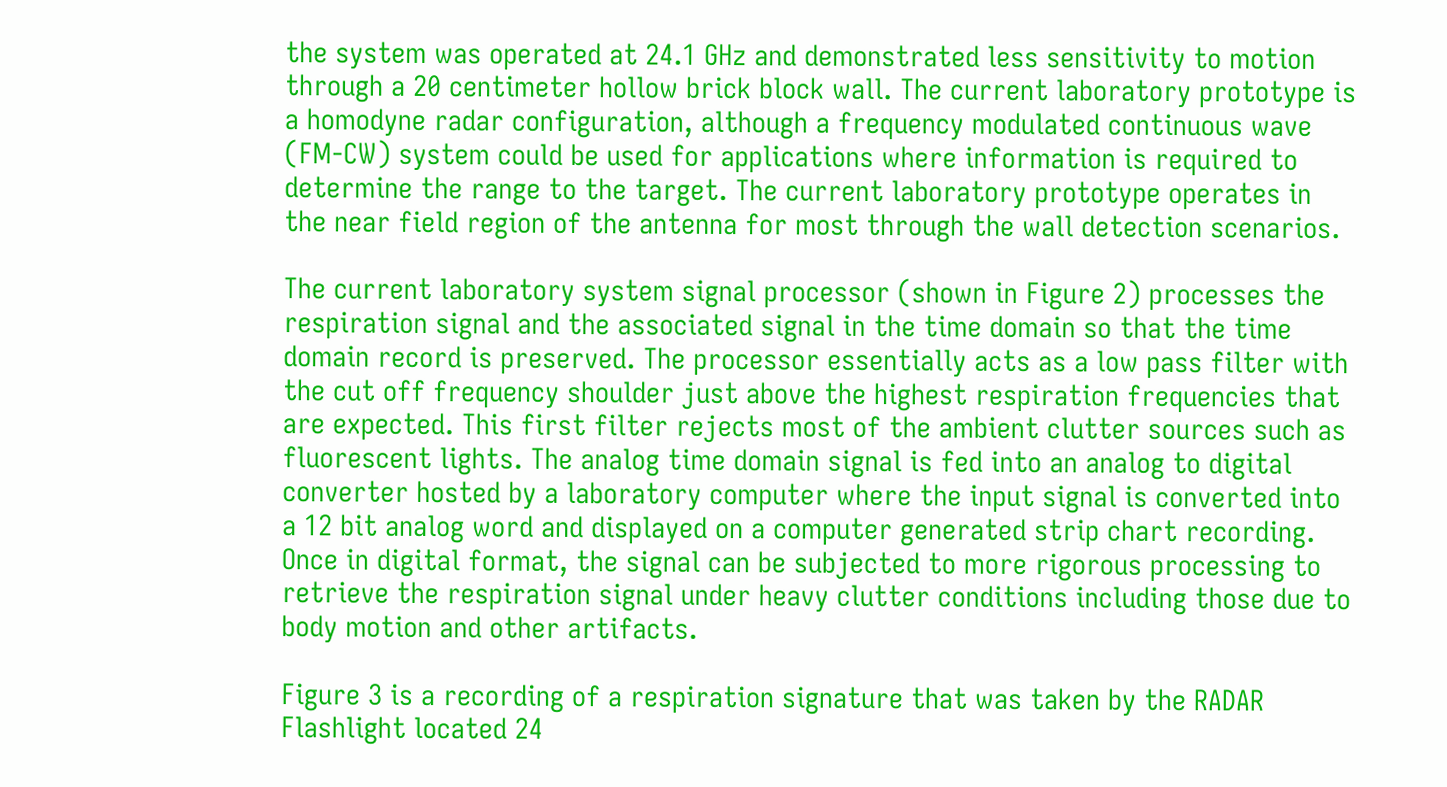the system was operated at 24.1 GHz and demonstrated less sensitivity to motion through a 20 centimeter hollow brick block wall. The current laboratory prototype is a homodyne radar configuration, although a frequency modulated continuous wave (FM-CW) system could be used for applications where information is required to determine the range to the target. The current laboratory prototype operates in the near field region of the antenna for most through the wall detection scenarios.

The current laboratory system signal processor (shown in Figure 2) processes the respiration signal and the associated signal in the time domain so that the time domain record is preserved. The processor essentially acts as a low pass filter with the cut off frequency shoulder just above the highest respiration frequencies that are expected. This first filter rejects most of the ambient clutter sources such as fluorescent lights. The analog time domain signal is fed into an analog to digital converter hosted by a laboratory computer where the input signal is converted into a 12 bit analog word and displayed on a computer generated strip chart recording. Once in digital format, the signal can be subjected to more rigorous processing to retrieve the respiration signal under heavy clutter conditions including those due to body motion and other artifacts.

Figure 3 is a recording of a respiration signature that was taken by the RADAR Flashlight located 24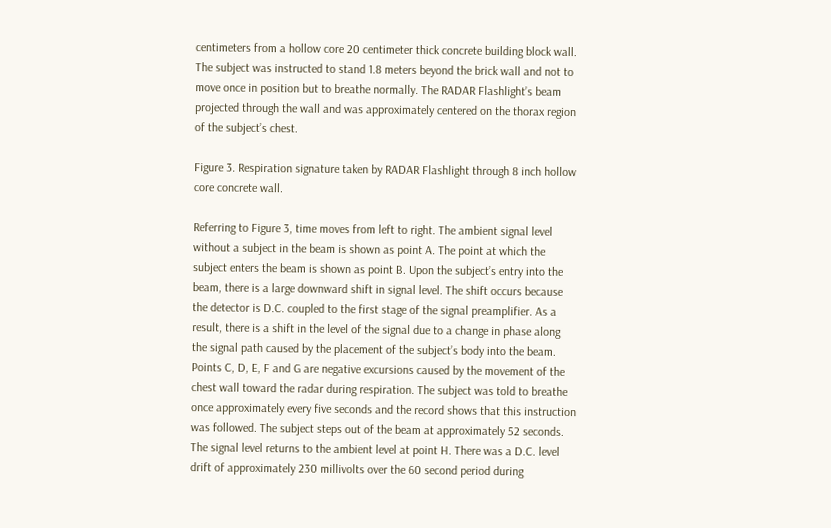centimeters from a hollow core 20 centimeter thick concrete building block wall. The subject was instructed to stand 1.8 meters beyond the brick wall and not to move once in position but to breathe normally. The RADAR Flashlight’s beam projected through the wall and was approximately centered on the thorax region of the subject’s chest.

Figure 3. Respiration signature taken by RADAR Flashlight through 8 inch hollow core concrete wall.

Referring to Figure 3, time moves from left to right. The ambient signal level without a subject in the beam is shown as point A. The point at which the subject enters the beam is shown as point B. Upon the subject’s entry into the beam, there is a large downward shift in signal level. The shift occurs because the detector is D.C. coupled to the first stage of the signal preamplifier. As a result, there is a shift in the level of the signal due to a change in phase along the signal path caused by the placement of the subject’s body into the beam. Points C, D, E, F and G are negative excursions caused by the movement of the chest wall toward the radar during respiration. The subject was told to breathe once approximately every five seconds and the record shows that this instruction was followed. The subject steps out of the beam at approximately 52 seconds. The signal level returns to the ambient level at point H. There was a D.C. level drift of approximately 230 millivolts over the 60 second period during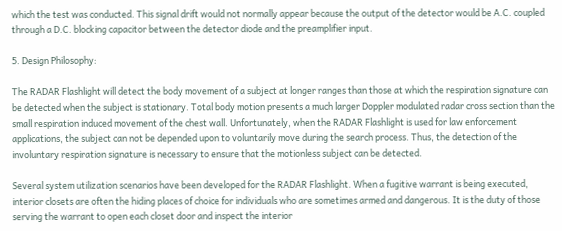which the test was conducted. This signal drift would not normally appear because the output of the detector would be A.C. coupled through a D.C. blocking capacitor between the detector diode and the preamplifier input.

5. Design Philosophy:

The RADAR Flashlight will detect the body movement of a subject at longer ranges than those at which the respiration signature can be detected when the subject is stationary. Total body motion presents a much larger Doppler modulated radar cross section than the small respiration induced movement of the chest wall. Unfortunately, when the RADAR Flashlight is used for law enforcement applications, the subject can not be depended upon to voluntarily move during the search process. Thus, the detection of the involuntary respiration signature is necessary to ensure that the motionless subject can be detected.

Several system utilization scenarios have been developed for the RADAR Flashlight. When a fugitive warrant is being executed, interior closets are often the hiding places of choice for individuals who are sometimes armed and dangerous. It is the duty of those serving the warrant to open each closet door and inspect the interior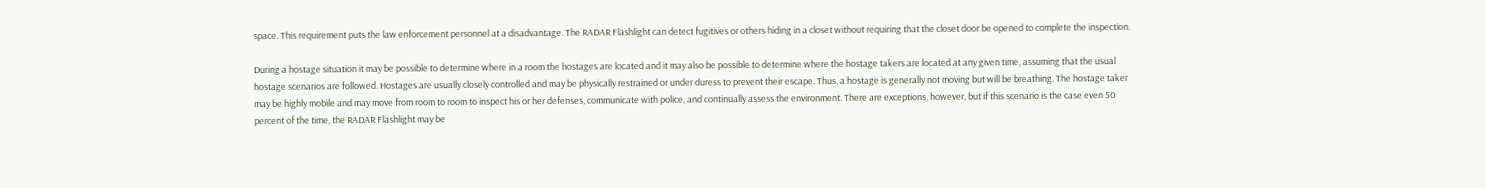space. This requirement puts the law enforcement personnel at a disadvantage. The RADAR Flashlight can detect fugitives or others hiding in a closet without requiring that the closet door be opened to complete the inspection.

During a hostage situation it may be possible to determine where in a room the hostages are located and it may also be possible to determine where the hostage takers are located at any given time, assuming that the usual hostage scenarios are followed. Hostages are usually closely controlled and may be physically restrained or under duress to prevent their escape. Thus, a hostage is generally not moving but will be breathing. The hostage taker may be highly mobile and may move from room to room to inspect his or her defenses, communicate with police, and continually assess the environment. There are exceptions, however, but if this scenario is the case even 50 percent of the time, the RADAR Flashlight may be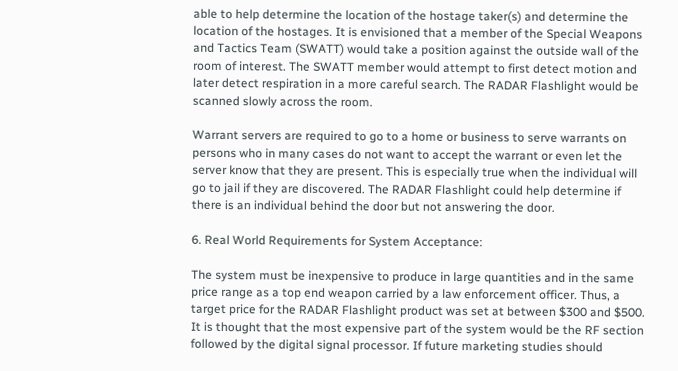able to help determine the location of the hostage taker(s) and determine the location of the hostages. It is envisioned that a member of the Special Weapons and Tactics Team (SWATT) would take a position against the outside wall of the room of interest. The SWATT member would attempt to first detect motion and later detect respiration in a more careful search. The RADAR Flashlight would be scanned slowly across the room.

Warrant servers are required to go to a home or business to serve warrants on persons who in many cases do not want to accept the warrant or even let the server know that they are present. This is especially true when the individual will go to jail if they are discovered. The RADAR Flashlight could help determine if there is an individual behind the door but not answering the door.

6. Real World Requirements for System Acceptance:

The system must be inexpensive to produce in large quantities and in the same price range as a top end weapon carried by a law enforcement officer. Thus, a target price for the RADAR Flashlight product was set at between $300 and $500. It is thought that the most expensive part of the system would be the RF section followed by the digital signal processor. If future marketing studies should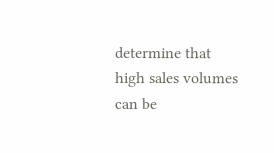determine that high sales volumes can be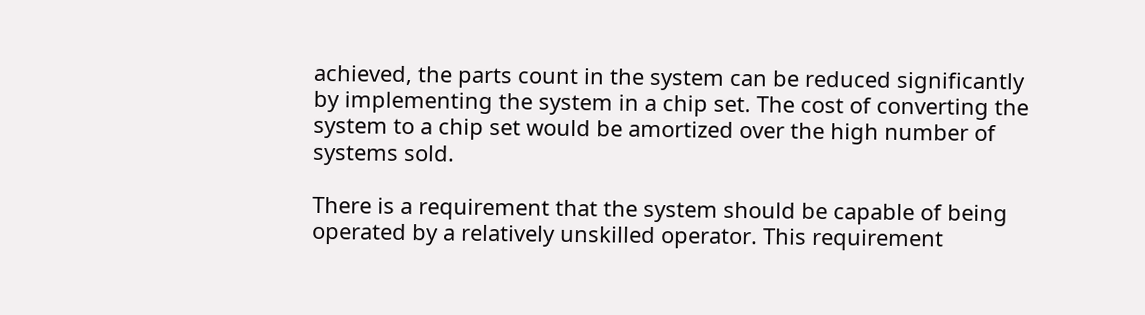achieved, the parts count in the system can be reduced significantly by implementing the system in a chip set. The cost of converting the system to a chip set would be amortized over the high number of systems sold.

There is a requirement that the system should be capable of being operated by a relatively unskilled operator. This requirement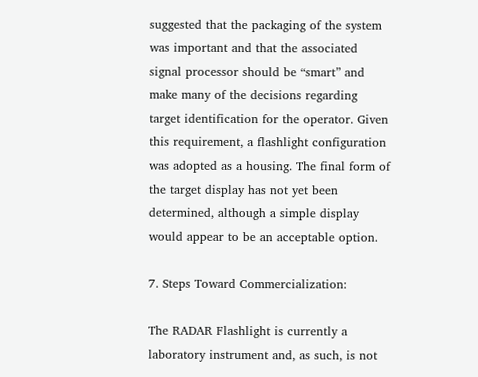suggested that the packaging of the system was important and that the associated signal processor should be “smart” and make many of the decisions regarding target identification for the operator. Given this requirement, a flashlight configuration was adopted as a housing. The final form of the target display has not yet been determined, although a simple display would appear to be an acceptable option.

7. Steps Toward Commercialization:

The RADAR Flashlight is currently a laboratory instrument and, as such, is not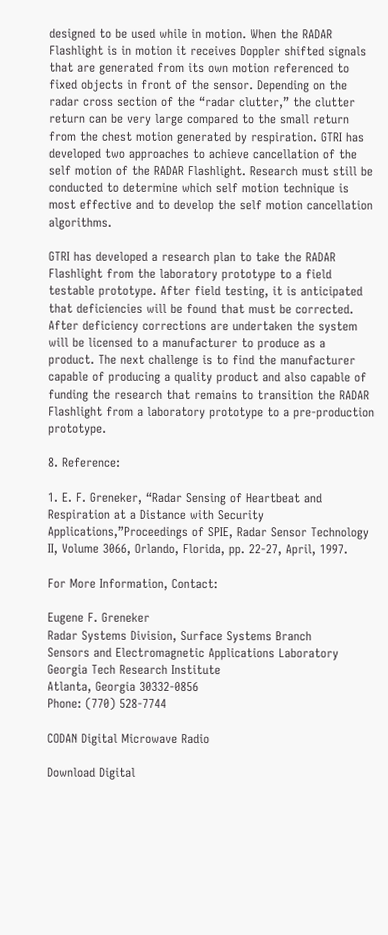designed to be used while in motion. When the RADAR Flashlight is in motion it receives Doppler shifted signals that are generated from its own motion referenced to fixed objects in front of the sensor. Depending on the radar cross section of the “radar clutter,” the clutter return can be very large compared to the small return from the chest motion generated by respiration. GTRI has developed two approaches to achieve cancellation of the self motion of the RADAR Flashlight. Research must still be conducted to determine which self motion technique is most effective and to develop the self motion cancellation algorithms.

GTRI has developed a research plan to take the RADAR Flashlight from the laboratory prototype to a field testable prototype. After field testing, it is anticipated that deficiencies will be found that must be corrected. After deficiency corrections are undertaken the system will be licensed to a manufacturer to produce as a product. The next challenge is to find the manufacturer capable of producing a quality product and also capable of funding the research that remains to transition the RADAR Flashlight from a laboratory prototype to a pre-production prototype.

8. Reference:

1. E. F. Greneker, “Radar Sensing of Heartbeat and Respiration at a Distance with Security Applications,”Proceedings of SPIE, Radar Sensor Technology II, Volume 3066, Orlando, Florida, pp. 22-27, April, 1997.

For More Information, Contact:

Eugene F. Greneker
Radar Systems Division, Surface Systems Branch
Sensors and Electromagnetic Applications Laboratory
Georgia Tech Research Institute
Atlanta, Georgia 30332-0856
Phone: (770) 528-7744

CODAN Digital Microwave Radio

Download Digital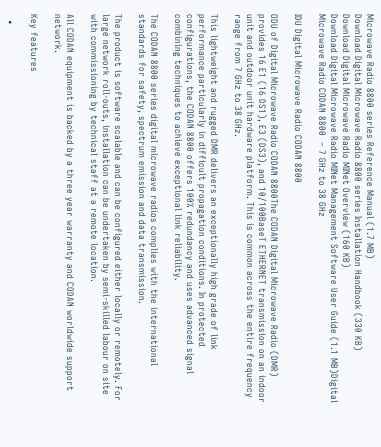Microwave Radio 8800 series Reference Manual (1.7 MB)
Download Digital Microwave Radio 8800 series Installation Handbook (330 KB)
Download Digital Microwave Radio MINet Overview (160 KB)
Download Digital Microwave Radio MINet Management Software User Guide (1.1 MB)Digital Microwave Radio CODAN 8800  – 7 GHz to 38 GHz

IDU Digital Microwave Radio CODAN 8800

ODU of Digital Microwave Radio CODAN 8800The CODAN Digital Microwave Radio (DMR) provides 16 E1 (16 DS1), E3 (DS3), and 10/100BaseT ETHERNET transmission on an indoor unit and outdoor unit hardware platform. This is common across the entire frequency range from 7 GHz to 38 GHz.

This lightweight and rugged DMR delivers an exceptionally high grade of link performance particularly in difficult propagation conditions. In protected configurations, the CODAN 8800 offers 100% redundancy and uses advanced signal combining techniques to achieve exceptional link reliability.

The CODAN 8800 series digital microwave radios complies with the international standards for safety, spectrum emission and data transmission.

The product is software scalable and can be configured either locally or remotely. For large network roll-outs, installation can be undertaken by semi-skilled labour on site with commissioning by technical staff at a remote location.

All CODAN equipment is backed by a three year warranty and CODAN worldwide support network.

Key features

  •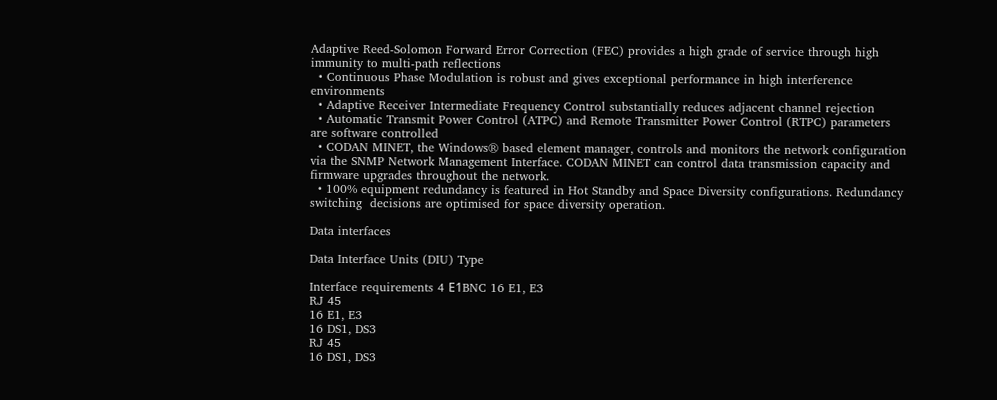Adaptive Reed-Solomon Forward Error Correction (FEC) provides a high grade of service through high immunity to multi-path reflections
  • Continuous Phase Modulation is robust and gives exceptional performance in high interference environments
  • Adaptive Receiver Intermediate Frequency Control substantially reduces adjacent channel rejection
  • Automatic Transmit Power Control (ATPC) and Remote Transmitter Power Control (RTPC) parameters are software controlled
  • CODAN MINET, the Windows® based element manager, controls and monitors the network configuration via the SNMP Network Management Interface. CODAN MINET can control data transmission capacity and firmware upgrades throughout the network.
  • 100% equipment redundancy is featured in Hot Standby and Space Diversity configurations. Redundancy  switching  decisions are optimised for space diversity operation.

Data interfaces

Data Interface Units (DIU) Type

Interface requirements 4 Е1BNC 16 E1, E3
RJ 45
16 E1, E3
16 DS1, DS3
RJ 45
16 DS1, DS3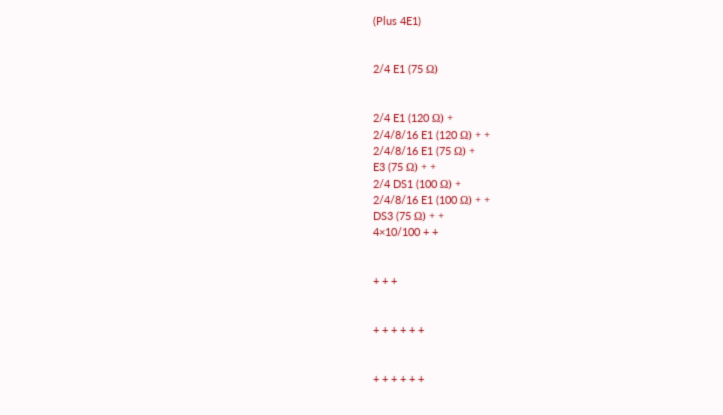(Plus 4E1)


2/4 E1 (75 Ω)


2/4 E1 (120 Ω) +
2/4/8/16 E1 (120 Ω) + +
2/4/8/16 E1 (75 Ω) +
E3 (75 Ω) + +
2/4 DS1 (100 Ω) +
2/4/8/16 E1 (100 Ω) + +
DS3 (75 Ω) + +
4×10/100 + +


+ + +


+ + + + + +


+ + + + + +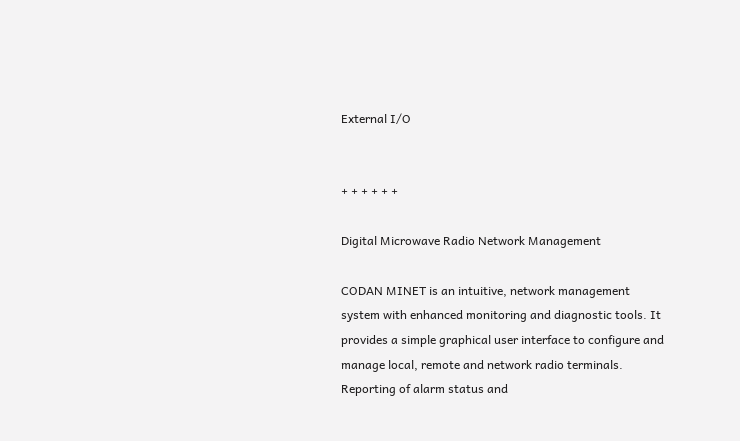External I/O


+ + + + + +

Digital Microwave Radio Network Management

CODAN MINET is an intuitive, network management system with enhanced monitoring and diagnostic tools. It provides a simple graphical user interface to configure and manage local, remote and network radio terminals. Reporting of alarm status and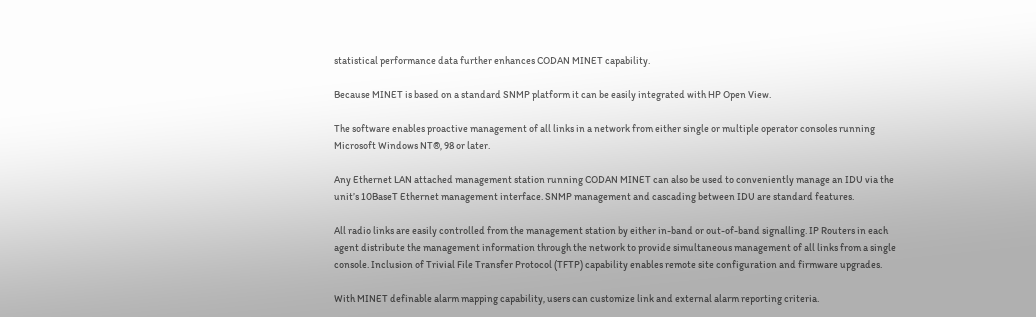statistical performance data further enhances CODAN MINET capability.

Because MINET is based on a standard SNMP platform it can be easily integrated with HP Open View.

The software enables proactive management of all links in a network from either single or multiple operator consoles running Microsoft Windows NT®, 98 or later.

Any Ethernet LAN attached management station running CODAN MINET can also be used to conveniently manage an IDU via the unit’s 10BaseT Ethernet management interface. SNMP management and cascading between IDU are standard features.

All radio links are easily controlled from the management station by either in-band or out-of-band signalling. IP Routers in each agent distribute the management information through the network to provide simultaneous management of all links from a single console. Inclusion of Trivial File Transfer Protocol (TFTP) capability enables remote site configuration and firmware upgrades.

With MINET definable alarm mapping capability, users can customize link and external alarm reporting criteria.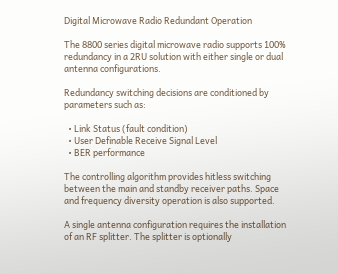Digital Microwave Radio Redundant Operation

The 8800 series digital microwave radio supports 100% redundancy in a 2RU solution with either single or dual antenna configurations.

Redundancy switching decisions are conditioned by parameters such as:

  • Link Status (fault condition)
  • User Definable Receive Signal Level
  • BER performance

The controlling algorithm provides hitless switching between the main and standby receiver paths. Space and frequency diversity operation is also supported.

A single antenna configuration requires the installation of an RF splitter. The splitter is optionally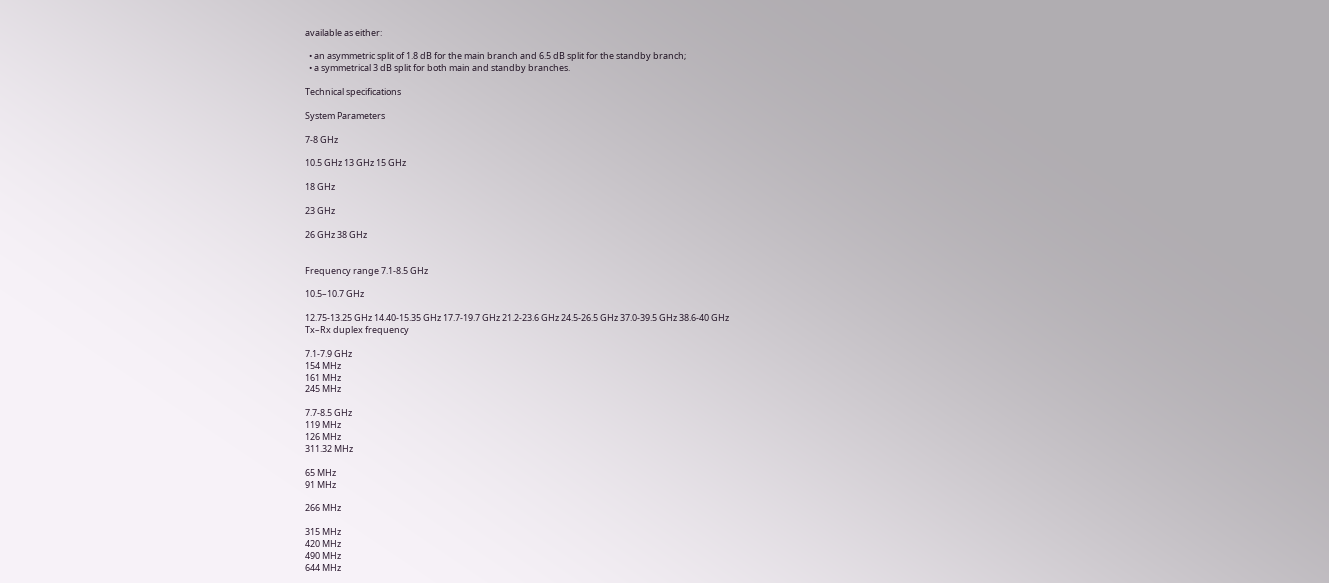available as either:

  • an asymmetric split of 1.8 dB for the main branch and 6.5 dB split for the standby branch;
  • a symmetrical 3 dB split for both main and standby branches.

Technical specifications

System Parameters

7-8 GHz

10.5 GHz 13 GHz 15 GHz

18 GHz

23 GHz

26 GHz 38 GHz


Frequency range 7.1-8.5 GHz

10.5–10.7 GHz

12.75-13.25 GHz 14.40-15.35 GHz 17.7-19.7 GHz 21.2-23.6 GHz 24.5-26.5 GHz 37.0-39.5 GHz 38.6-40 GHz
Tx–Rx duplex frequency

7.1-7.9 GHz
154 MHz
161 MHz
245 MHz

7.7-8.5 GHz
119 MHz
126 MHz
311.32 MHz

65 MHz
91 MHz

266 MHz

315 MHz
420 MHz
490 MHz
644 MHz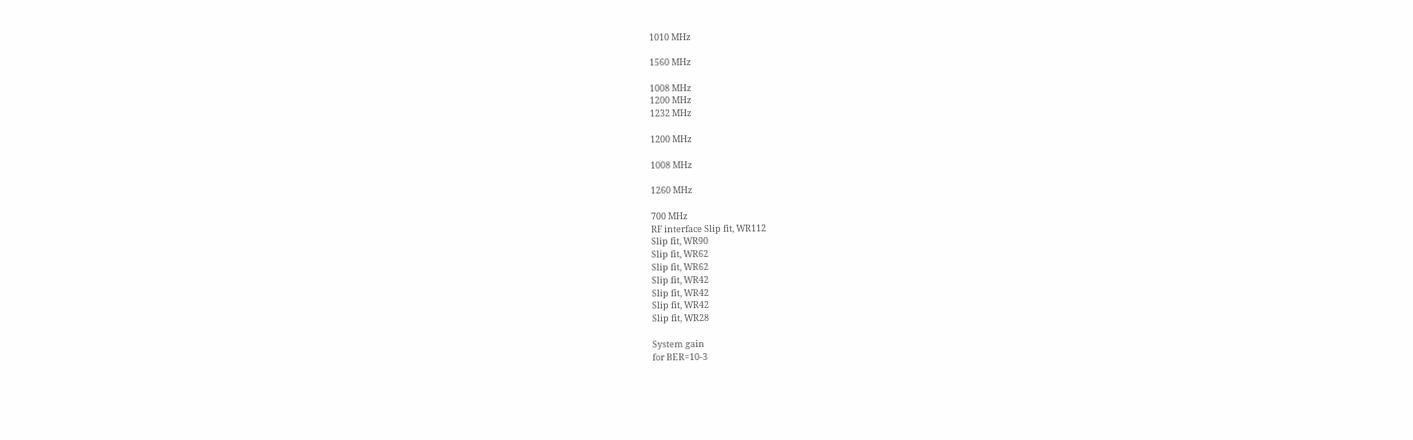1010 MHz

1560 MHz

1008 MHz
1200 MHz
1232 MHz

1200 MHz

1008 MHz

1260 MHz

700 MHz
RF interface Slip fit, WR112
Slip fit, WR90
Slip fit, WR62
Slip fit, WR62
Slip fit, WR42
Slip fit, WR42
Slip fit, WR42
Slip fit, WR28

System gain
for BER=10-3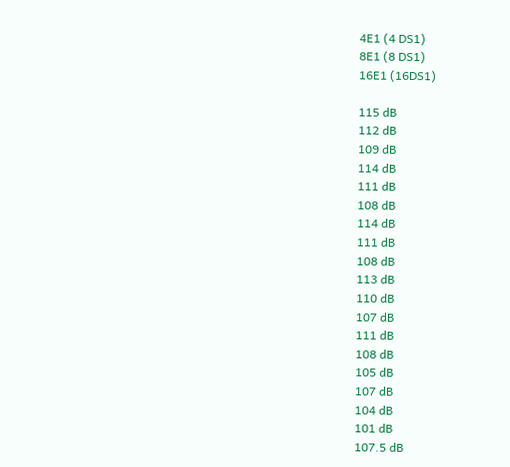4E1 (4 DS1)
8E1 (8 DS1)
16E1 (16DS1)

115 dB
112 dB
109 dB
114 dB
111 dB
108 dB
114 dB
111 dB
108 dB
113 dB
110 dB
107 dB
111 dB
108 dB
105 dB
107 dB
104 dB
101 dB
107.5 dB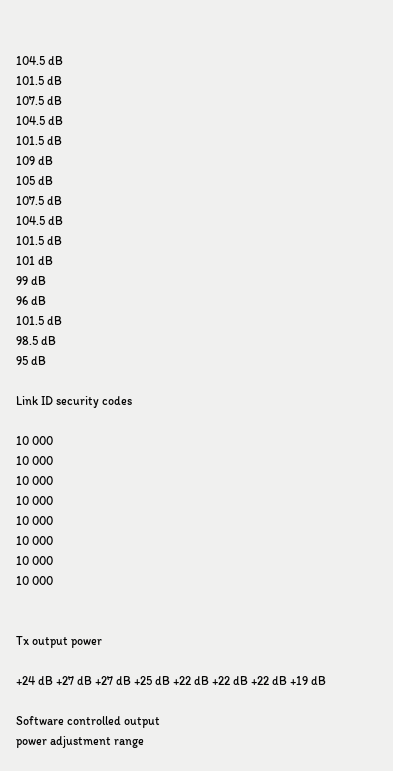104.5 dB
101.5 dB
107.5 dB
104.5 dB
101.5 dB
109 dB
105 dB
107.5 dB
104.5 dB
101.5 dB
101 dB
99 dB
96 dB
101.5 dB
98.5 dB
95 dB

Link ID security codes

10 000
10 000
10 000
10 000
10 000
10 000
10 000
10 000


Tx output power

+24 dB +27 dB +27 dB +25 dB +22 dB +22 dB +22 dB +19 dB

Software controlled output
power adjustment range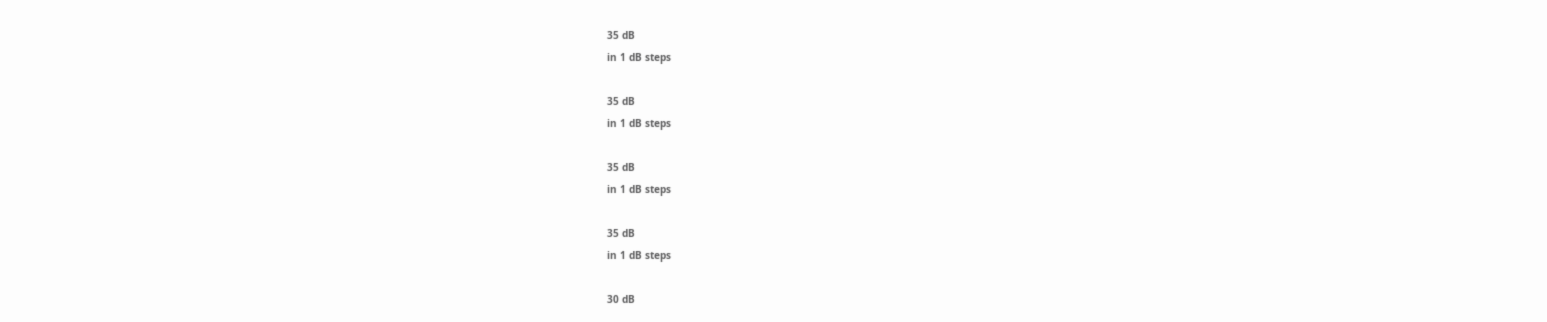35 dB
in 1 dB steps

35 dB
in 1 dB steps

35 dB
in 1 dB steps

35 dB
in 1 dB steps

30 dB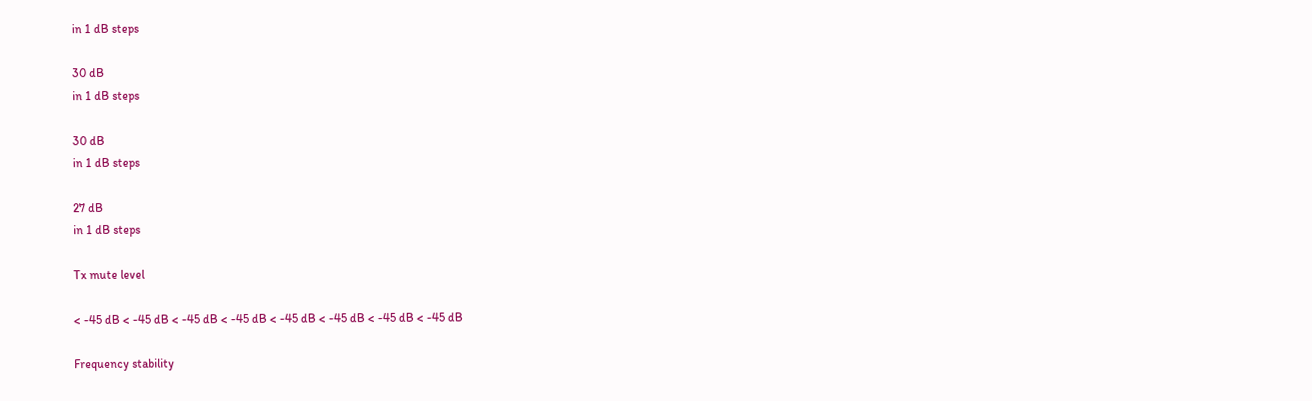in 1 dB steps

30 dB
in 1 dB steps

30 dB
in 1 dB steps

27 dB
in 1 dB steps

Tx mute level

< -45 dB < -45 dB < -45 dB < -45 dB < -45 dB < -45 dB < -45 dB < -45 dB

Frequency stability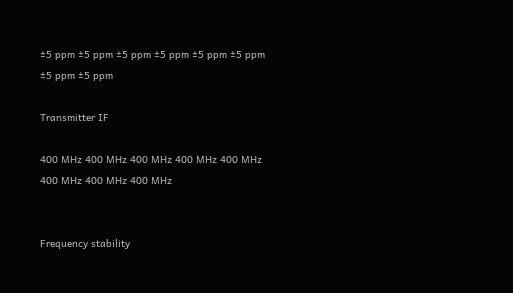±5 ppm ±5 ppm ±5 ppm ±5 ppm ±5 ppm ±5 ppm ±5 ppm ±5 ppm

Transmitter IF

400 MHz 400 MHz 400 MHz 400 MHz 400 MHz 400 MHz 400 MHz 400 MHz


Frequency stability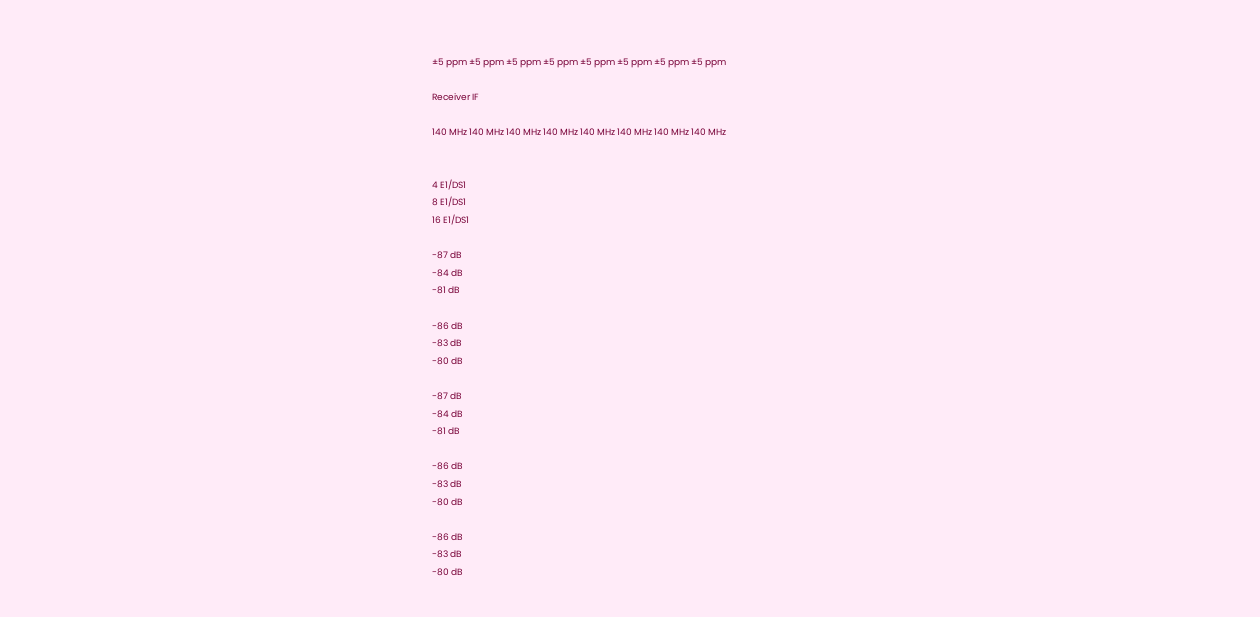±5 ppm ±5 ppm ±5 ppm ±5 ppm ±5 ppm ±5 ppm ±5 ppm ±5 ppm

Receiver IF

140 MHz 140 MHz 140 MHz 140 MHz 140 MHz 140 MHz 140 MHz 140 MHz


4 E1/DS1
8 E1/DS1
16 E1/DS1

-87 dB
-84 dB
-81 dB

-86 dB
-83 dB
-80 dB

-87 dB
-84 dB
-81 dB

-86 dB
-83 dB
-80 dB

-86 dB
-83 dB
-80 dB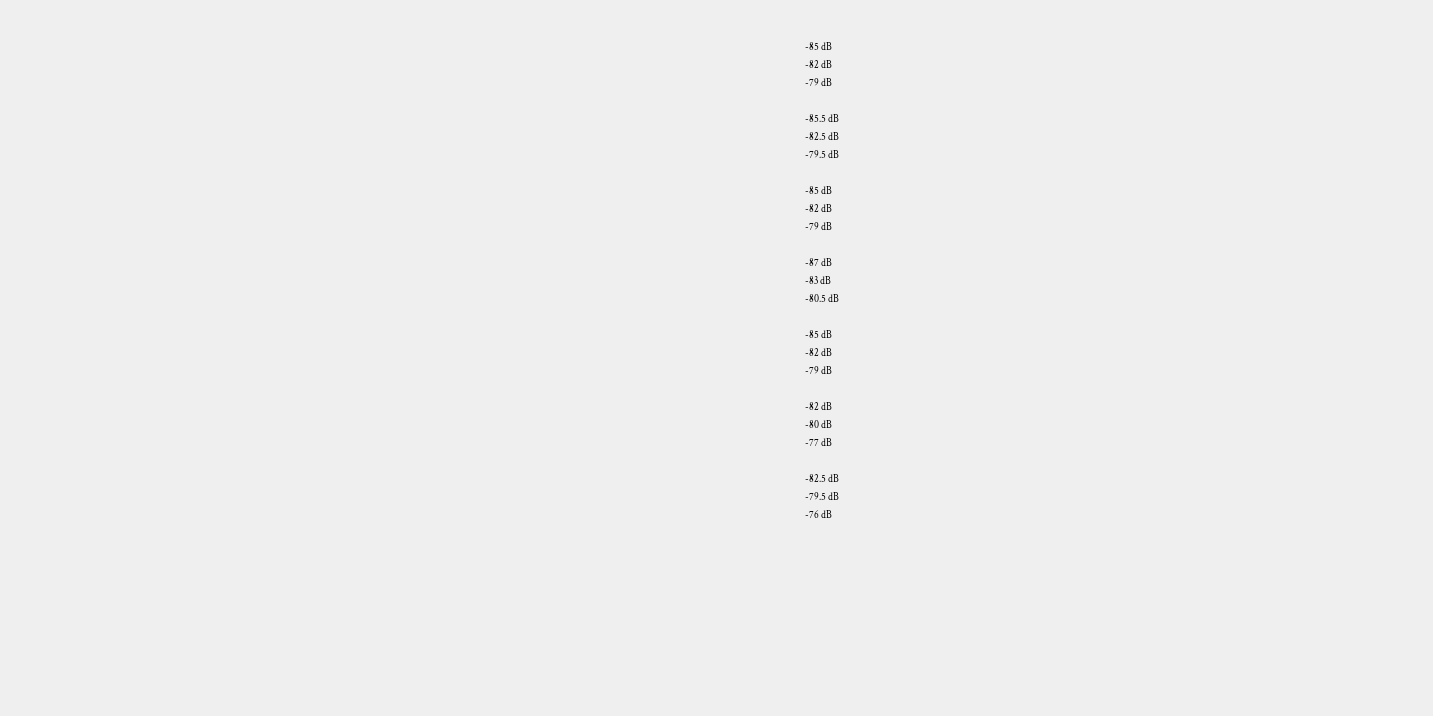-85 dB
-82 dB
-79 dB

-85.5 dB
-82.5 dB
-79.5 dB

-85 dB
-82 dB
-79 dB

-87 dB
-83 dB
-80.5 dB

-85 dB
-82 dB
-79 dB

-82 dB
-80 dB
-77 dB

-82.5 dB
-79.5 dB
-76 dB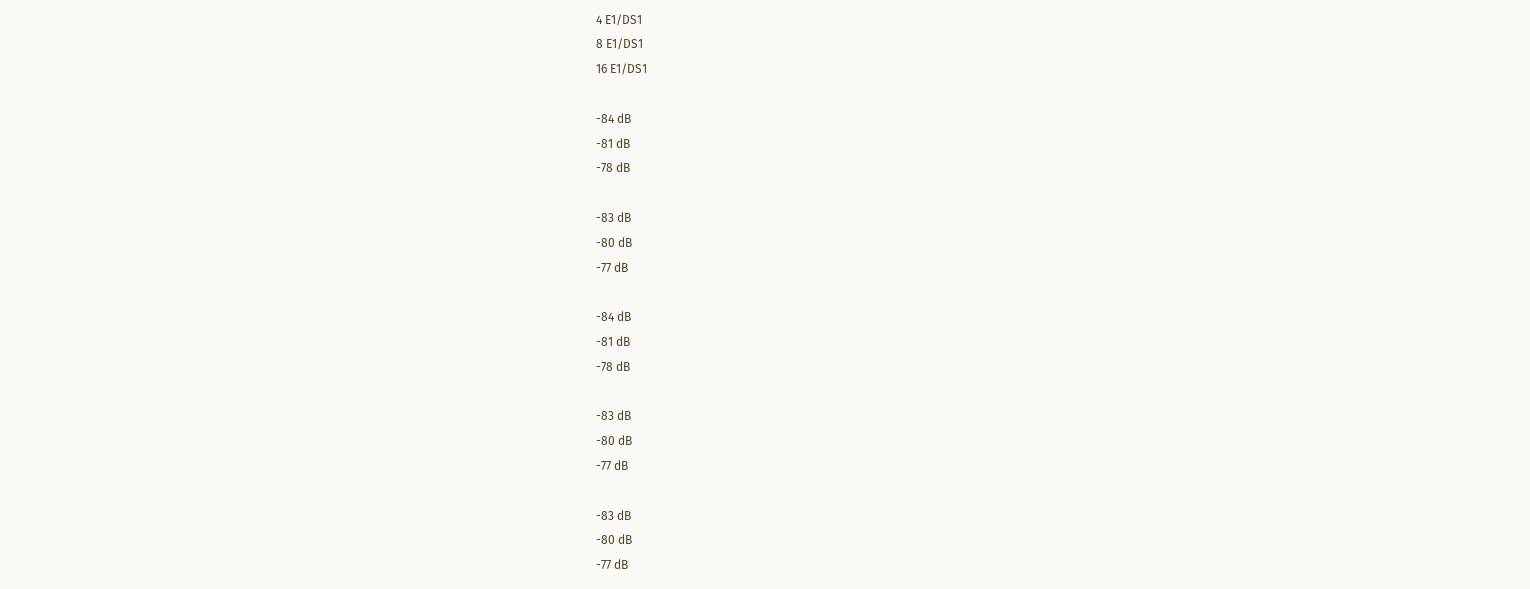4 E1/DS1
8 E1/DS1
16 E1/DS1

-84 dB
-81 dB
-78 dB

-83 dB
-80 dB
-77 dB

-84 dB
-81 dB
-78 dB

-83 dB
-80 dB
-77 dB

-83 dB
-80 dB
-77 dB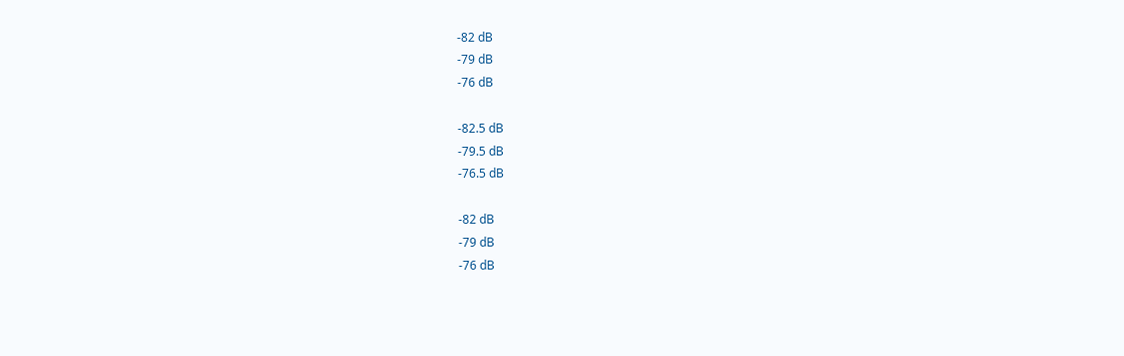-82 dB
-79 dB
-76 dB

-82.5 dB
-79.5 dB
-76.5 dB

-82 dB
-79 dB
-76 dB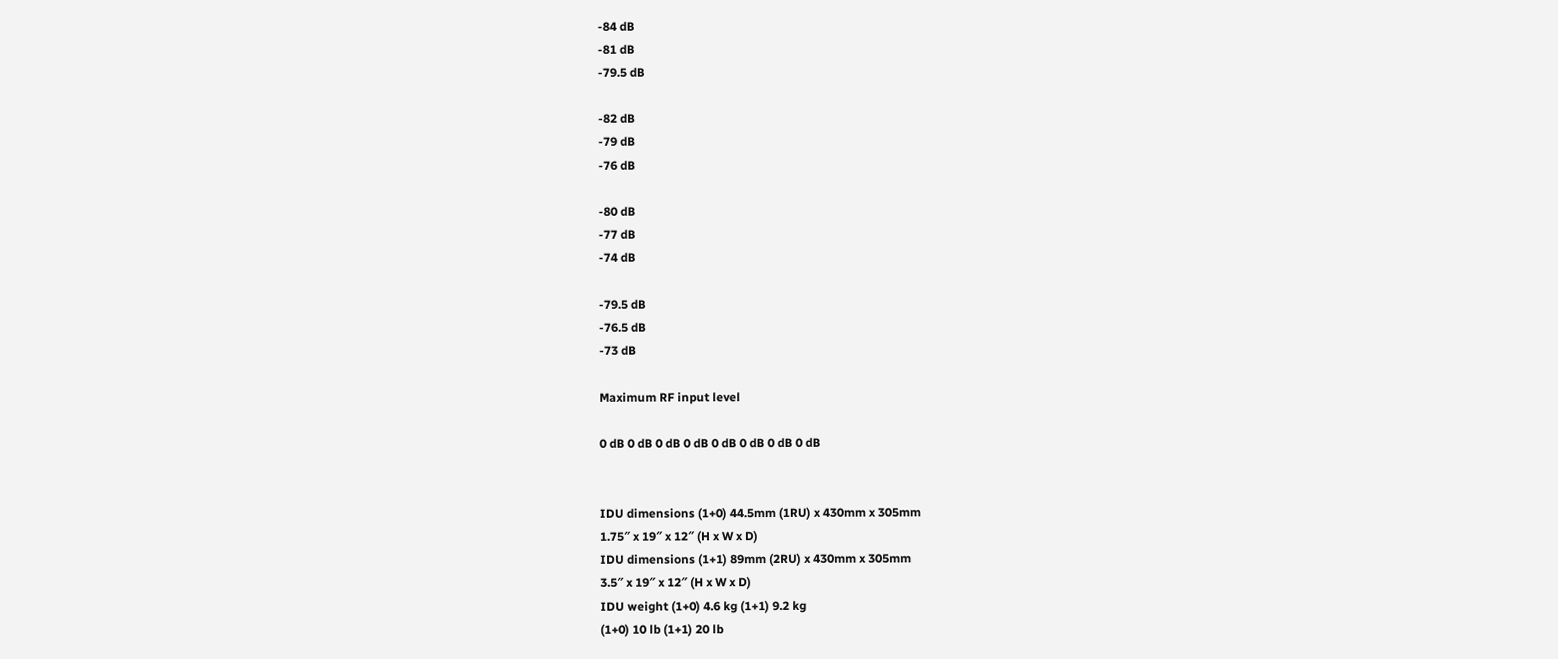-84 dB
-81 dB
-79.5 dB

-82 dB
-79 dB
-76 dB

-80 dB
-77 dB
-74 dB

-79.5 dB
-76.5 dB
-73 dB

Maximum RF input level

0 dB 0 dB 0 dB 0 dB 0 dB 0 dB 0 dB 0 dB


IDU dimensions (1+0) 44.5mm (1RU) x 430mm x 305mm
1.75″ x 19″ x 12″ (H x W x D)
IDU dimensions (1+1) 89mm (2RU) x 430mm x 305mm
3.5″ x 19″ x 12″ (H x W x D)
IDU weight (1+0) 4.6 kg (1+1) 9.2 kg
(1+0) 10 lb (1+1) 20 lb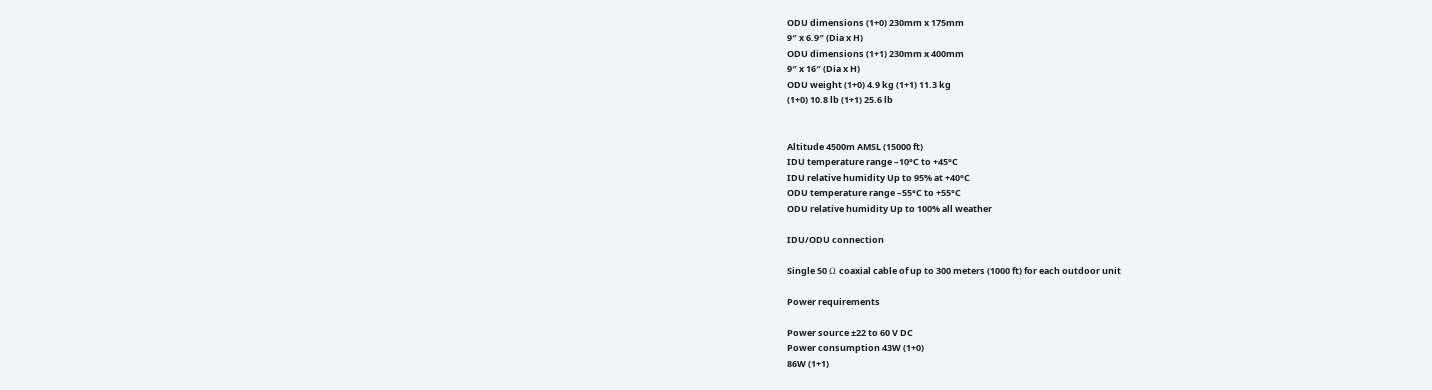ODU dimensions (1+0) 230mm x 175mm
9″ x 6.9″ (Dia x H)
ODU dimensions (1+1) 230mm x 400mm
9″ x 16″ (Dia x H)
ODU weight (1+0) 4.9 kg (1+1) 11.3 kg
(1+0) 10.8 lb (1+1) 25.6 lb


Altitude 4500m AMSL (15000 ft)
IDU temperature range –10°C to +45°C
IDU relative humidity Up to 95% at +40°C
ODU temperature range –55°C to +55°C
ODU relative humidity Up to 100% all weather

IDU/ODU connection

Single 50 Ω coaxial cable of up to 300 meters (1000 ft) for each outdoor unit

Power requirements

Power source ±22 to 60 V DC
Power consumption 43W (1+0)
86W (1+1)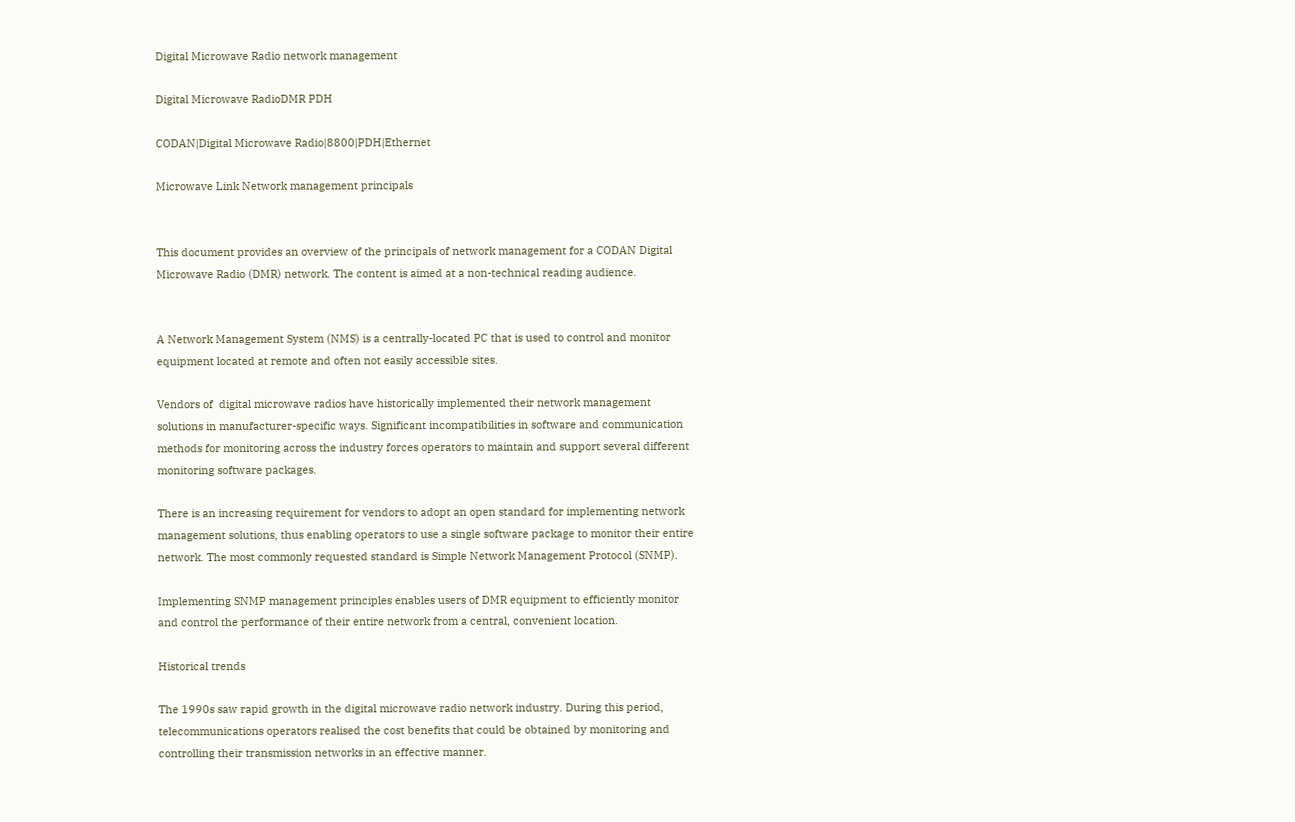Digital Microwave Radio network management

Digital Microwave RadioDMR PDH

CODAN|Digital Microwave Radio|8800|PDH|Ethernet

Microwave Link Network management principals


This document provides an overview of the principals of network management for a CODAN Digital Microwave Radio (DMR) network. The content is aimed at a non-technical reading audience.


A Network Management System (NMS) is a centrally-located PC that is used to control and monitor equipment located at remote and often not easily accessible sites.

Vendors of  digital microwave radios have historically implemented their network management solutions in manufacturer-specific ways. Significant incompatibilities in software and communication methods for monitoring across the industry forces operators to maintain and support several different monitoring software packages.

There is an increasing requirement for vendors to adopt an open standard for implementing network management solutions, thus enabling operators to use a single software package to monitor their entire network. The most commonly requested standard is Simple Network Management Protocol (SNMP).

Implementing SNMP management principles enables users of DMR equipment to efficiently monitor and control the performance of their entire network from a central, convenient location.

Historical trends

The 1990s saw rapid growth in the digital microwave radio network industry. During this period, telecommunications operators realised the cost benefits that could be obtained by monitoring and controlling their transmission networks in an effective manner.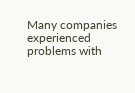Many companies experienced problems with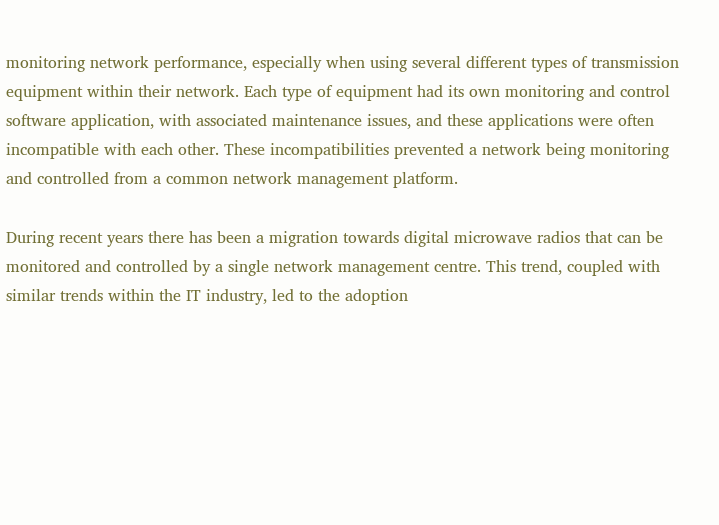monitoring network performance, especially when using several different types of transmission equipment within their network. Each type of equipment had its own monitoring and control software application, with associated maintenance issues, and these applications were often incompatible with each other. These incompatibilities prevented a network being monitoring and controlled from a common network management platform.

During recent years there has been a migration towards digital microwave radios that can be monitored and controlled by a single network management centre. This trend, coupled with similar trends within the IT industry, led to the adoption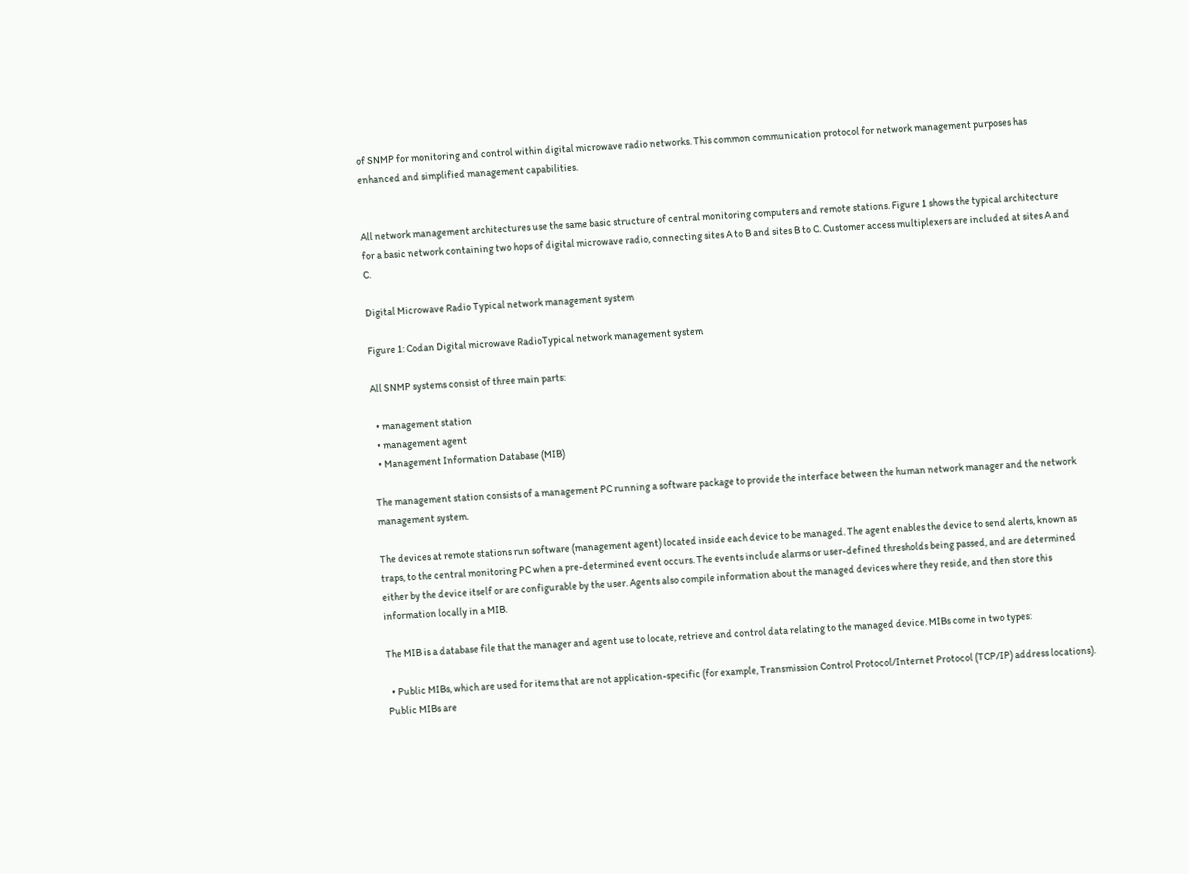of SNMP for monitoring and control within digital microwave radio networks. This common communication protocol for network management purposes has enhanced and simplified management capabilities.


All network management architectures use the same basic structure of central monitoring computers and remote stations. Figure 1 shows the typical architecture for a basic network containing two hops of digital microwave radio, connecting sites A to B and sites B to C. Customer access multiplexers are included at sites A and C.

Digital Microwave Radio Typical network management system

Figure 1: Codan Digital microwave RadioTypical network management system

All SNMP systems consist of three main parts:

  • management station
  • management agent
  • Management Information Database (MIB)

The management station consists of a management PC running a software package to provide the interface between the human network manager and the network management system.

The devices at remote stations run software (management agent) located inside each device to be managed. The agent enables the device to send alerts, known as traps, to the central monitoring PC when a pre-determined event occurs. The events include alarms or user-defined thresholds being passed, and are determined either by the device itself or are configurable by the user. Agents also compile information about the managed devices where they reside, and then store this information locally in a MIB.

The MIB is a database file that the manager and agent use to locate, retrieve and control data relating to the managed device. MIBs come in two types:

  • Public MIBs, which are used for items that are not application-specific (for example, Transmission Control Protocol/Internet Protocol (TCP/IP) address locations). Public MIBs are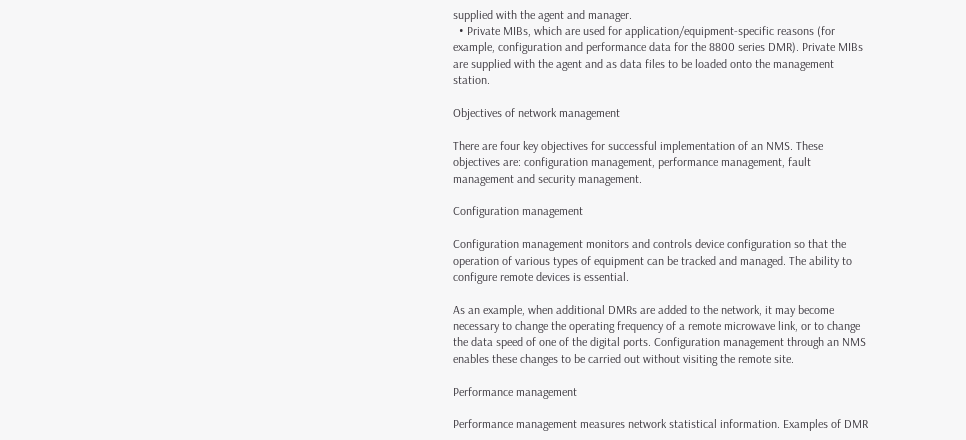supplied with the agent and manager.
  • Private MIBs, which are used for application/equipment-specific reasons (for example, configuration and performance data for the 8800 series DMR). Private MIBs are supplied with the agent and as data files to be loaded onto the management station.

Objectives of network management

There are four key objectives for successful implementation of an NMS. These objectives are: configuration management, performance management, fault management and security management.

Configuration management

Configuration management monitors and controls device configuration so that the operation of various types of equipment can be tracked and managed. The ability to configure remote devices is essential.

As an example, when additional DMRs are added to the network, it may become necessary to change the operating frequency of a remote microwave link, or to change the data speed of one of the digital ports. Configuration management through an NMS enables these changes to be carried out without visiting the remote site.

Performance management

Performance management measures network statistical information. Examples of DMR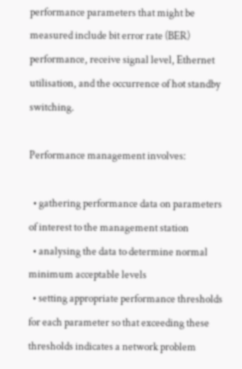performance parameters that might be measured include bit error rate (BER) performance, receive signal level, Ethernet utilisation, and the occurrence of hot standby switching.

Performance management involves:

  • gathering performance data on parameters of interest to the management station
  • analysing the data to determine normal minimum acceptable levels
  • setting appropriate performance thresholds for each parameter so that exceeding these thresholds indicates a network problem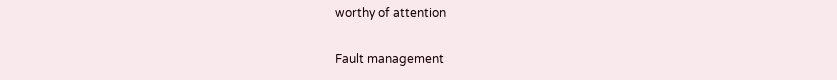worthy of attention

Fault management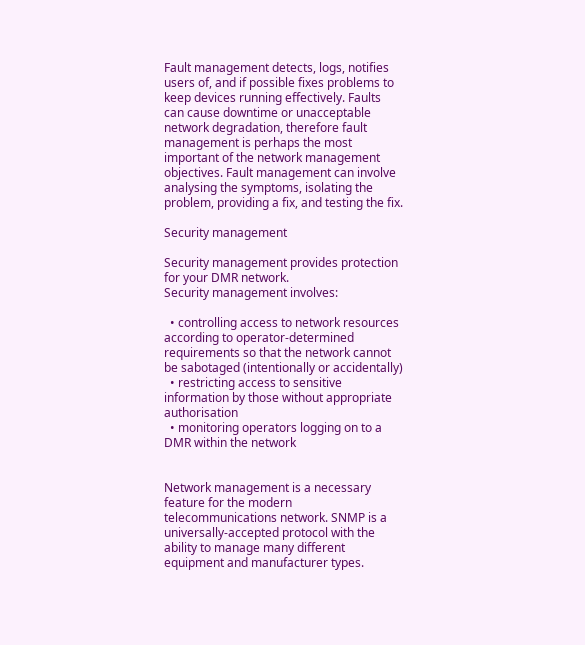Fault management detects, logs, notifies users of, and if possible fixes problems to keep devices running effectively. Faults can cause downtime or unacceptable network degradation, therefore fault management is perhaps the most important of the network management objectives. Fault management can involve analysing the symptoms, isolating the problem, providing a fix, and testing the fix.

Security management

Security management provides protection for your DMR network.
Security management involves:

  • controlling access to network resources according to operator-determined requirements so that the network cannot be sabotaged (intentionally or accidentally)
  • restricting access to sensitive information by those without appropriate authorisation
  • monitoring operators logging on to a DMR within the network


Network management is a necessary feature for the modern telecommunications network. SNMP is a universally-accepted protocol with the ability to manage many different equipment and manufacturer types.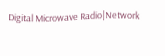Digital Microwave Radio|Network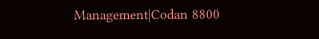Management|Codan 8800